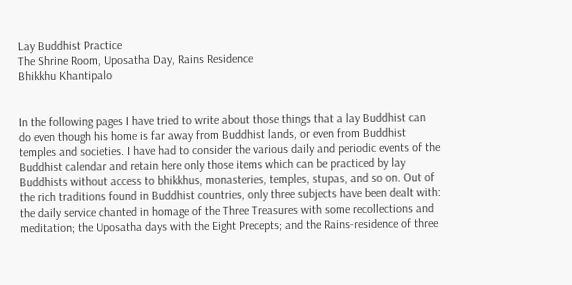Lay Buddhist Practice
The Shrine Room, Uposatha Day, Rains Residence
Bhikkhu Khantipalo


In the following pages I have tried to write about those things that a lay Buddhist can do even though his home is far away from Buddhist lands, or even from Buddhist temples and societies. I have had to consider the various daily and periodic events of the Buddhist calendar and retain here only those items which can be practiced by lay Buddhists without access to bhikkhus, monasteries, temples, stupas, and so on. Out of the rich traditions found in Buddhist countries, only three subjects have been dealt with: the daily service chanted in homage of the Three Treasures with some recollections and meditation; the Uposatha days with the Eight Precepts; and the Rains-residence of three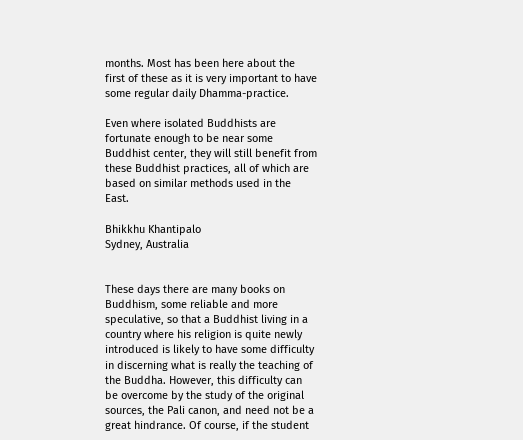months. Most has been here about the first of these as it is very important to have some regular daily Dhamma-practice.

Even where isolated Buddhists are fortunate enough to be near some Buddhist center, they will still benefit from these Buddhist practices, all of which are based on similar methods used in the East.

Bhikkhu Khantipalo
Sydney, Australia


These days there are many books on Buddhism, some reliable and more speculative, so that a Buddhist living in a country where his religion is quite newly introduced is likely to have some difficulty in discerning what is really the teaching of the Buddha. However, this difficulty can be overcome by the study of the original sources, the Pali canon, and need not be a great hindrance. Of course, if the student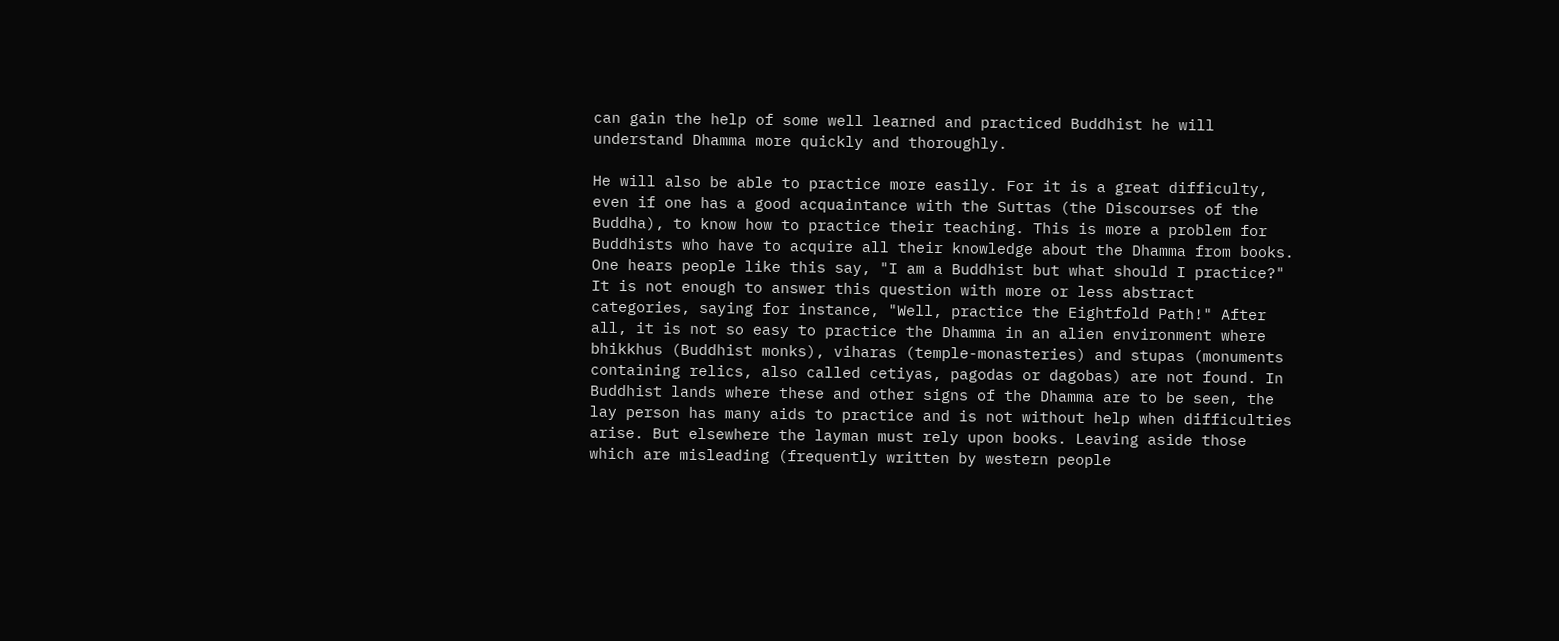can gain the help of some well learned and practiced Buddhist he will understand Dhamma more quickly and thoroughly.

He will also be able to practice more easily. For it is a great difficulty, even if one has a good acquaintance with the Suttas (the Discourses of the Buddha), to know how to practice their teaching. This is more a problem for Buddhists who have to acquire all their knowledge about the Dhamma from books. One hears people like this say, "I am a Buddhist but what should I practice?" It is not enough to answer this question with more or less abstract categories, saying for instance, "Well, practice the Eightfold Path!" After all, it is not so easy to practice the Dhamma in an alien environment where bhikkhus (Buddhist monks), viharas (temple-monasteries) and stupas (monuments containing relics, also called cetiyas, pagodas or dagobas) are not found. In Buddhist lands where these and other signs of the Dhamma are to be seen, the lay person has many aids to practice and is not without help when difficulties arise. But elsewhere the layman must rely upon books. Leaving aside those which are misleading (frequently written by western people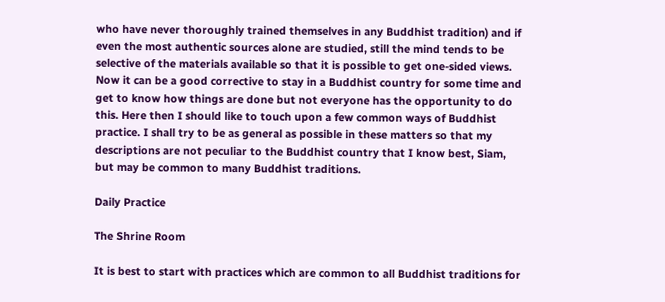who have never thoroughly trained themselves in any Buddhist tradition) and if even the most authentic sources alone are studied, still the mind tends to be selective of the materials available so that it is possible to get one-sided views. Now it can be a good corrective to stay in a Buddhist country for some time and get to know how things are done but not everyone has the opportunity to do this. Here then I should like to touch upon a few common ways of Buddhist practice. I shall try to be as general as possible in these matters so that my descriptions are not peculiar to the Buddhist country that I know best, Siam, but may be common to many Buddhist traditions.

Daily Practice

The Shrine Room

It is best to start with practices which are common to all Buddhist traditions for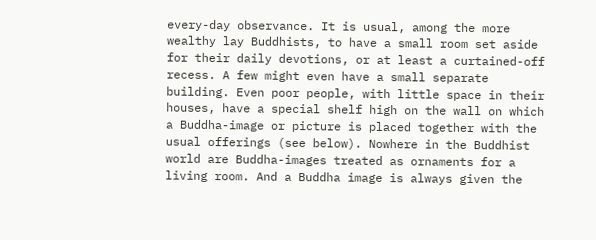every-day observance. It is usual, among the more wealthy lay Buddhists, to have a small room set aside for their daily devotions, or at least a curtained-off recess. A few might even have a small separate building. Even poor people, with little space in their houses, have a special shelf high on the wall on which a Buddha-image or picture is placed together with the usual offerings (see below). Nowhere in the Buddhist world are Buddha-images treated as ornaments for a living room. And a Buddha image is always given the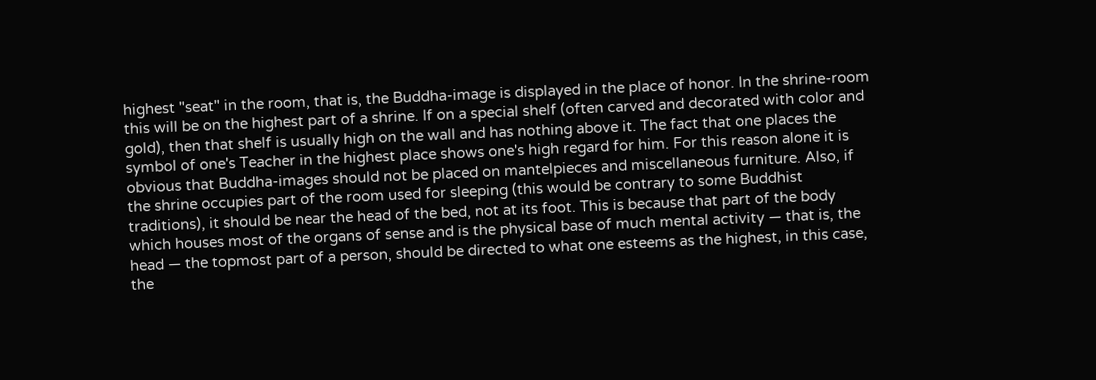highest "seat" in the room, that is, the Buddha-image is displayed in the place of honor. In the shrine-room this will be on the highest part of a shrine. If on a special shelf (often carved and decorated with color and gold), then that shelf is usually high on the wall and has nothing above it. The fact that one places the symbol of one's Teacher in the highest place shows one's high regard for him. For this reason alone it is obvious that Buddha-images should not be placed on mantelpieces and miscellaneous furniture. Also, if the shrine occupies part of the room used for sleeping (this would be contrary to some Buddhist traditions), it should be near the head of the bed, not at its foot. This is because that part of the body which houses most of the organs of sense and is the physical base of much mental activity — that is, the head — the topmost part of a person, should be directed to what one esteems as the highest, in this case, the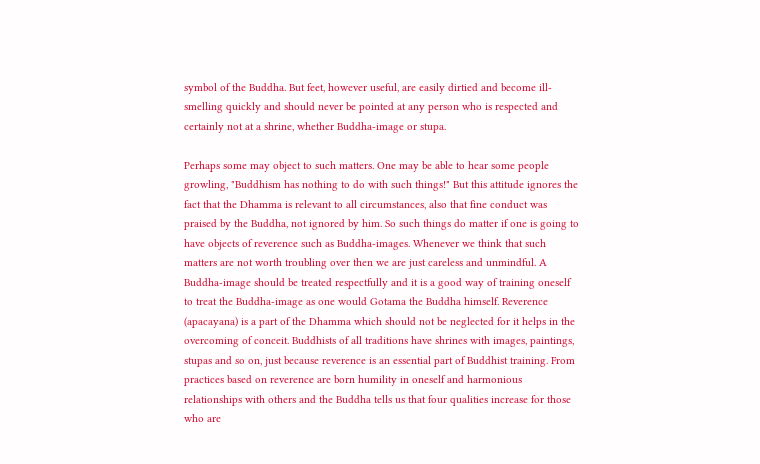symbol of the Buddha. But feet, however useful, are easily dirtied and become ill-smelling quickly and should never be pointed at any person who is respected and certainly not at a shrine, whether Buddha-image or stupa.

Perhaps some may object to such matters. One may be able to hear some people growling, "Buddhism has nothing to do with such things!" But this attitude ignores the fact that the Dhamma is relevant to all circumstances, also that fine conduct was praised by the Buddha, not ignored by him. So such things do matter if one is going to have objects of reverence such as Buddha-images. Whenever we think that such matters are not worth troubling over then we are just careless and unmindful. A Buddha-image should be treated respectfully and it is a good way of training oneself to treat the Buddha-image as one would Gotama the Buddha himself. Reverence (apacayana) is a part of the Dhamma which should not be neglected for it helps in the overcoming of conceit. Buddhists of all traditions have shrines with images, paintings, stupas and so on, just because reverence is an essential part of Buddhist training. From practices based on reverence are born humility in oneself and harmonious relationships with others and the Buddha tells us that four qualities increase for those who are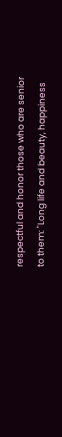respectful and honor those who are senior to them: "Long life and beauty, happiness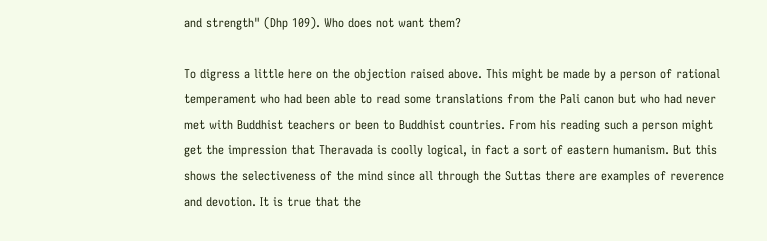and strength" (Dhp 109). Who does not want them?

To digress a little here on the objection raised above. This might be made by a person of rational temperament who had been able to read some translations from the Pali canon but who had never met with Buddhist teachers or been to Buddhist countries. From his reading such a person might get the impression that Theravada is coolly logical, in fact a sort of eastern humanism. But this shows the selectiveness of the mind since all through the Suttas there are examples of reverence and devotion. It is true that the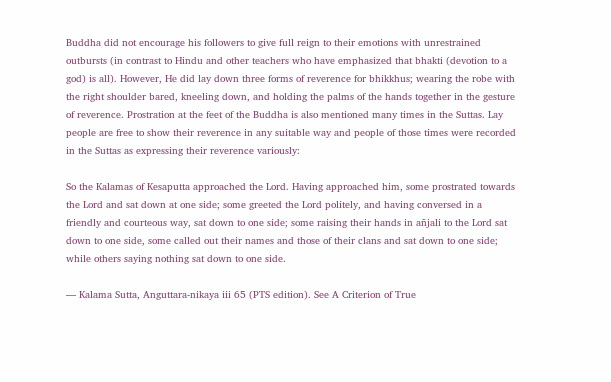Buddha did not encourage his followers to give full reign to their emotions with unrestrained outbursts (in contrast to Hindu and other teachers who have emphasized that bhakti (devotion to a god) is all). However, He did lay down three forms of reverence for bhikkhus; wearing the robe with the right shoulder bared, kneeling down, and holding the palms of the hands together in the gesture of reverence. Prostration at the feet of the Buddha is also mentioned many times in the Suttas. Lay people are free to show their reverence in any suitable way and people of those times were recorded in the Suttas as expressing their reverence variously:

So the Kalamas of Kesaputta approached the Lord. Having approached him, some prostrated towards the Lord and sat down at one side; some greeted the Lord politely, and having conversed in a friendly and courteous way, sat down to one side; some raising their hands in añjali to the Lord sat down to one side, some called out their names and those of their clans and sat down to one side; while others saying nothing sat down to one side.

— Kalama Sutta, Anguttara-nikaya iii 65 (PTS edition). See A Criterion of True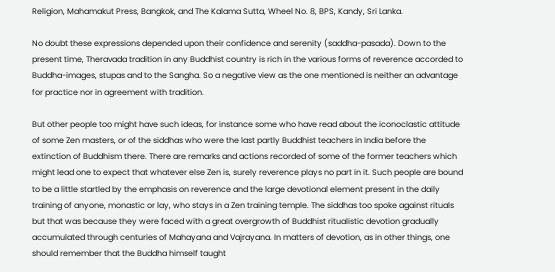Religion, Mahamakut Press, Bangkok, and The Kalama Sutta, Wheel No. 8, BPS, Kandy, Sri Lanka.

No doubt these expressions depended upon their confidence and serenity (saddha-pasada). Down to the present time, Theravada tradition in any Buddhist country is rich in the various forms of reverence accorded to Buddha-images, stupas and to the Sangha. So a negative view as the one mentioned is neither an advantage for practice nor in agreement with tradition.

But other people too might have such ideas, for instance some who have read about the iconoclastic attitude of some Zen masters, or of the siddhas who were the last partly Buddhist teachers in India before the extinction of Buddhism there. There are remarks and actions recorded of some of the former teachers which might lead one to expect that whatever else Zen is, surely reverence plays no part in it. Such people are bound to be a little startled by the emphasis on reverence and the large devotional element present in the daily training of anyone, monastic or lay, who stays in a Zen training temple. The siddhas too spoke against rituals but that was because they were faced with a great overgrowth of Buddhist ritualistic devotion gradually accumulated through centuries of Mahayana and Vajrayana. In matters of devotion, as in other things, one should remember that the Buddha himself taught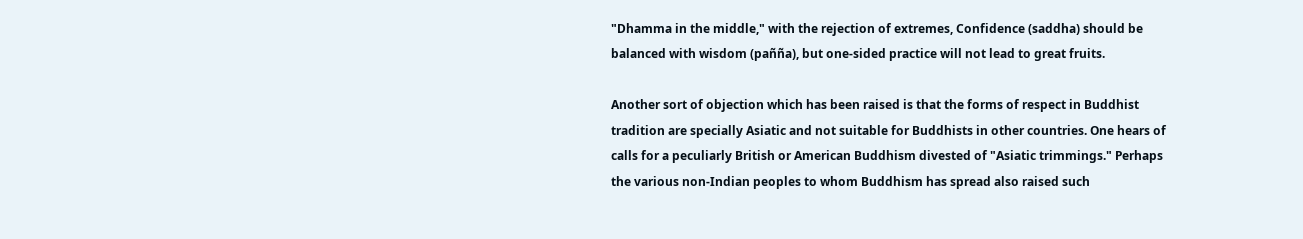"Dhamma in the middle," with the rejection of extremes, Confidence (saddha) should be balanced with wisdom (pañña), but one-sided practice will not lead to great fruits.

Another sort of objection which has been raised is that the forms of respect in Buddhist tradition are specially Asiatic and not suitable for Buddhists in other countries. One hears of calls for a peculiarly British or American Buddhism divested of "Asiatic trimmings." Perhaps the various non-Indian peoples to whom Buddhism has spread also raised such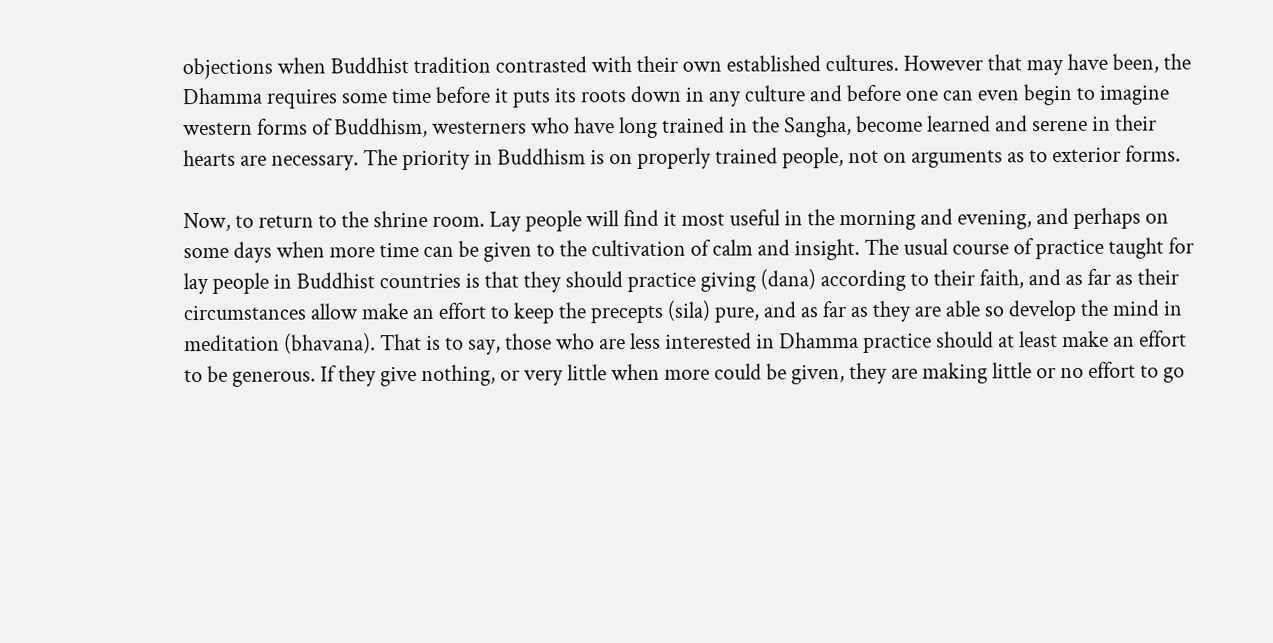objections when Buddhist tradition contrasted with their own established cultures. However that may have been, the Dhamma requires some time before it puts its roots down in any culture and before one can even begin to imagine western forms of Buddhism, westerners who have long trained in the Sangha, become learned and serene in their hearts are necessary. The priority in Buddhism is on properly trained people, not on arguments as to exterior forms.

Now, to return to the shrine room. Lay people will find it most useful in the morning and evening, and perhaps on some days when more time can be given to the cultivation of calm and insight. The usual course of practice taught for lay people in Buddhist countries is that they should practice giving (dana) according to their faith, and as far as their circumstances allow make an effort to keep the precepts (sila) pure, and as far as they are able so develop the mind in meditation (bhavana). That is to say, those who are less interested in Dhamma practice should at least make an effort to be generous. If they give nothing, or very little when more could be given, they are making little or no effort to go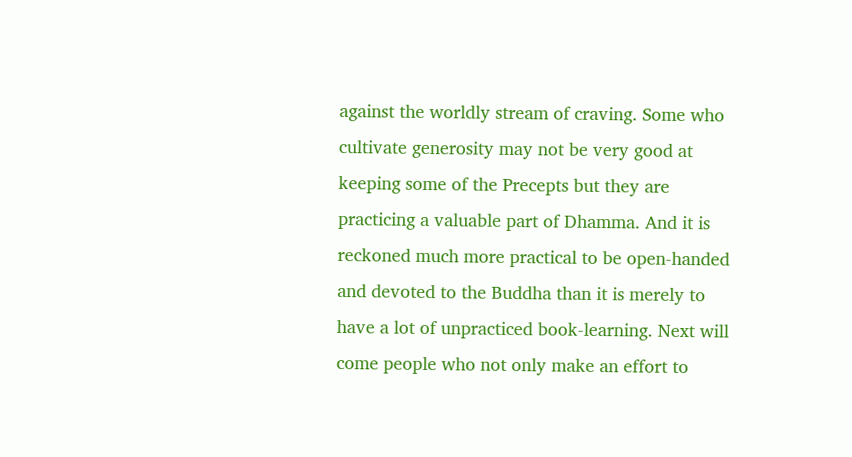against the worldly stream of craving. Some who cultivate generosity may not be very good at keeping some of the Precepts but they are practicing a valuable part of Dhamma. And it is reckoned much more practical to be open-handed and devoted to the Buddha than it is merely to have a lot of unpracticed book-learning. Next will come people who not only make an effort to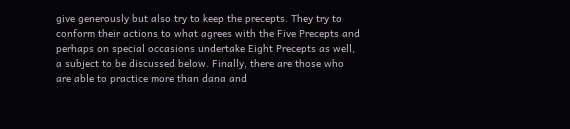give generously but also try to keep the precepts. They try to conform their actions to what agrees with the Five Precepts and perhaps on special occasions undertake Eight Precepts as well, a subject to be discussed below. Finally, there are those who are able to practice more than dana and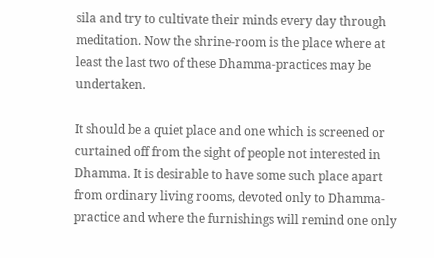sila and try to cultivate their minds every day through meditation. Now the shrine-room is the place where at least the last two of these Dhamma-practices may be undertaken.

It should be a quiet place and one which is screened or curtained off from the sight of people not interested in Dhamma. It is desirable to have some such place apart from ordinary living rooms, devoted only to Dhamma-practice and where the furnishings will remind one only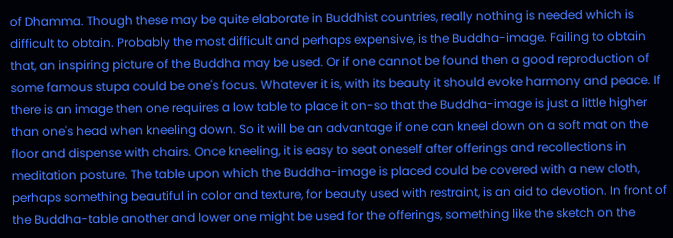of Dhamma. Though these may be quite elaborate in Buddhist countries, really nothing is needed which is difficult to obtain. Probably the most difficult and perhaps expensive, is the Buddha-image. Failing to obtain that, an inspiring picture of the Buddha may be used. Or if one cannot be found then a good reproduction of some famous stupa could be one's focus. Whatever it is, with its beauty it should evoke harmony and peace. If there is an image then one requires a low table to place it on-so that the Buddha-image is just a little higher than one's head when kneeling down. So it will be an advantage if one can kneel down on a soft mat on the floor and dispense with chairs. Once kneeling, it is easy to seat oneself after offerings and recollections in meditation posture. The table upon which the Buddha-image is placed could be covered with a new cloth, perhaps something beautiful in color and texture, for beauty used with restraint, is an aid to devotion. In front of the Buddha-table another and lower one might be used for the offerings, something like the sketch on the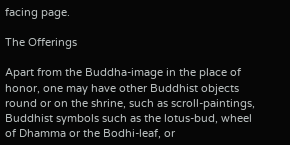facing page.

The Offerings

Apart from the Buddha-image in the place of honor, one may have other Buddhist objects round or on the shrine, such as scroll-paintings, Buddhist symbols such as the lotus-bud, wheel of Dhamma or the Bodhi-leaf, or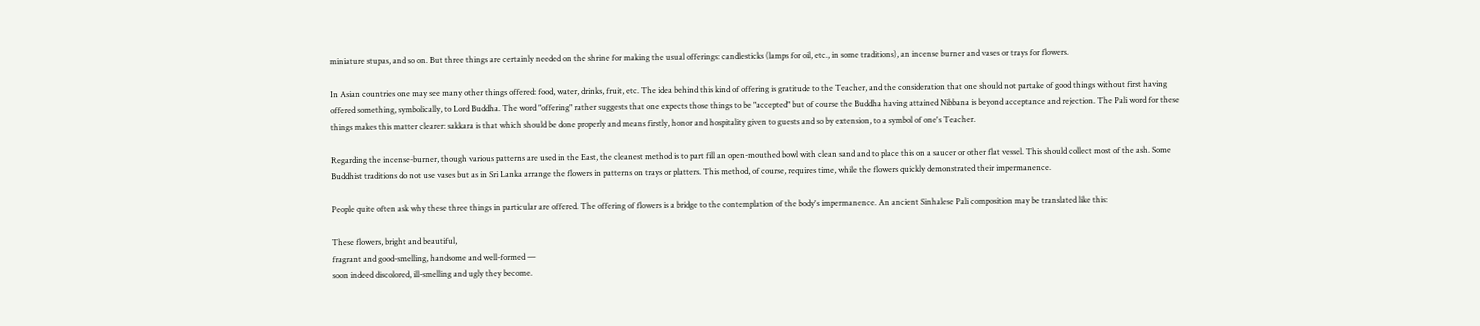miniature stupas, and so on. But three things are certainly needed on the shrine for making the usual offerings: candlesticks (lamps for oil, etc., in some traditions), an incense burner and vases or trays for flowers.

In Asian countries one may see many other things offered: food, water, drinks, fruit, etc. The idea behind this kind of offering is gratitude to the Teacher, and the consideration that one should not partake of good things without first having offered something, symbolically, to Lord Buddha. The word "offering" rather suggests that one expects those things to be "accepted" but of course the Buddha having attained Nibbana is beyond acceptance and rejection. The Pali word for these things makes this matter clearer: sakkara is that which should be done properly and means firstly, honor and hospitality given to guests and so by extension, to a symbol of one's Teacher.

Regarding the incense-burner, though various patterns are used in the East, the cleanest method is to part fill an open-mouthed bowl with clean sand and to place this on a saucer or other flat vessel. This should collect most of the ash. Some Buddhist traditions do not use vases but as in Sri Lanka arrange the flowers in patterns on trays or platters. This method, of course, requires time, while the flowers quickly demonstrated their impermanence.

People quite often ask why these three things in particular are offered. The offering of flowers is a bridge to the contemplation of the body's impermanence. An ancient Sinhalese Pali composition may be translated like this:

These flowers, bright and beautiful,
fragrant and good-smelling, handsome and well-formed —
soon indeed discolored, ill-smelling and ugly they become.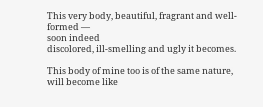This very body, beautiful, fragrant and well-formed —
soon indeed
discolored, ill-smelling and ugly it becomes.

This body of mine too is of the same nature,
will become like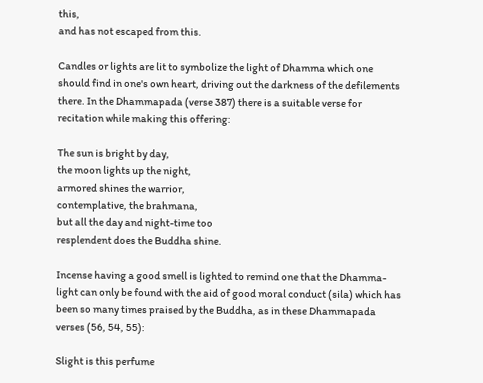this,
and has not escaped from this.

Candles or lights are lit to symbolize the light of Dhamma which one should find in one's own heart, driving out the darkness of the defilements there. In the Dhammapada (verse 387) there is a suitable verse for recitation while making this offering:

The sun is bright by day,
the moon lights up the night,
armored shines the warrior,
contemplative, the brahmana,
but all the day and night-time too
resplendent does the Buddha shine.

Incense having a good smell is lighted to remind one that the Dhamma-light can only be found with the aid of good moral conduct (sila) which has been so many times praised by the Buddha, as in these Dhammapada verses (56, 54, 55):

Slight is this perfume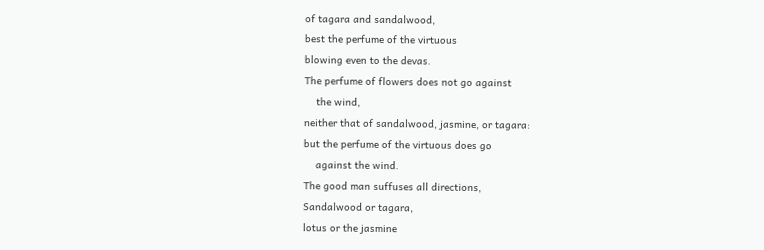of tagara and sandalwood,
best the perfume of the virtuous
blowing even to the devas.
The perfume of flowers does not go against
    the wind,
neither that of sandalwood, jasmine, or tagara:
but the perfume of the virtuous does go
    against the wind.
The good man suffuses all directions,
Sandalwood or tagara,
lotus or the jasmine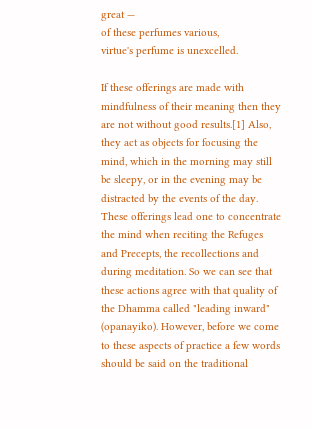great —
of these perfumes various,
virtue's perfume is unexcelled.

If these offerings are made with mindfulness of their meaning then they are not without good results.[1] Also, they act as objects for focusing the mind, which in the morning may still be sleepy, or in the evening may be distracted by the events of the day. These offerings lead one to concentrate the mind when reciting the Refuges and Precepts, the recollections and during meditation. So we can see that these actions agree with that quality of the Dhamma called "leading inward" (opanayiko). However, before we come to these aspects of practice a few words should be said on the traditional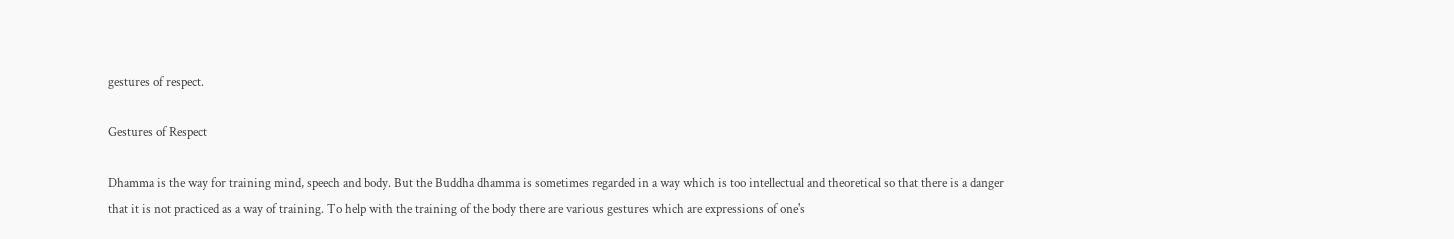gestures of respect.

Gestures of Respect

Dhamma is the way for training mind, speech and body. But the Buddha dhamma is sometimes regarded in a way which is too intellectual and theoretical so that there is a danger that it is not practiced as a way of training. To help with the training of the body there are various gestures which are expressions of one's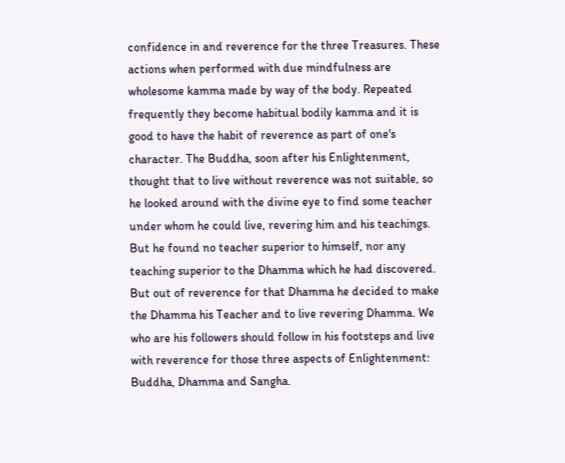confidence in and reverence for the three Treasures. These actions when performed with due mindfulness are wholesome kamma made by way of the body. Repeated frequently they become habitual bodily kamma and it is good to have the habit of reverence as part of one's character. The Buddha, soon after his Enlightenment, thought that to live without reverence was not suitable, so he looked around with the divine eye to find some teacher under whom he could live, revering him and his teachings. But he found no teacher superior to himself, nor any teaching superior to the Dhamma which he had discovered. But out of reverence for that Dhamma he decided to make the Dhamma his Teacher and to live revering Dhamma. We who are his followers should follow in his footsteps and live with reverence for those three aspects of Enlightenment: Buddha, Dhamma and Sangha.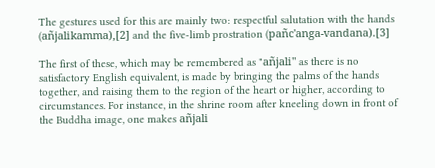The gestures used for this are mainly two: respectful salutation with the hands (añjalikamma),[2] and the five-limb prostration (pañc'anga-vandana).[3]

The first of these, which may be remembered as "añjali" as there is no satisfactory English equivalent, is made by bringing the palms of the hands together, and raising them to the region of the heart or higher, according to circumstances. For instance, in the shrine room after kneeling down in front of the Buddha image, one makes añjali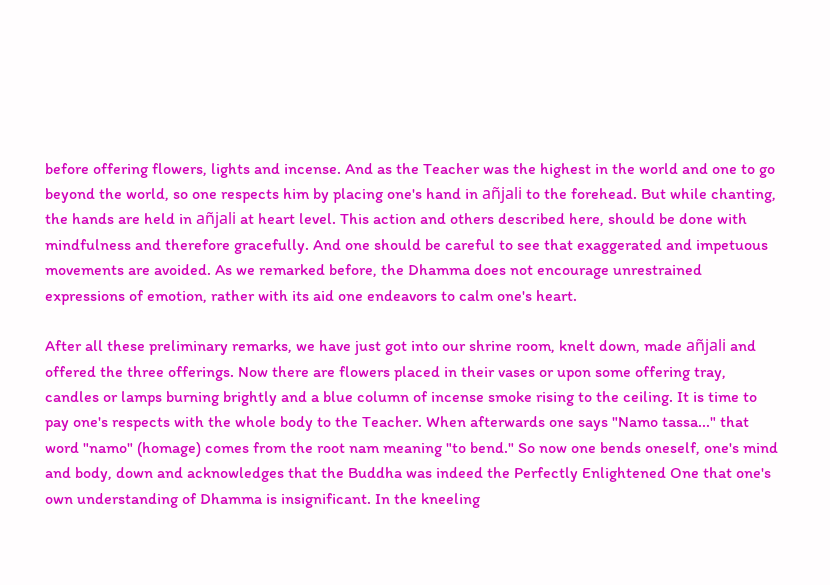before offering flowers, lights and incense. And as the Teacher was the highest in the world and one to go beyond the world, so one respects him by placing one's hand in añjali to the forehead. But while chanting, the hands are held in añjali at heart level. This action and others described here, should be done with mindfulness and therefore gracefully. And one should be careful to see that exaggerated and impetuous movements are avoided. As we remarked before, the Dhamma does not encourage unrestrained expressions of emotion, rather with its aid one endeavors to calm one's heart.

After all these preliminary remarks, we have just got into our shrine room, knelt down, made añjali and offered the three offerings. Now there are flowers placed in their vases or upon some offering tray, candles or lamps burning brightly and a blue column of incense smoke rising to the ceiling. It is time to pay one's respects with the whole body to the Teacher. When afterwards one says "Namo tassa..." that word "namo" (homage) comes from the root nam meaning "to bend." So now one bends oneself, one's mind and body, down and acknowledges that the Buddha was indeed the Perfectly Enlightened One that one's own understanding of Dhamma is insignificant. In the kneeling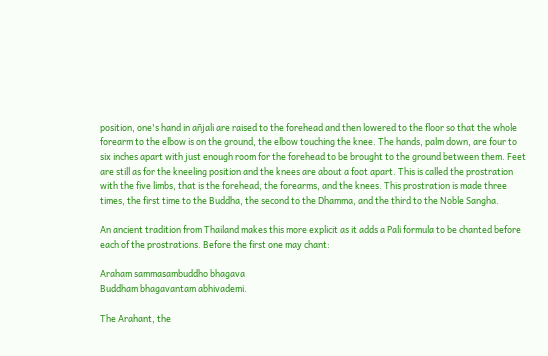position, one's hand in añjali are raised to the forehead and then lowered to the floor so that the whole forearm to the elbow is on the ground, the elbow touching the knee. The hands, palm down, are four to six inches apart with just enough room for the forehead to be brought to the ground between them. Feet are still as for the kneeling position and the knees are about a foot apart. This is called the prostration with the five limbs, that is the forehead, the forearms, and the knees. This prostration is made three times, the first time to the Buddha, the second to the Dhamma, and the third to the Noble Sangha.

An ancient tradition from Thailand makes this more explicit as it adds a Pali formula to be chanted before each of the prostrations. Before the first one may chant:

Araham sammasambuddho bhagava
Buddham bhagavantam abhivademi.

The Arahant, the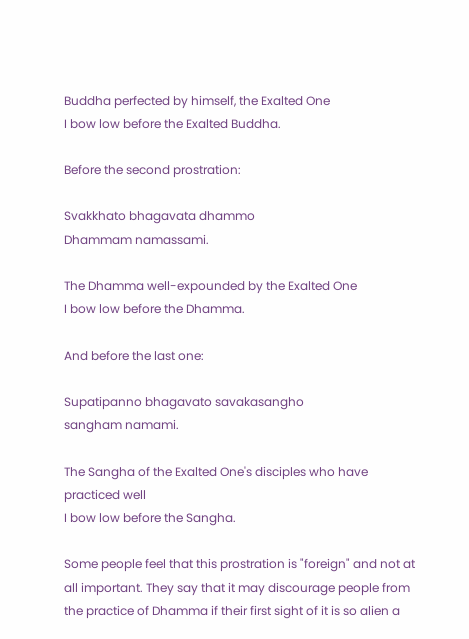Buddha perfected by himself, the Exalted One
I bow low before the Exalted Buddha.

Before the second prostration:

Svakkhato bhagavata dhammo
Dhammam namassami.

The Dhamma well-expounded by the Exalted One
I bow low before the Dhamma.

And before the last one:

Supatipanno bhagavato savakasangho
sangham namami.

The Sangha of the Exalted One's disciples who have practiced well
I bow low before the Sangha.

Some people feel that this prostration is "foreign" and not at all important. They say that it may discourage people from the practice of Dhamma if their first sight of it is so alien a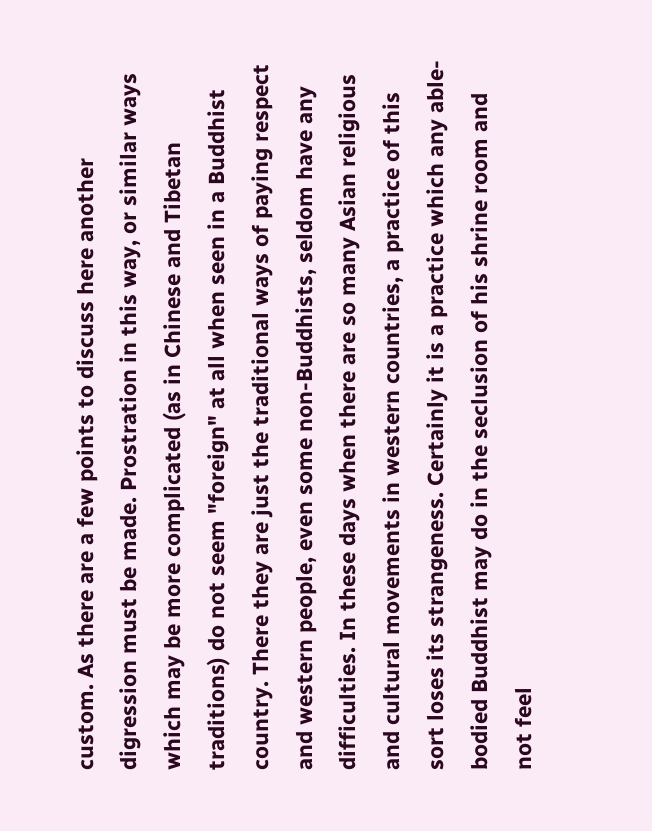custom. As there are a few points to discuss here another digression must be made. Prostration in this way, or similar ways which may be more complicated (as in Chinese and Tibetan traditions) do not seem "foreign" at all when seen in a Buddhist country. There they are just the traditional ways of paying respect and western people, even some non-Buddhists, seldom have any difficulties. In these days when there are so many Asian religious and cultural movements in western countries, a practice of this sort loses its strangeness. Certainly it is a practice which any able-bodied Buddhist may do in the seclusion of his shrine room and not feel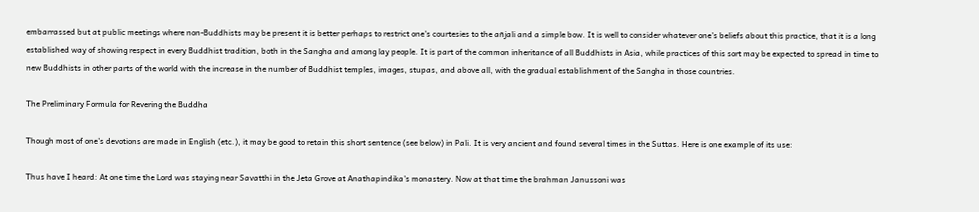embarrassed but at public meetings where non-Buddhists may be present it is better perhaps to restrict one's courtesies to the añjali and a simple bow. It is well to consider whatever one's beliefs about this practice, that it is a long established way of showing respect in every Buddhist tradition, both in the Sangha and among lay people. It is part of the common inheritance of all Buddhists in Asia, while practices of this sort may be expected to spread in time to new Buddhists in other parts of the world with the increase in the number of Buddhist temples, images, stupas, and above all, with the gradual establishment of the Sangha in those countries.

The Preliminary Formula for Revering the Buddha

Though most of one's devotions are made in English (etc.), it may be good to retain this short sentence (see below) in Pali. It is very ancient and found several times in the Suttas. Here is one example of its use:

Thus have I heard: At one time the Lord was staying near Savatthi in the Jeta Grove at Anathapindika's monastery. Now at that time the brahman Janussoni was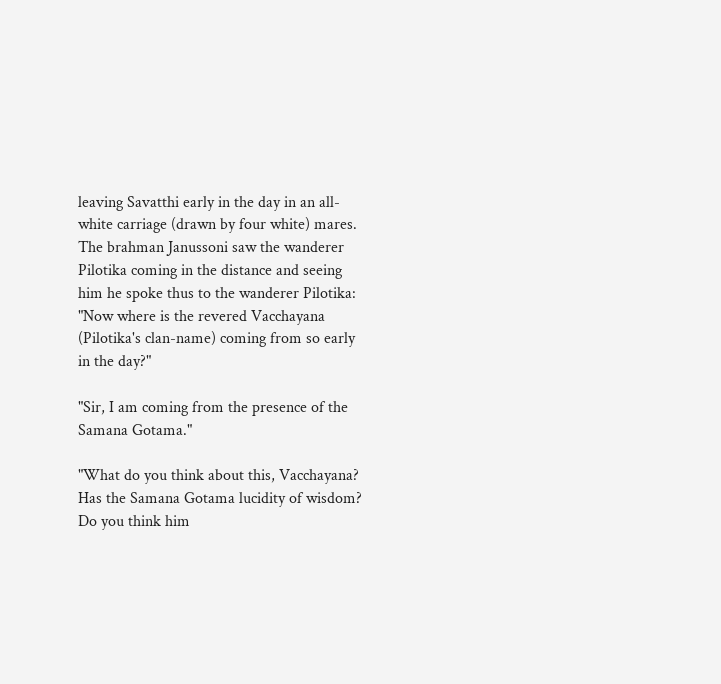leaving Savatthi early in the day in an all-white carriage (drawn by four white) mares. The brahman Janussoni saw the wanderer Pilotika coming in the distance and seeing him he spoke thus to the wanderer Pilotika: "Now where is the revered Vacchayana (Pilotika's clan-name) coming from so early in the day?"

"Sir, I am coming from the presence of the Samana Gotama."

"What do you think about this, Vacchayana? Has the Samana Gotama lucidity of wisdom? Do you think him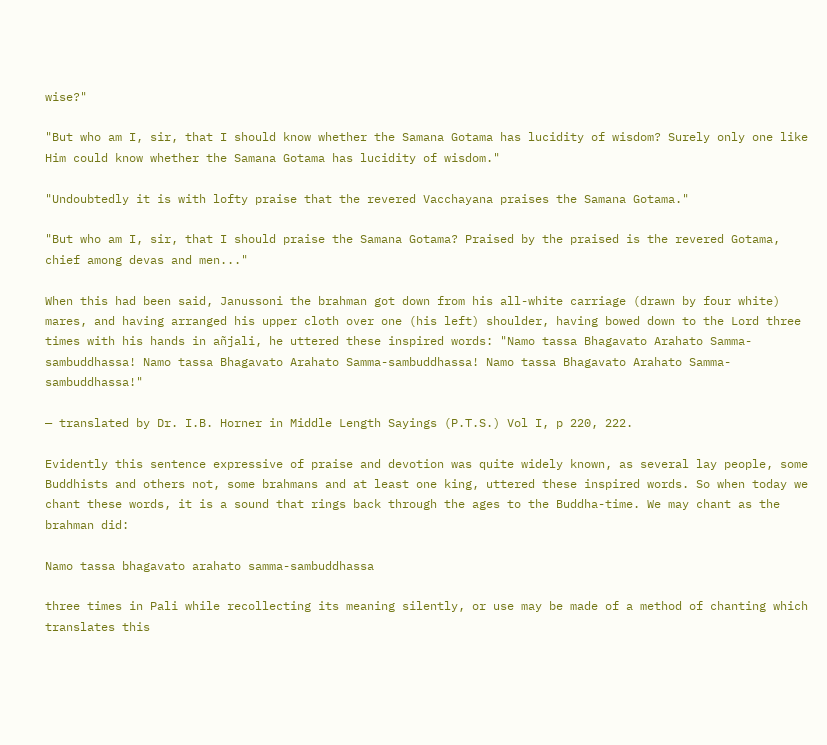wise?"

"But who am I, sir, that I should know whether the Samana Gotama has lucidity of wisdom? Surely only one like Him could know whether the Samana Gotama has lucidity of wisdom."

"Undoubtedly it is with lofty praise that the revered Vacchayana praises the Samana Gotama."

"But who am I, sir, that I should praise the Samana Gotama? Praised by the praised is the revered Gotama, chief among devas and men..."

When this had been said, Janussoni the brahman got down from his all-white carriage (drawn by four white) mares, and having arranged his upper cloth over one (his left) shoulder, having bowed down to the Lord three times with his hands in añjali, he uttered these inspired words: "Namo tassa Bhagavato Arahato Samma-sambuddhassa! Namo tassa Bhagavato Arahato Samma-sambuddhassa! Namo tassa Bhagavato Arahato Samma-sambuddhassa!"

— translated by Dr. I.B. Horner in Middle Length Sayings (P.T.S.) Vol I, p 220, 222.

Evidently this sentence expressive of praise and devotion was quite widely known, as several lay people, some Buddhists and others not, some brahmans and at least one king, uttered these inspired words. So when today we chant these words, it is a sound that rings back through the ages to the Buddha-time. We may chant as the brahman did:

Namo tassa bhagavato arahato samma-sambuddhassa

three times in Pali while recollecting its meaning silently, or use may be made of a method of chanting which translates this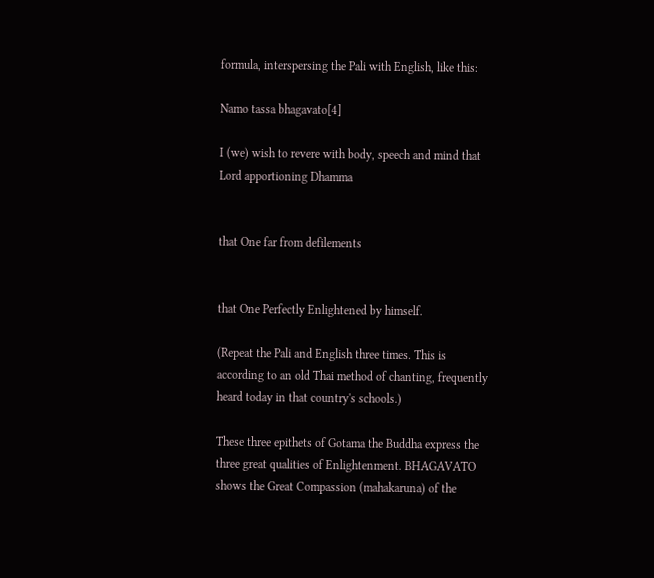formula, interspersing the Pali with English, like this:

Namo tassa bhagavato[4]

I (we) wish to revere with body, speech and mind that Lord apportioning Dhamma


that One far from defilements


that One Perfectly Enlightened by himself.

(Repeat the Pali and English three times. This is according to an old Thai method of chanting, frequently heard today in that country's schools.)

These three epithets of Gotama the Buddha express the three great qualities of Enlightenment. BHAGAVATO shows the Great Compassion (mahakaruna) of the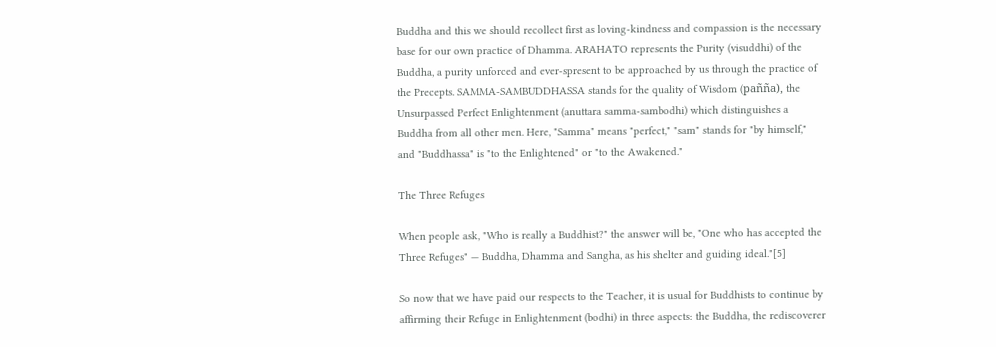Buddha and this we should recollect first as loving-kindness and compassion is the necessary base for our own practice of Dhamma. ARAHATO represents the Purity (visuddhi) of the Buddha, a purity unforced and ever-spresent to be approached by us through the practice of the Precepts. SAMMA-SAMBUDDHASSA stands for the quality of Wisdom (pañña), the Unsurpassed Perfect Enlightenment (anuttara samma-sambodhi) which distinguishes a Buddha from all other men. Here, "Samma" means "perfect," "sam" stands for "by himself," and "Buddhassa" is "to the Enlightened" or "to the Awakened."

The Three Refuges

When people ask, "Who is really a Buddhist?" the answer will be, "One who has accepted the Three Refuges" — Buddha, Dhamma and Sangha, as his shelter and guiding ideal."[5]

So now that we have paid our respects to the Teacher, it is usual for Buddhists to continue by affirming their Refuge in Enlightenment (bodhi) in three aspects: the Buddha, the rediscoverer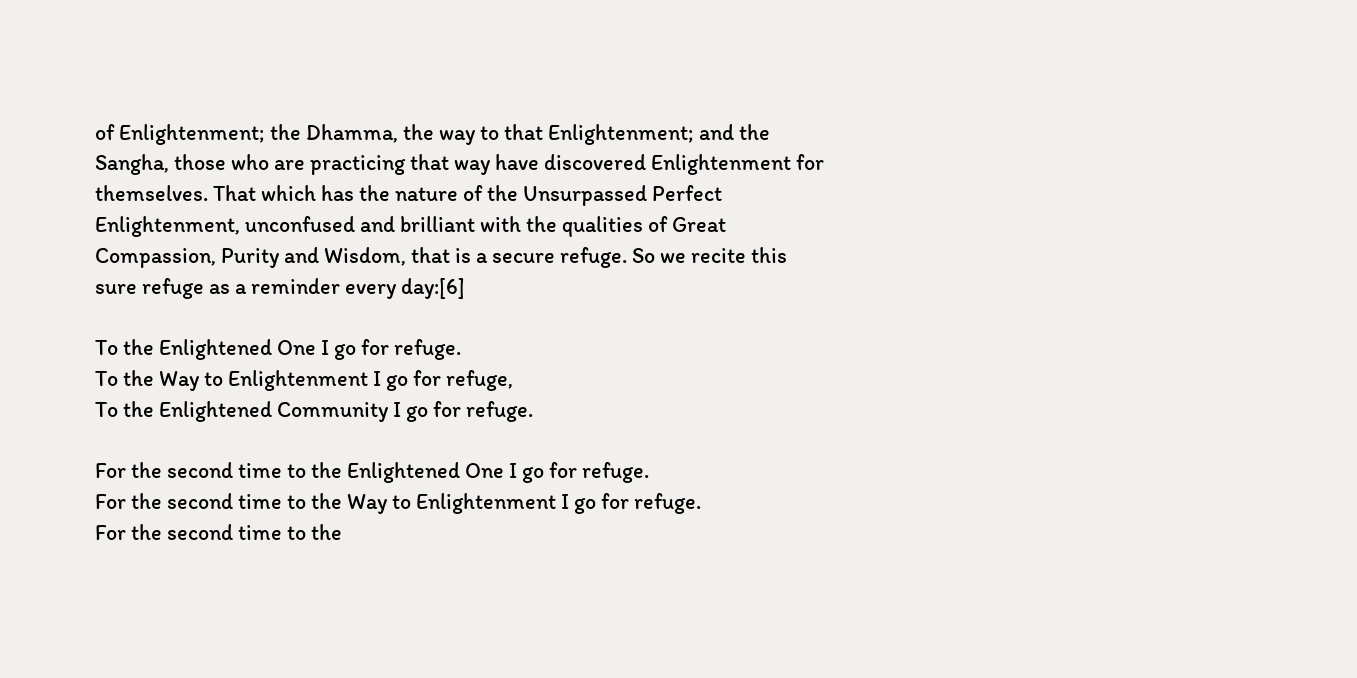of Enlightenment; the Dhamma, the way to that Enlightenment; and the Sangha, those who are practicing that way have discovered Enlightenment for themselves. That which has the nature of the Unsurpassed Perfect Enlightenment, unconfused and brilliant with the qualities of Great Compassion, Purity and Wisdom, that is a secure refuge. So we recite this sure refuge as a reminder every day:[6]

To the Enlightened One I go for refuge.
To the Way to Enlightenment I go for refuge,
To the Enlightened Community I go for refuge.

For the second time to the Enlightened One I go for refuge.
For the second time to the Way to Enlightenment I go for refuge.
For the second time to the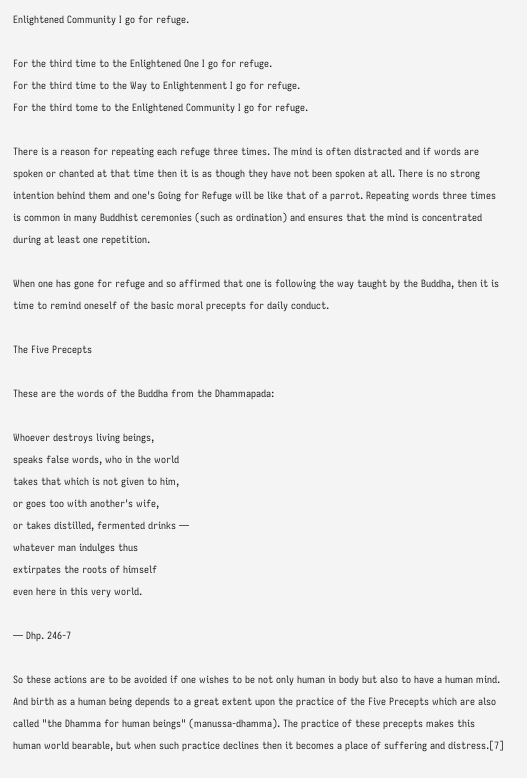Enlightened Community I go for refuge.

For the third time to the Enlightened One I go for refuge.
For the third time to the Way to Enlightenment I go for refuge.
For the third tome to the Enlightened Community I go for refuge.

There is a reason for repeating each refuge three times. The mind is often distracted and if words are spoken or chanted at that time then it is as though they have not been spoken at all. There is no strong intention behind them and one's Going for Refuge will be like that of a parrot. Repeating words three times is common in many Buddhist ceremonies (such as ordination) and ensures that the mind is concentrated during at least one repetition.

When one has gone for refuge and so affirmed that one is following the way taught by the Buddha, then it is time to remind oneself of the basic moral precepts for daily conduct.

The Five Precepts

These are the words of the Buddha from the Dhammapada:

Whoever destroys living beings,
speaks false words, who in the world
takes that which is not given to him,
or goes too with another's wife,
or takes distilled, fermented drinks —
whatever man indulges thus
extirpates the roots of himself
even here in this very world.

— Dhp. 246-7

So these actions are to be avoided if one wishes to be not only human in body but also to have a human mind. And birth as a human being depends to a great extent upon the practice of the Five Precepts which are also called "the Dhamma for human beings" (manussa-dhamma). The practice of these precepts makes this human world bearable, but when such practice declines then it becomes a place of suffering and distress.[7]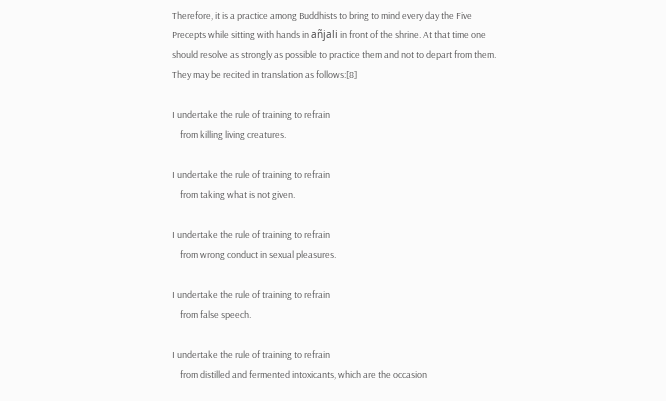Therefore, it is a practice among Buddhists to bring to mind every day the Five Precepts while sitting with hands in añjali in front of the shrine. At that time one should resolve as strongly as possible to practice them and not to depart from them. They may be recited in translation as follows:[8]

I undertake the rule of training to refrain
    from killing living creatures.

I undertake the rule of training to refrain
    from taking what is not given.

I undertake the rule of training to refrain
    from wrong conduct in sexual pleasures.

I undertake the rule of training to refrain
    from false speech.

I undertake the rule of training to refrain
    from distilled and fermented intoxicants, which are the occasion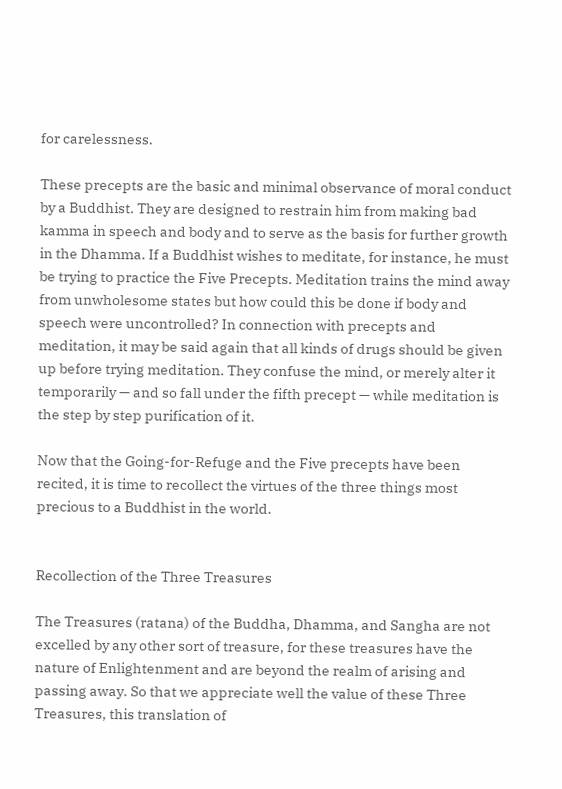for carelessness.

These precepts are the basic and minimal observance of moral conduct by a Buddhist. They are designed to restrain him from making bad kamma in speech and body and to serve as the basis for further growth in the Dhamma. If a Buddhist wishes to meditate, for instance, he must be trying to practice the Five Precepts. Meditation trains the mind away from unwholesome states but how could this be done if body and speech were uncontrolled? In connection with precepts and meditation, it may be said again that all kinds of drugs should be given up before trying meditation. They confuse the mind, or merely alter it temporarily — and so fall under the fifth precept — while meditation is the step by step purification of it.

Now that the Going-for-Refuge and the Five precepts have been recited, it is time to recollect the virtues of the three things most precious to a Buddhist in the world.


Recollection of the Three Treasures

The Treasures (ratana) of the Buddha, Dhamma, and Sangha are not excelled by any other sort of treasure, for these treasures have the nature of Enlightenment and are beyond the realm of arising and passing away. So that we appreciate well the value of these Three Treasures, this translation of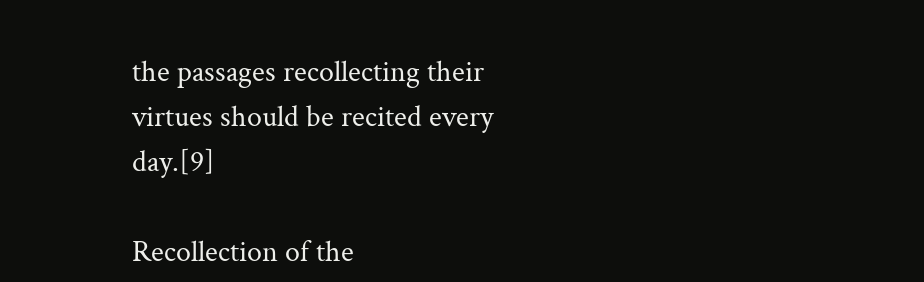the passages recollecting their virtues should be recited every day.[9]

Recollection of the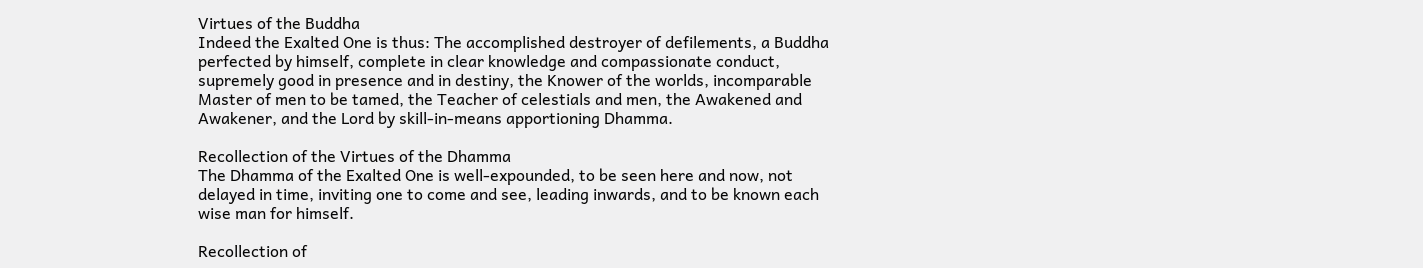Virtues of the Buddha
Indeed the Exalted One is thus: The accomplished destroyer of defilements, a Buddha perfected by himself, complete in clear knowledge and compassionate conduct, supremely good in presence and in destiny, the Knower of the worlds, incomparable Master of men to be tamed, the Teacher of celestials and men, the Awakened and Awakener, and the Lord by skill-in-means apportioning Dhamma.

Recollection of the Virtues of the Dhamma
The Dhamma of the Exalted One is well-expounded, to be seen here and now, not delayed in time, inviting one to come and see, leading inwards, and to be known each wise man for himself.

Recollection of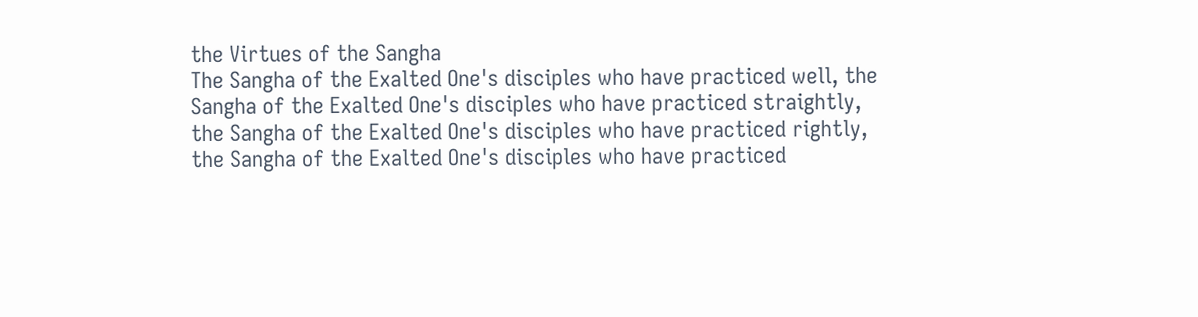the Virtues of the Sangha
The Sangha of the Exalted One's disciples who have practiced well, the Sangha of the Exalted One's disciples who have practiced straightly, the Sangha of the Exalted One's disciples who have practiced rightly, the Sangha of the Exalted One's disciples who have practiced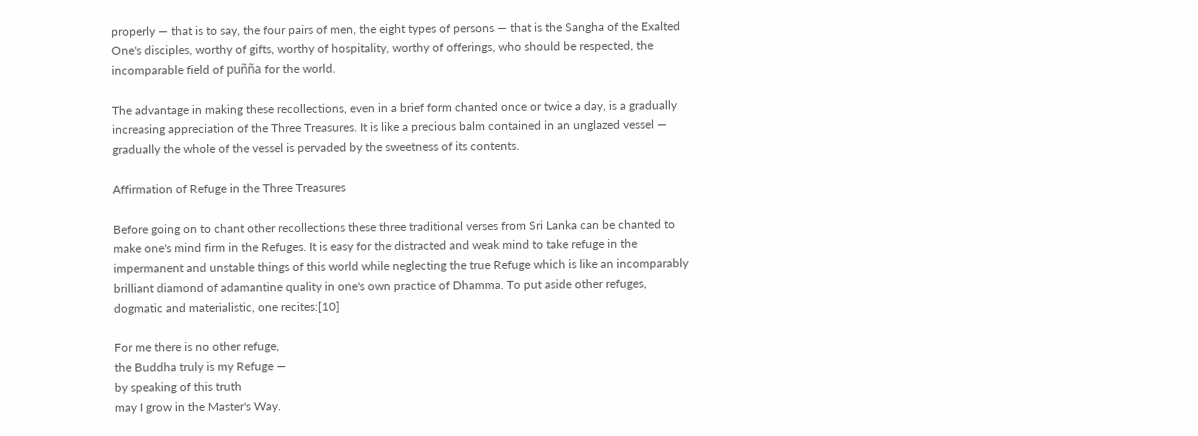properly — that is to say, the four pairs of men, the eight types of persons — that is the Sangha of the Exalted One's disciples, worthy of gifts, worthy of hospitality, worthy of offerings, who should be respected, the incomparable field of puñña for the world.

The advantage in making these recollections, even in a brief form chanted once or twice a day, is a gradually increasing appreciation of the Three Treasures. It is like a precious balm contained in an unglazed vessel — gradually the whole of the vessel is pervaded by the sweetness of its contents.

Affirmation of Refuge in the Three Treasures

Before going on to chant other recollections these three traditional verses from Sri Lanka can be chanted to make one's mind firm in the Refuges. It is easy for the distracted and weak mind to take refuge in the impermanent and unstable things of this world while neglecting the true Refuge which is like an incomparably brilliant diamond of adamantine quality in one's own practice of Dhamma. To put aside other refuges, dogmatic and materialistic, one recites:[10]

For me there is no other refuge,
the Buddha truly is my Refuge —
by speaking of this truth
may I grow in the Master's Way.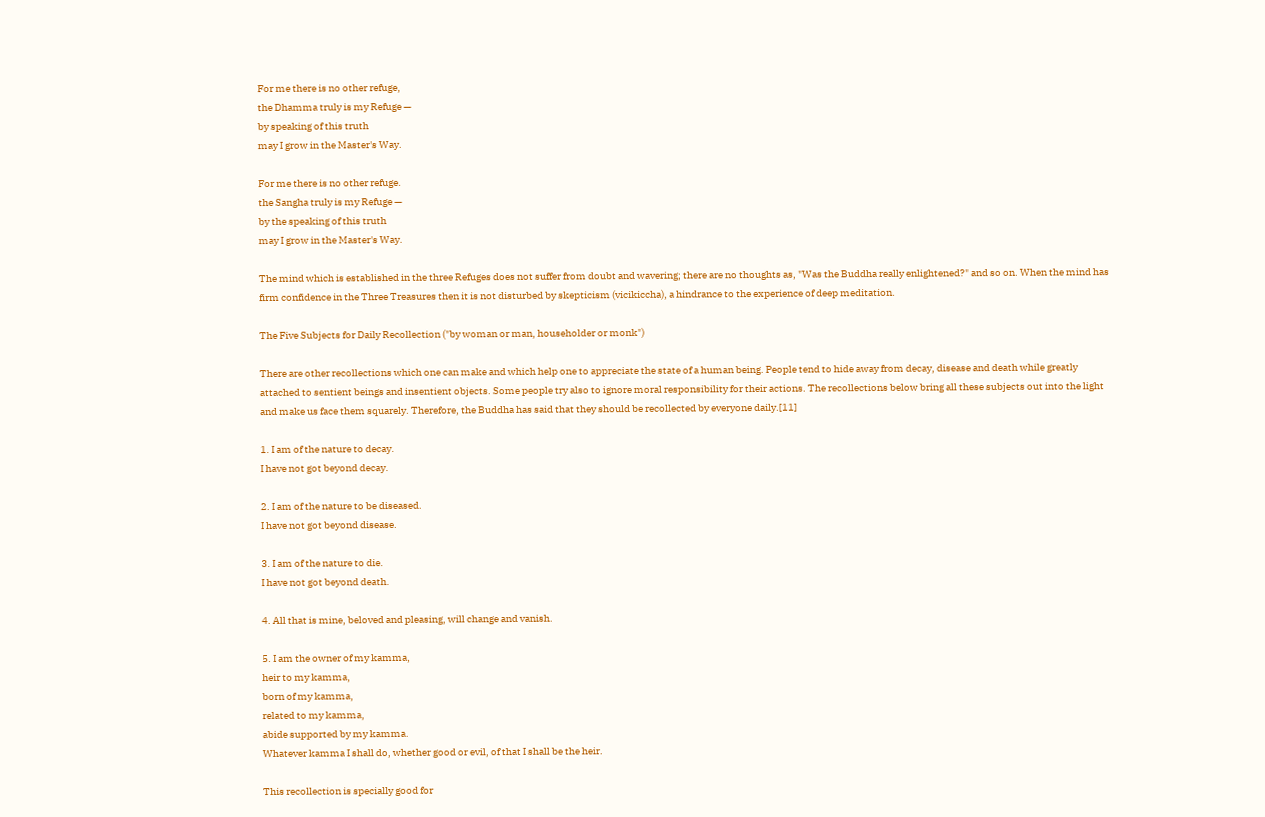For me there is no other refuge,
the Dhamma truly is my Refuge —
by speaking of this truth
may I grow in the Master's Way.

For me there is no other refuge.
the Sangha truly is my Refuge —
by the speaking of this truth
may I grow in the Master's Way.

The mind which is established in the three Refuges does not suffer from doubt and wavering; there are no thoughts as, "Was the Buddha really enlightened?" and so on. When the mind has firm confidence in the Three Treasures then it is not disturbed by skepticism (vicikiccha), a hindrance to the experience of deep meditation.

The Five Subjects for Daily Recollection ("by woman or man, householder or monk")

There are other recollections which one can make and which help one to appreciate the state of a human being. People tend to hide away from decay, disease and death while greatly attached to sentient beings and insentient objects. Some people try also to ignore moral responsibility for their actions. The recollections below bring all these subjects out into the light and make us face them squarely. Therefore, the Buddha has said that they should be recollected by everyone daily.[11]

1. I am of the nature to decay.
I have not got beyond decay.

2. I am of the nature to be diseased.
I have not got beyond disease.

3. I am of the nature to die.
I have not got beyond death.

4. All that is mine, beloved and pleasing, will change and vanish.

5. I am the owner of my kamma,
heir to my kamma,
born of my kamma,
related to my kamma,
abide supported by my kamma.
Whatever kamma I shall do, whether good or evil, of that I shall be the heir.

This recollection is specially good for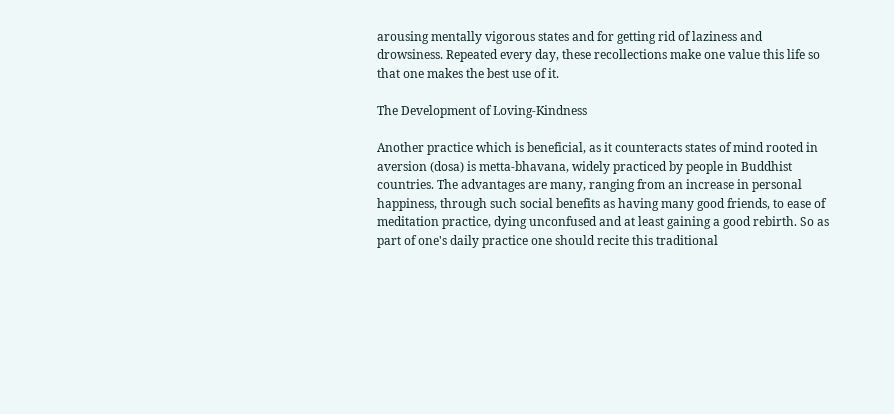arousing mentally vigorous states and for getting rid of laziness and drowsiness. Repeated every day, these recollections make one value this life so that one makes the best use of it.

The Development of Loving-Kindness

Another practice which is beneficial, as it counteracts states of mind rooted in aversion (dosa) is metta-bhavana, widely practiced by people in Buddhist countries. The advantages are many, ranging from an increase in personal happiness, through such social benefits as having many good friends, to ease of meditation practice, dying unconfused and at least gaining a good rebirth. So as part of one's daily practice one should recite this traditional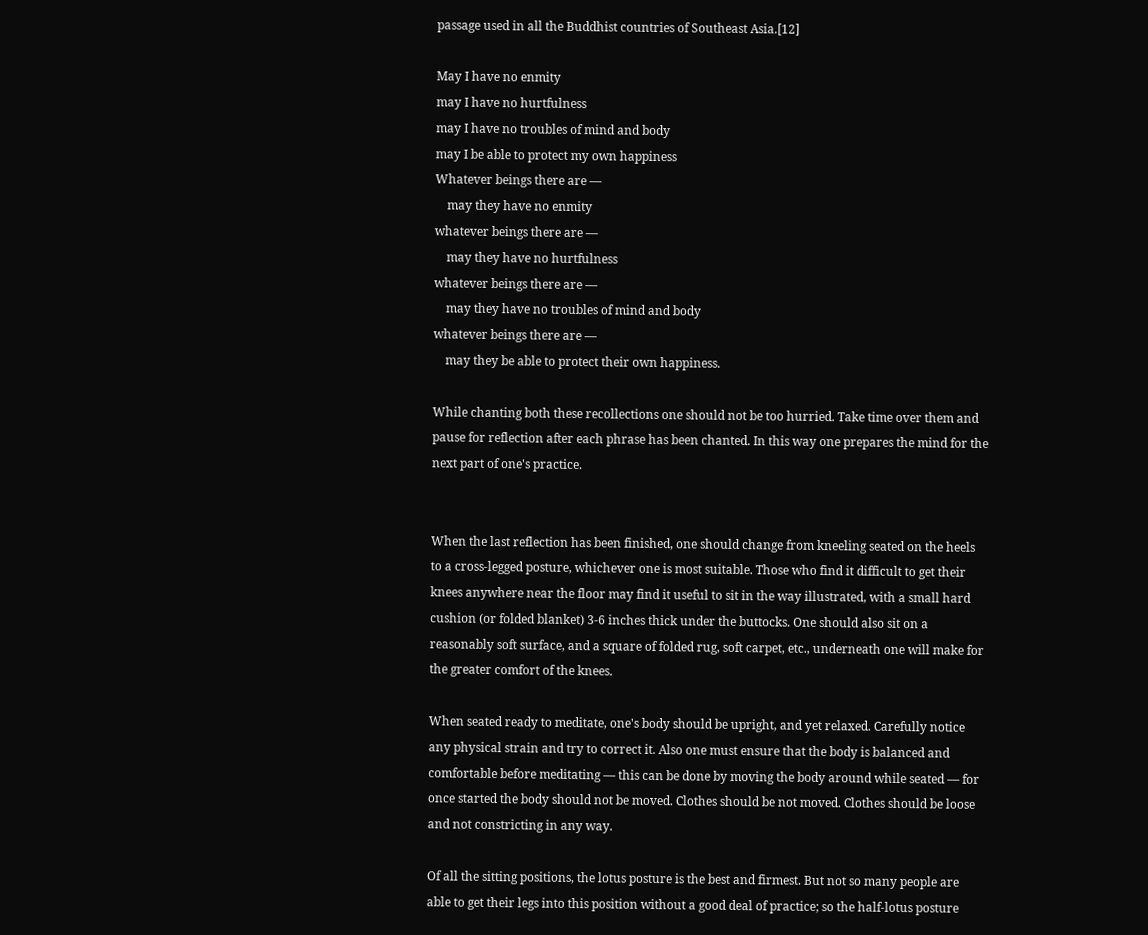passage used in all the Buddhist countries of Southeast Asia.[12]

May I have no enmity
may I have no hurtfulness
may I have no troubles of mind and body
may I be able to protect my own happiness
Whatever beings there are —
    may they have no enmity
whatever beings there are —
    may they have no hurtfulness
whatever beings there are —
    may they have no troubles of mind and body
whatever beings there are —
    may they be able to protect their own happiness.

While chanting both these recollections one should not be too hurried. Take time over them and pause for reflection after each phrase has been chanted. In this way one prepares the mind for the next part of one's practice.


When the last reflection has been finished, one should change from kneeling seated on the heels to a cross-legged posture, whichever one is most suitable. Those who find it difficult to get their knees anywhere near the floor may find it useful to sit in the way illustrated, with a small hard cushion (or folded blanket) 3-6 inches thick under the buttocks. One should also sit on a reasonably soft surface, and a square of folded rug, soft carpet, etc., underneath one will make for the greater comfort of the knees.

When seated ready to meditate, one's body should be upright, and yet relaxed. Carefully notice any physical strain and try to correct it. Also one must ensure that the body is balanced and comfortable before meditating — this can be done by moving the body around while seated — for once started the body should not be moved. Clothes should be not moved. Clothes should be loose and not constricting in any way.

Of all the sitting positions, the lotus posture is the best and firmest. But not so many people are able to get their legs into this position without a good deal of practice; so the half-lotus posture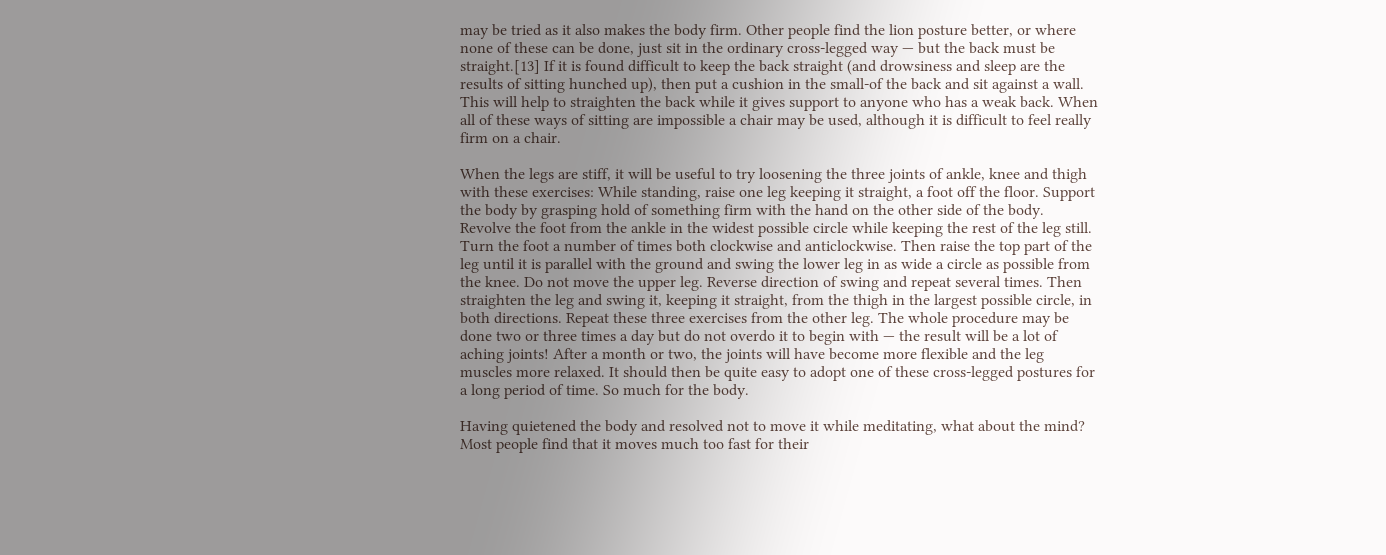may be tried as it also makes the body firm. Other people find the lion posture better, or where none of these can be done, just sit in the ordinary cross-legged way — but the back must be straight.[13] If it is found difficult to keep the back straight (and drowsiness and sleep are the results of sitting hunched up), then put a cushion in the small-of the back and sit against a wall. This will help to straighten the back while it gives support to anyone who has a weak back. When all of these ways of sitting are impossible a chair may be used, although it is difficult to feel really firm on a chair.

When the legs are stiff, it will be useful to try loosening the three joints of ankle, knee and thigh with these exercises: While standing, raise one leg keeping it straight, a foot off the floor. Support the body by grasping hold of something firm with the hand on the other side of the body. Revolve the foot from the ankle in the widest possible circle while keeping the rest of the leg still. Turn the foot a number of times both clockwise and anticlockwise. Then raise the top part of the leg until it is parallel with the ground and swing the lower leg in as wide a circle as possible from the knee. Do not move the upper leg. Reverse direction of swing and repeat several times. Then straighten the leg and swing it, keeping it straight, from the thigh in the largest possible circle, in both directions. Repeat these three exercises from the other leg. The whole procedure may be done two or three times a day but do not overdo it to begin with — the result will be a lot of aching joints! After a month or two, the joints will have become more flexible and the leg muscles more relaxed. It should then be quite easy to adopt one of these cross-legged postures for a long period of time. So much for the body.

Having quietened the body and resolved not to move it while meditating, what about the mind? Most people find that it moves much too fast for their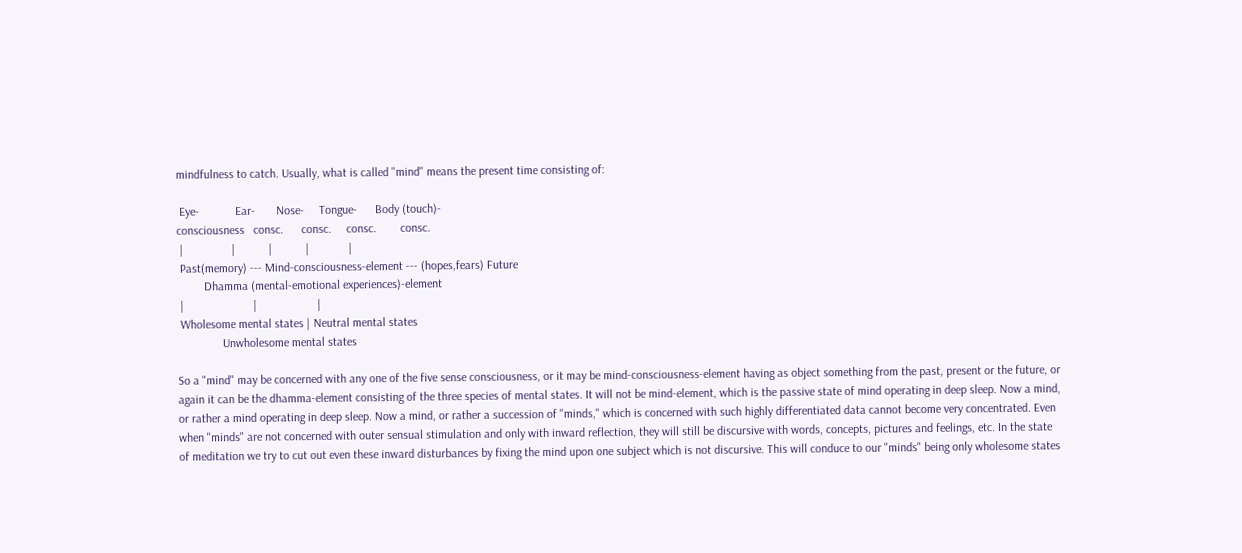mindfulness to catch. Usually, what is called "mind" means the present time consisting of:

 Eye-            Ear-       Nose-     Tongue-      Body (touch)-
consciousness   consc.      consc.     consc.        consc.
 |                |           |           |             |
 Past(memory) --- Mind-consciousness-element --- (hopes,fears) Future
         Dhamma (mental-emotional experiences)-element
 |                       |                    |
 Wholesome mental states | Neutral mental states
               Unwholesome mental states

So a "mind" may be concerned with any one of the five sense consciousness, or it may be mind-consciousness-element having as object something from the past, present or the future, or again it can be the dhamma-element consisting of the three species of mental states. It will not be mind-element, which is the passive state of mind operating in deep sleep. Now a mind, or rather a mind operating in deep sleep. Now a mind, or rather a succession of "minds," which is concerned with such highly differentiated data cannot become very concentrated. Even when "minds" are not concerned with outer sensual stimulation and only with inward reflection, they will still be discursive with words, concepts, pictures and feelings, etc. In the state of meditation we try to cut out even these inward disturbances by fixing the mind upon one subject which is not discursive. This will conduce to our "minds" being only wholesome states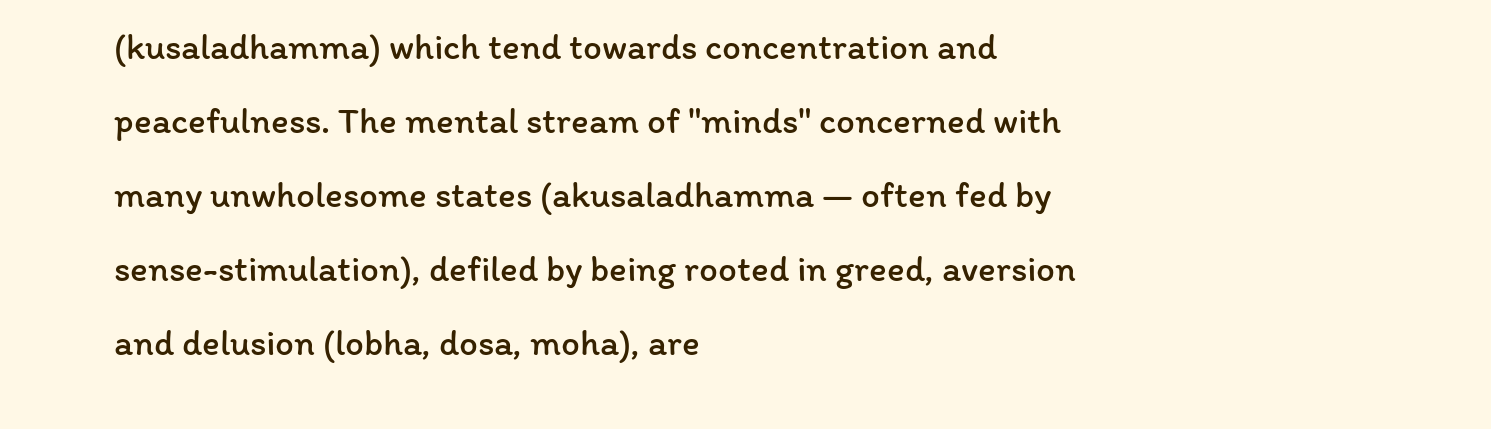(kusaladhamma) which tend towards concentration and peacefulness. The mental stream of "minds" concerned with many unwholesome states (akusaladhamma — often fed by sense-stimulation), defiled by being rooted in greed, aversion and delusion (lobha, dosa, moha), are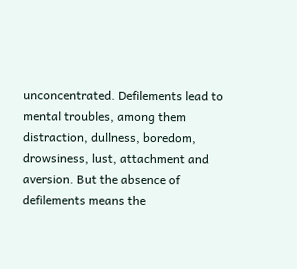unconcentrated. Defilements lead to mental troubles, among them distraction, dullness, boredom, drowsiness, lust, attachment and aversion. But the absence of defilements means the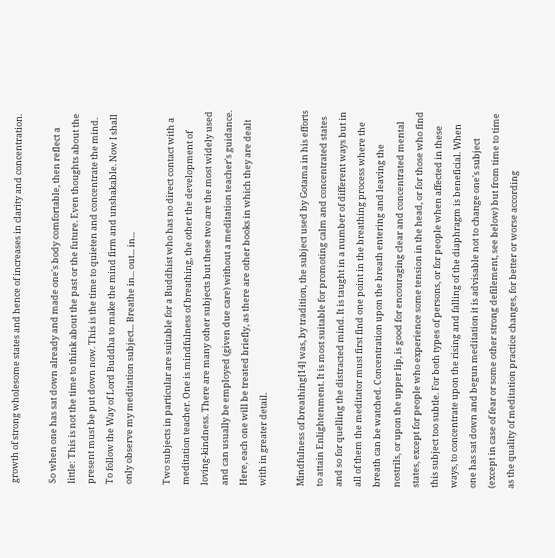growth of strong wholesome states and hence of increases in clarity and concentration.

So when one has sat down already and made one's body comfortable, then reflect a little: This is not the time to think about the past or the future. Even thoughts about the present must be put down now. This is the time to quieten and concentrate the mind. To follow the Way of Lord Buddha to make the mind firm and unshakable. Now I shall only observe my meditation subject... Breathe in... out... in...

Two subjects in particular are suitable for a Buddhist who has no direct contact with a meditation teacher. One is mindfulness of breathing, the other the development of loving-kindness. There are many other subjects but these two are the most widely used and can usually be employed (given due care) without a meditation teacher's guidance. Here, each one will be treated briefly, as there are other books in which they are dealt with in greater detail.

Mindfulness of breathing[14] was, by tradition, the subject used by Gotama in his efforts to attain Enlightenment. It is most suitable for promoting calm and concentrated states and so for quelling the distracted mind. It is taught in a number of different ways but in all of them the meditator must first find one point in the breathing process where the breath can be watched. Concentration upon the breath entering and leaving the nostrils, or upon the upper lip, is good for encouraging clear and concentrated mental states, except for people who experience some tension in the head, or for those who find this subject too subtle. For both types of persons, or for people when affected in these ways, to concentrate upon the rising and falling of the diaphragm is beneficial. When one has sat down and begun meditation it is advisable not to change one's subject (except in case of fear or some other strong defilement, see below) but from time to time as the quality of meditation practice changes, for better or worse according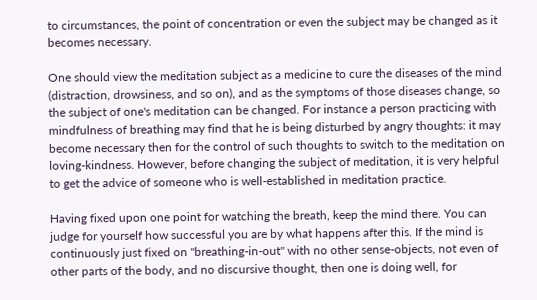to circumstances, the point of concentration or even the subject may be changed as it becomes necessary.

One should view the meditation subject as a medicine to cure the diseases of the mind (distraction, drowsiness, and so on), and as the symptoms of those diseases change, so the subject of one's meditation can be changed. For instance a person practicing with mindfulness of breathing may find that he is being disturbed by angry thoughts: it may become necessary then for the control of such thoughts to switch to the meditation on loving-kindness. However, before changing the subject of meditation, it is very helpful to get the advice of someone who is well-established in meditation practice.

Having fixed upon one point for watching the breath, keep the mind there. You can judge for yourself how successful you are by what happens after this. If the mind is continuously just fixed on "breathing-in-out" with no other sense-objects, not even of other parts of the body, and no discursive thought, then one is doing well, for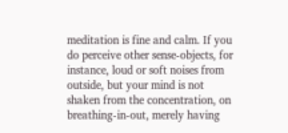meditation is fine and calm. If you do perceive other sense-objects, for instance, loud or soft noises from outside, but your mind is not shaken from the concentration, on breathing-in-out, merely having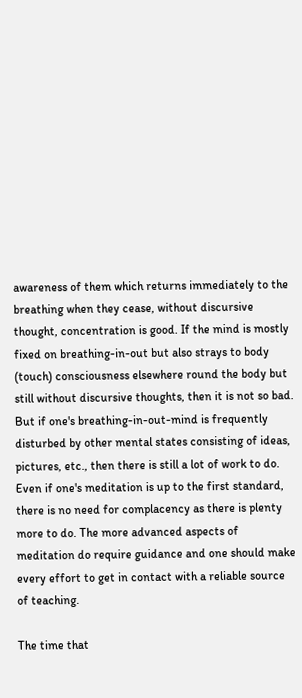awareness of them which returns immediately to the breathing when they cease, without discursive thought, concentration is good. If the mind is mostly fixed on breathing-in-out but also strays to body (touch) consciousness elsewhere round the body but still without discursive thoughts, then it is not so bad. But if one's breathing-in-out-mind is frequently disturbed by other mental states consisting of ideas, pictures, etc., then there is still a lot of work to do. Even if one's meditation is up to the first standard, there is no need for complacency as there is plenty more to do. The more advanced aspects of meditation do require guidance and one should make every effort to get in contact with a reliable source of teaching.

The time that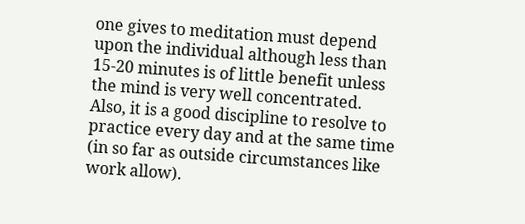one gives to meditation must depend upon the individual although less than 15-20 minutes is of little benefit unless the mind is very well concentrated. Also, it is a good discipline to resolve to practice every day and at the same time (in so far as outside circumstances like work allow).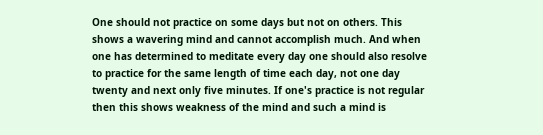One should not practice on some days but not on others. This shows a wavering mind and cannot accomplish much. And when one has determined to meditate every day one should also resolve to practice for the same length of time each day, not one day twenty and next only five minutes. If one's practice is not regular then this shows weakness of the mind and such a mind is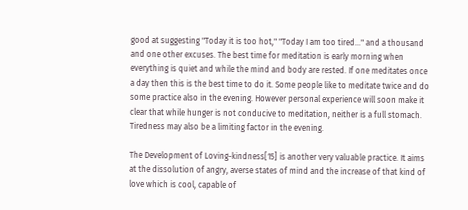good at suggesting "Today it is too hot," "Today I am too tired..." and a thousand and one other excuses. The best time for meditation is early morning when everything is quiet and while the mind and body are rested. If one meditates once a day then this is the best time to do it. Some people like to meditate twice and do some practice also in the evening. However personal experience will soon make it clear that while hunger is not conducive to meditation, neither is a full stomach. Tiredness may also be a limiting factor in the evening.

The Development of Loving-kindness[15] is another very valuable practice. It aims at the dissolution of angry, averse states of mind and the increase of that kind of love which is cool, capable of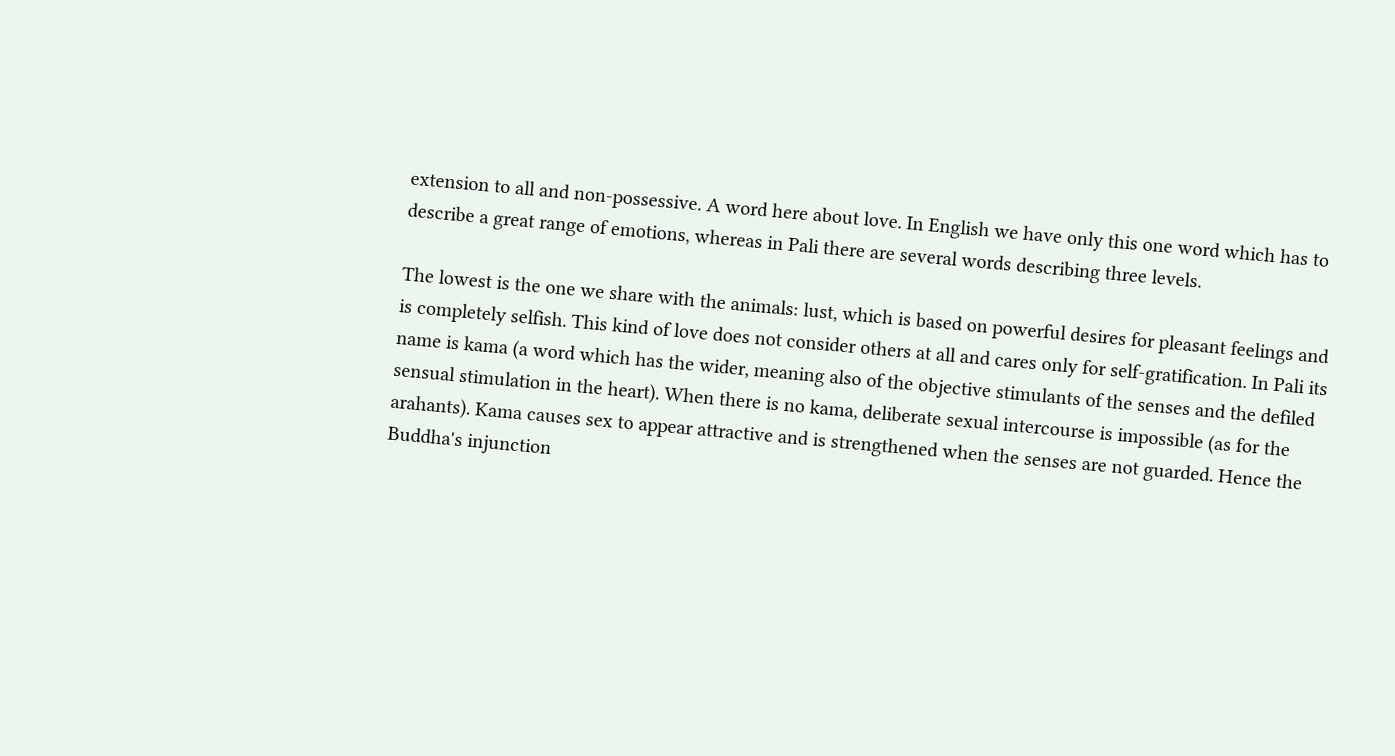extension to all and non-possessive. A word here about love. In English we have only this one word which has to describe a great range of emotions, whereas in Pali there are several words describing three levels.

The lowest is the one we share with the animals: lust, which is based on powerful desires for pleasant feelings and is completely selfish. This kind of love does not consider others at all and cares only for self-gratification. In Pali its name is kama (a word which has the wider, meaning also of the objective stimulants of the senses and the defiled sensual stimulation in the heart). When there is no kama, deliberate sexual intercourse is impossible (as for the arahants). Kama causes sex to appear attractive and is strengthened when the senses are not guarded. Hence the Buddha's injunction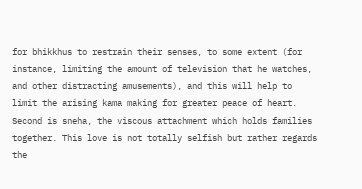for bhikkhus to restrain their senses, to some extent (for instance, limiting the amount of television that he watches, and other distracting amusements), and this will help to limit the arising kama making for greater peace of heart. Second is sneha, the viscous attachment which holds families together. This love is not totally selfish but rather regards the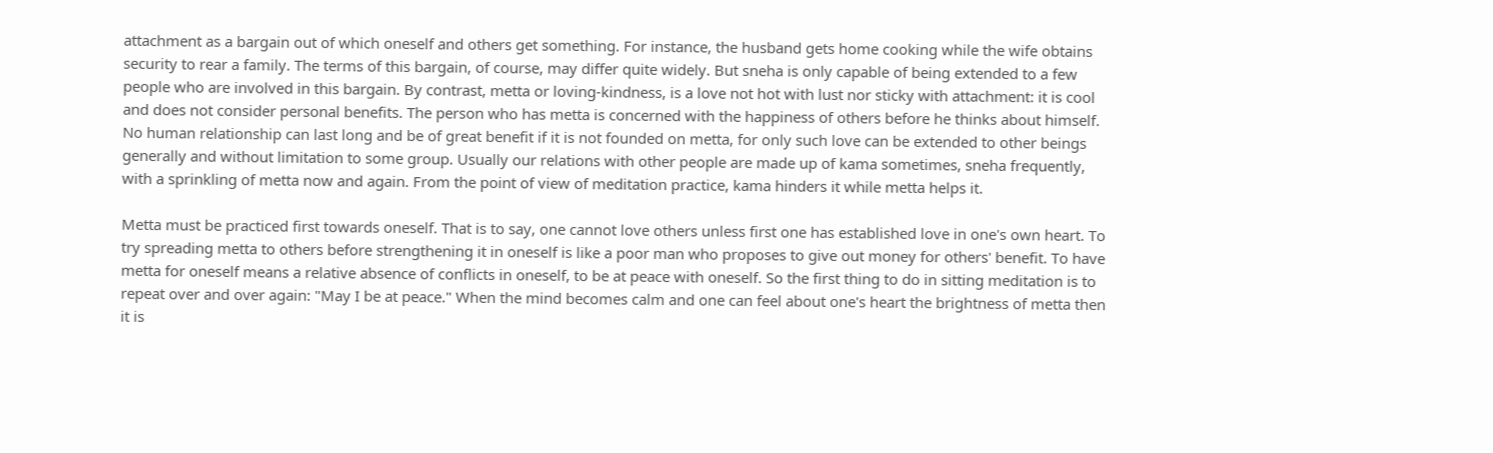attachment as a bargain out of which oneself and others get something. For instance, the husband gets home cooking while the wife obtains security to rear a family. The terms of this bargain, of course, may differ quite widely. But sneha is only capable of being extended to a few people who are involved in this bargain. By contrast, metta or loving-kindness, is a love not hot with lust nor sticky with attachment: it is cool and does not consider personal benefits. The person who has metta is concerned with the happiness of others before he thinks about himself. No human relationship can last long and be of great benefit if it is not founded on metta, for only such love can be extended to other beings generally and without limitation to some group. Usually our relations with other people are made up of kama sometimes, sneha frequently, with a sprinkling of metta now and again. From the point of view of meditation practice, kama hinders it while metta helps it.

Metta must be practiced first towards oneself. That is to say, one cannot love others unless first one has established love in one's own heart. To try spreading metta to others before strengthening it in oneself is like a poor man who proposes to give out money for others' benefit. To have metta for oneself means a relative absence of conflicts in oneself, to be at peace with oneself. So the first thing to do in sitting meditation is to repeat over and over again: "May I be at peace." When the mind becomes calm and one can feel about one's heart the brightness of metta then it is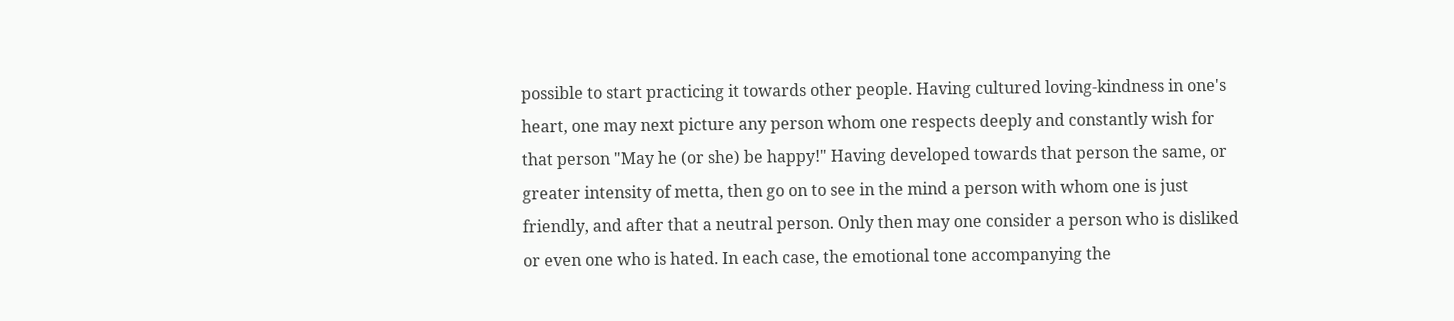possible to start practicing it towards other people. Having cultured loving-kindness in one's heart, one may next picture any person whom one respects deeply and constantly wish for that person "May he (or she) be happy!" Having developed towards that person the same, or greater intensity of metta, then go on to see in the mind a person with whom one is just friendly, and after that a neutral person. Only then may one consider a person who is disliked or even one who is hated. In each case, the emotional tone accompanying the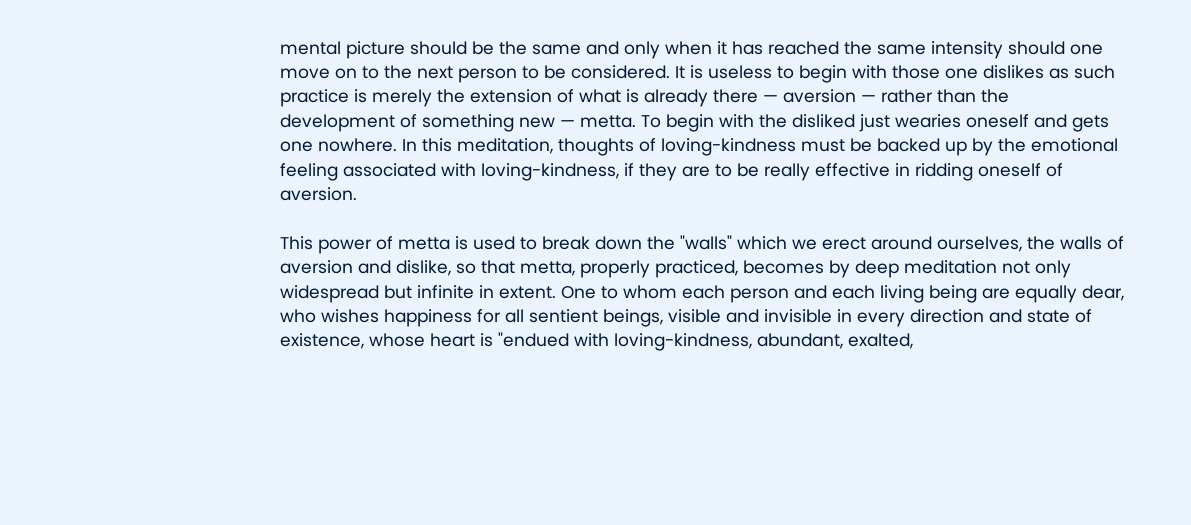mental picture should be the same and only when it has reached the same intensity should one move on to the next person to be considered. It is useless to begin with those one dislikes as such practice is merely the extension of what is already there — aversion — rather than the development of something new — metta. To begin with the disliked just wearies oneself and gets one nowhere. In this meditation, thoughts of loving-kindness must be backed up by the emotional feeling associated with loving-kindness, if they are to be really effective in ridding oneself of aversion.

This power of metta is used to break down the "walls" which we erect around ourselves, the walls of aversion and dislike, so that metta, properly practiced, becomes by deep meditation not only widespread but infinite in extent. One to whom each person and each living being are equally dear, who wishes happiness for all sentient beings, visible and invisible in every direction and state of existence, whose heart is "endued with loving-kindness, abundant, exalted,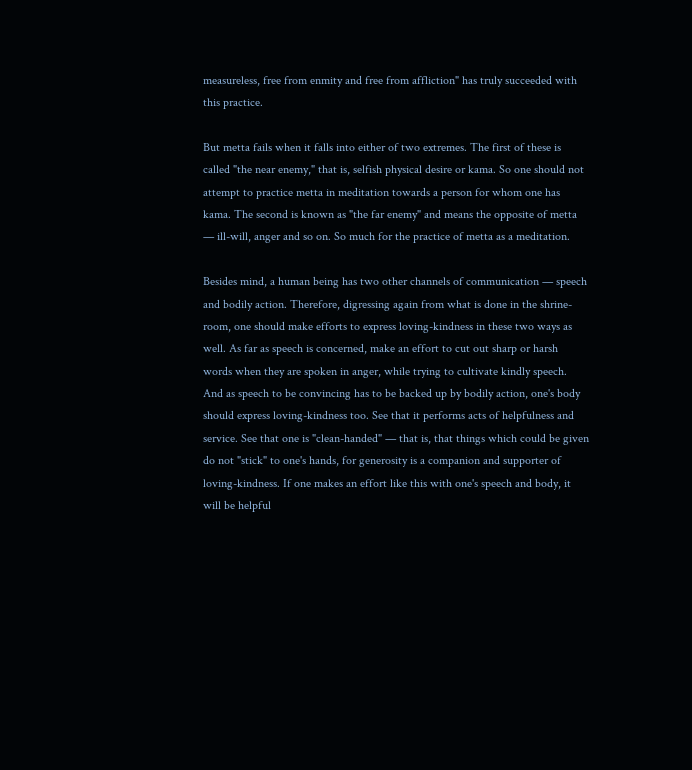measureless, free from enmity and free from affliction" has truly succeeded with this practice.

But metta fails when it falls into either of two extremes. The first of these is called "the near enemy," that is, selfish physical desire or kama. So one should not attempt to practice metta in meditation towards a person for whom one has kama. The second is known as "the far enemy" and means the opposite of metta — ill-will, anger and so on. So much for the practice of metta as a meditation.

Besides mind, a human being has two other channels of communication — speech and bodily action. Therefore, digressing again from what is done in the shrine-room, one should make efforts to express loving-kindness in these two ways as well. As far as speech is concerned, make an effort to cut out sharp or harsh words when they are spoken in anger, while trying to cultivate kindly speech. And as speech to be convincing has to be backed up by bodily action, one's body should express loving-kindness too. See that it performs acts of helpfulness and service. See that one is "clean-handed" — that is, that things which could be given do not "stick" to one's hands, for generosity is a companion and supporter of loving-kindness. If one makes an effort like this with one's speech and body, it will be helpful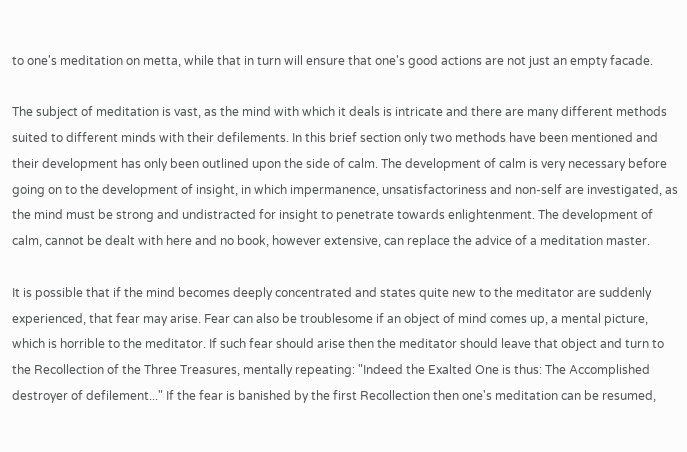to one's meditation on metta, while that in turn will ensure that one's good actions are not just an empty facade.

The subject of meditation is vast, as the mind with which it deals is intricate and there are many different methods suited to different minds with their defilements. In this brief section only two methods have been mentioned and their development has only been outlined upon the side of calm. The development of calm is very necessary before going on to the development of insight, in which impermanence, unsatisfactoriness and non-self are investigated, as the mind must be strong and undistracted for insight to penetrate towards enlightenment. The development of calm, cannot be dealt with here and no book, however extensive, can replace the advice of a meditation master.

It is possible that if the mind becomes deeply concentrated and states quite new to the meditator are suddenly experienced, that fear may arise. Fear can also be troublesome if an object of mind comes up, a mental picture, which is horrible to the meditator. If such fear should arise then the meditator should leave that object and turn to the Recollection of the Three Treasures, mentally repeating: "Indeed the Exalted One is thus: The Accomplished destroyer of defilement..." If the fear is banished by the first Recollection then one's meditation can be resumed,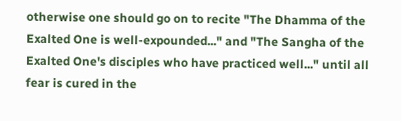otherwise one should go on to recite "The Dhamma of the Exalted One is well-expounded..." and "The Sangha of the Exalted One's disciples who have practiced well..." until all fear is cured in the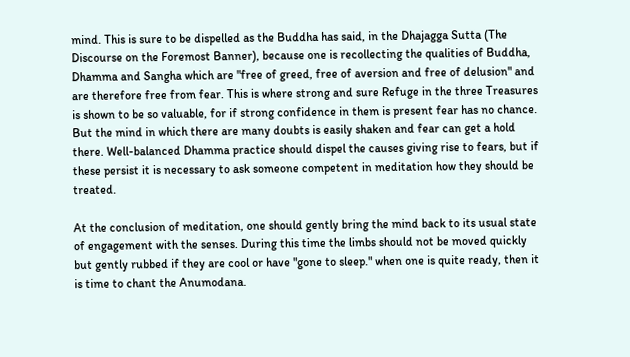mind. This is sure to be dispelled as the Buddha has said, in the Dhajagga Sutta (The Discourse on the Foremost Banner), because one is recollecting the qualities of Buddha, Dhamma and Sangha which are "free of greed, free of aversion and free of delusion" and are therefore free from fear. This is where strong and sure Refuge in the three Treasures is shown to be so valuable, for if strong confidence in them is present fear has no chance. But the mind in which there are many doubts is easily shaken and fear can get a hold there. Well-balanced Dhamma practice should dispel the causes giving rise to fears, but if these persist it is necessary to ask someone competent in meditation how they should be treated.

At the conclusion of meditation, one should gently bring the mind back to its usual state of engagement with the senses. During this time the limbs should not be moved quickly but gently rubbed if they are cool or have "gone to sleep." when one is quite ready, then it is time to chant the Anumodana.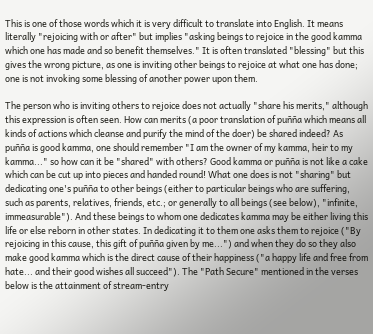This is one of those words which it is very difficult to translate into English. It means literally "rejoicing with or after" but implies "asking beings to rejoice in the good kamma which one has made and so benefit themselves." It is often translated "blessing" but this gives the wrong picture, as one is inviting other beings to rejoice at what one has done; one is not invoking some blessing of another power upon them.

The person who is inviting others to rejoice does not actually "share his merits," although this expression is often seen. How can merits (a poor translation of puñña which means all kinds of actions which cleanse and purify the mind of the doer) be shared indeed? As puñña is good kamma, one should remember "I am the owner of my kamma, heir to my kamma..." so how can it be "shared" with others? Good kamma or puñña is not like a cake which can be cut up into pieces and handed round! What one does is not "sharing" but dedicating one's puñña to other beings (either to particular beings who are suffering, such as parents, relatives, friends, etc.; or generally to all beings (see below), "infinite, immeasurable"). And these beings to whom one dedicates kamma may be either living this life or else reborn in other states. In dedicating it to them one asks them to rejoice ("By rejoicing in this cause, this gift of puñña given by me...") and when they do so they also make good kamma which is the direct cause of their happiness ("a happy life and free from hate... and their good wishes all succeed"). The "Path Secure" mentioned in the verses below is the attainment of stream-entry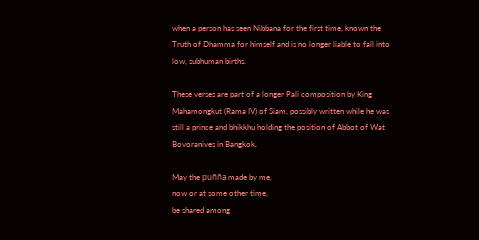when a person has seen Nibbana for the first time, known the Truth of Dhamma for himself and is no longer liable to fall into low, subhuman births.

These verses are part of a longer Pali composition by King Mahamongkut (Rama IV) of Siam, possibly written while he was still a prince and bhikkhu holding the position of Abbot of Wat Bovoranives in Bangkok.

May the puñña made by me,
now or at some other time,
be shared among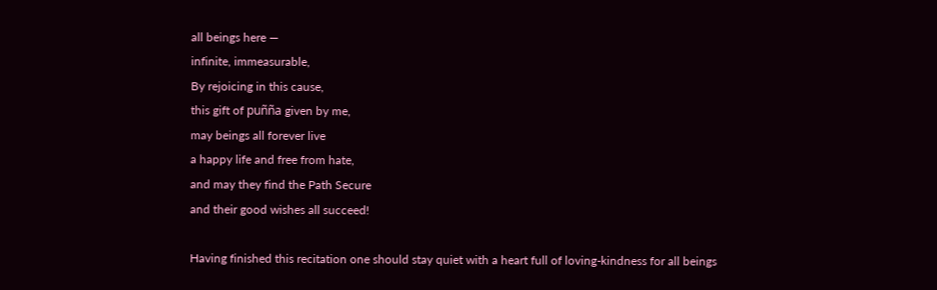all beings here —
infinite, immeasurable,
By rejoicing in this cause,
this gift of puñña given by me,
may beings all forever live
a happy life and free from hate,
and may they find the Path Secure
and their good wishes all succeed!

Having finished this recitation one should stay quiet with a heart full of loving-kindness for all beings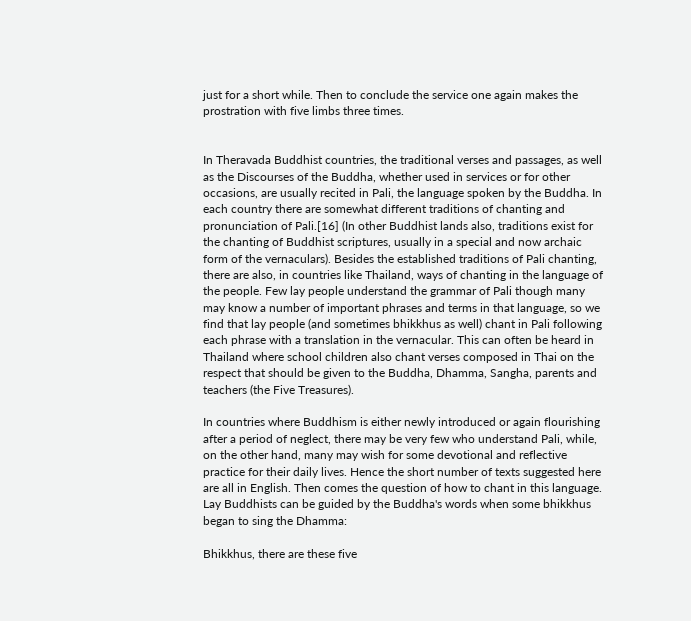just for a short while. Then to conclude the service one again makes the prostration with five limbs three times.


In Theravada Buddhist countries, the traditional verses and passages, as well as the Discourses of the Buddha, whether used in services or for other occasions, are usually recited in Pali, the language spoken by the Buddha. In each country there are somewhat different traditions of chanting and pronunciation of Pali.[16] (In other Buddhist lands also, traditions exist for the chanting of Buddhist scriptures, usually in a special and now archaic form of the vernaculars). Besides the established traditions of Pali chanting, there are also, in countries like Thailand, ways of chanting in the language of the people. Few lay people understand the grammar of Pali though many may know a number of important phrases and terms in that language, so we find that lay people (and sometimes bhikkhus as well) chant in Pali following each phrase with a translation in the vernacular. This can often be heard in Thailand where school children also chant verses composed in Thai on the respect that should be given to the Buddha, Dhamma, Sangha, parents and teachers (the Five Treasures).

In countries where Buddhism is either newly introduced or again flourishing after a period of neglect, there may be very few who understand Pali, while, on the other hand, many may wish for some devotional and reflective practice for their daily lives. Hence the short number of texts suggested here are all in English. Then comes the question of how to chant in this language. Lay Buddhists can be guided by the Buddha's words when some bhikkhus began to sing the Dhamma:

Bhikkhus, there are these five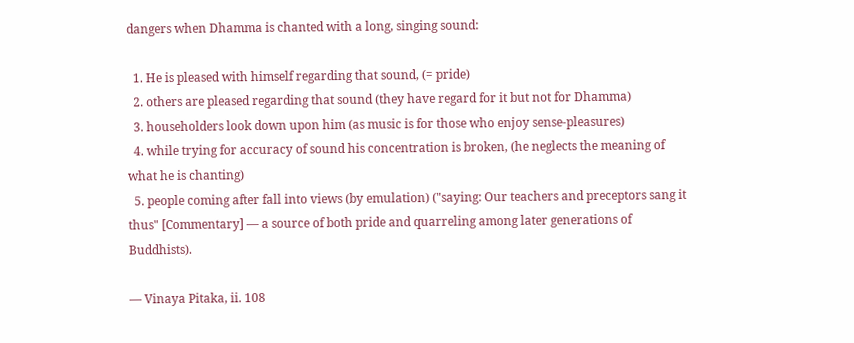dangers when Dhamma is chanted with a long, singing sound:

  1. He is pleased with himself regarding that sound, (= pride)
  2. others are pleased regarding that sound (they have regard for it but not for Dhamma)
  3. householders look down upon him (as music is for those who enjoy sense-pleasures)
  4. while trying for accuracy of sound his concentration is broken, (he neglects the meaning of what he is chanting)
  5. people coming after fall into views (by emulation) ("saying: Our teachers and preceptors sang it thus" [Commentary] — a source of both pride and quarreling among later generations of Buddhists).

— Vinaya Pitaka, ii. 108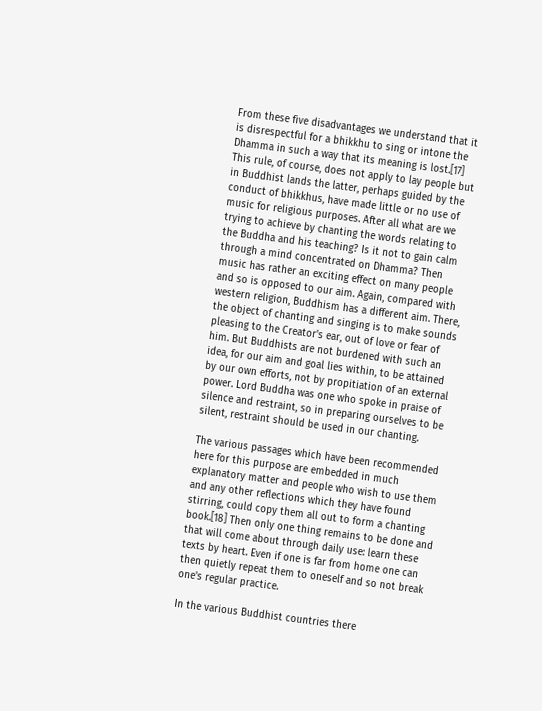From these five disadvantages we understand that it is disrespectful for a bhikkhu to sing or intone the Dhamma in such a way that its meaning is lost.[17] This rule, of course, does not apply to lay people but in Buddhist lands the latter, perhaps guided by the conduct of bhikkhus, have made little or no use of music for religious purposes. After all what are we trying to achieve by chanting the words relating to the Buddha and his teaching? Is it not to gain calm through a mind concentrated on Dhamma? Then music has rather an exciting effect on many people and so is opposed to our aim. Again, compared with western religion, Buddhism has a different aim. There, the object of chanting and singing is to make sounds pleasing to the Creator's ear, out of love or fear of him. But Buddhists are not burdened with such an idea, for our aim and goal lies within, to be attained by our own efforts, not by propitiation of an external power. Lord Buddha was one who spoke in praise of silence and restraint, so in preparing ourselves to be silent, restraint should be used in our chanting.

The various passages which have been recommended here for this purpose are embedded in much explanatory matter and people who wish to use them and any other reflections which they have found stirring, could copy them all out to form a chanting book.[18] Then only one thing remains to be done and that will come about through daily use: learn these texts by heart. Even if one is far from home one can then quietly repeat them to oneself and so not break one's regular practice.

In the various Buddhist countries there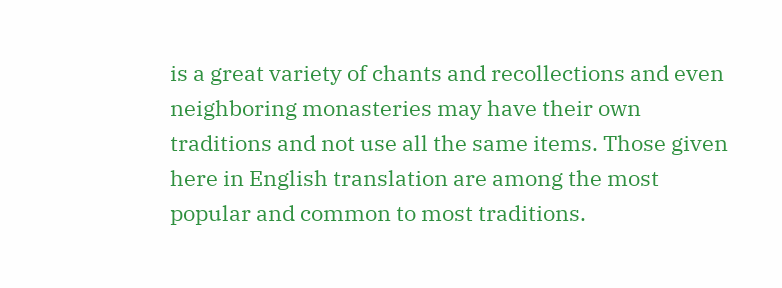is a great variety of chants and recollections and even neighboring monasteries may have their own traditions and not use all the same items. Those given here in English translation are among the most popular and common to most traditions.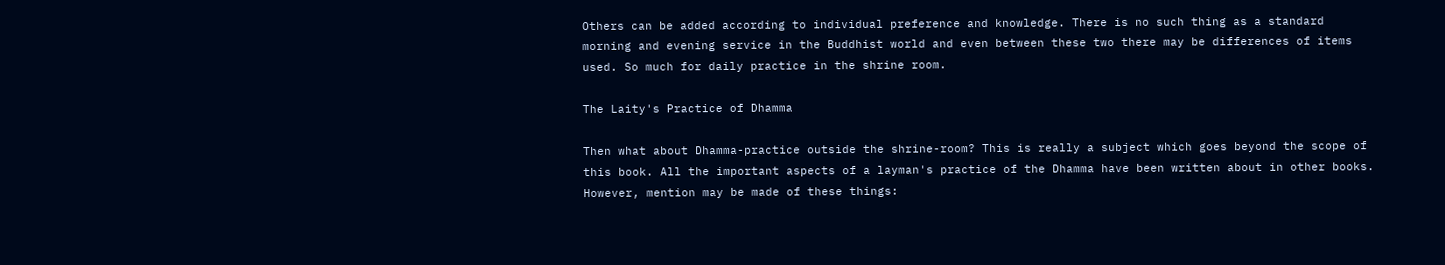Others can be added according to individual preference and knowledge. There is no such thing as a standard morning and evening service in the Buddhist world and even between these two there may be differences of items used. So much for daily practice in the shrine room.

The Laity's Practice of Dhamma

Then what about Dhamma-practice outside the shrine-room? This is really a subject which goes beyond the scope of this book. All the important aspects of a layman's practice of the Dhamma have been written about in other books. However, mention may be made of these things: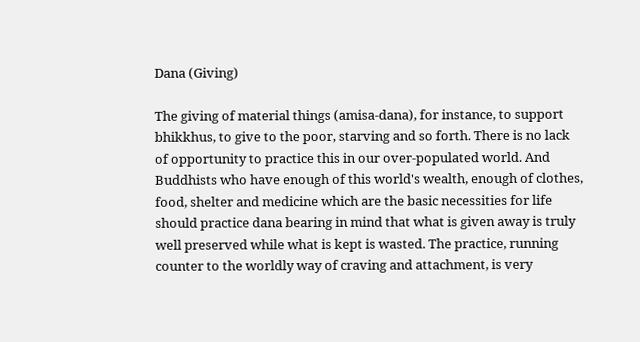Dana (Giving)

The giving of material things (amisa-dana), for instance, to support bhikkhus, to give to the poor, starving and so forth. There is no lack of opportunity to practice this in our over-populated world. And Buddhists who have enough of this world's wealth, enough of clothes, food, shelter and medicine which are the basic necessities for life should practice dana bearing in mind that what is given away is truly well preserved while what is kept is wasted. The practice, running counter to the worldly way of craving and attachment, is very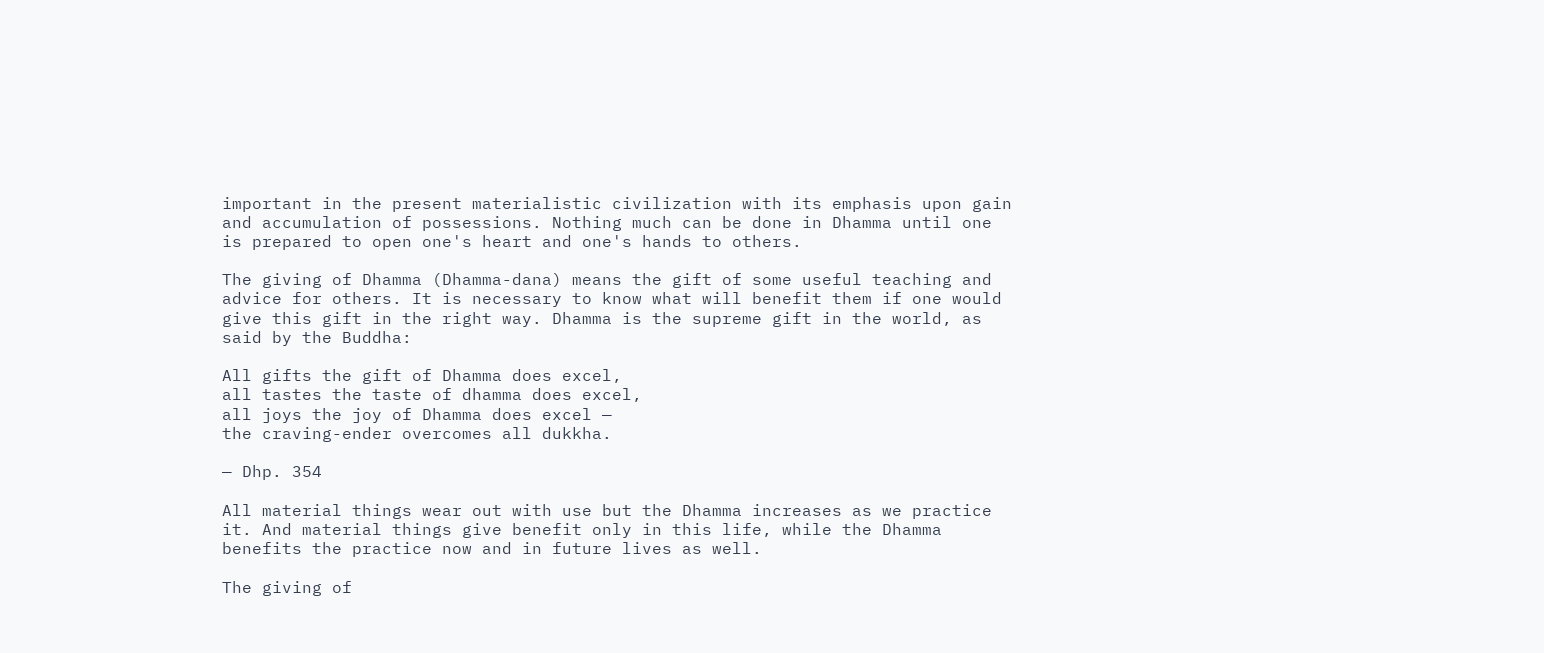important in the present materialistic civilization with its emphasis upon gain and accumulation of possessions. Nothing much can be done in Dhamma until one is prepared to open one's heart and one's hands to others.

The giving of Dhamma (Dhamma-dana) means the gift of some useful teaching and advice for others. It is necessary to know what will benefit them if one would give this gift in the right way. Dhamma is the supreme gift in the world, as said by the Buddha:

All gifts the gift of Dhamma does excel,
all tastes the taste of dhamma does excel,
all joys the joy of Dhamma does excel —
the craving-ender overcomes all dukkha.

— Dhp. 354

All material things wear out with use but the Dhamma increases as we practice it. And material things give benefit only in this life, while the Dhamma benefits the practice now and in future lives as well.

The giving of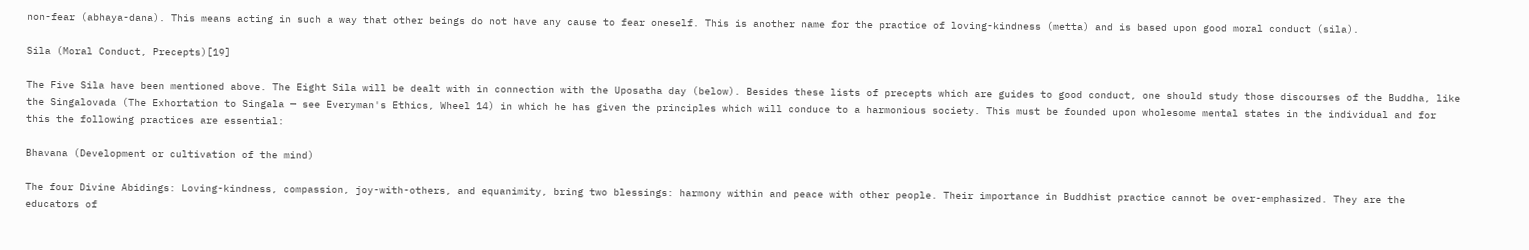non-fear (abhaya-dana). This means acting in such a way that other beings do not have any cause to fear oneself. This is another name for the practice of loving-kindness (metta) and is based upon good moral conduct (sila).

Sila (Moral Conduct, Precepts)[19]

The Five Sila have been mentioned above. The Eight Sila will be dealt with in connection with the Uposatha day (below). Besides these lists of precepts which are guides to good conduct, one should study those discourses of the Buddha, like the Singalovada (The Exhortation to Singala — see Everyman's Ethics, Wheel 14) in which he has given the principles which will conduce to a harmonious society. This must be founded upon wholesome mental states in the individual and for this the following practices are essential:

Bhavana (Development or cultivation of the mind)

The four Divine Abidings: Loving-kindness, compassion, joy-with-others, and equanimity, bring two blessings: harmony within and peace with other people. Their importance in Buddhist practice cannot be over-emphasized. They are the educators of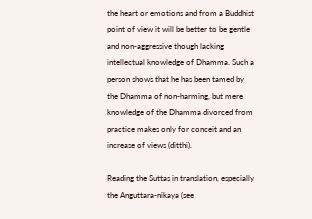the heart or emotions and from a Buddhist point of view it will be better to be gentle and non-aggressive though lacking intellectual knowledge of Dhamma. Such a person shows that he has been tamed by the Dhamma of non-harming, but mere knowledge of the Dhamma divorced from practice makes only for conceit and an increase of views (ditthi).

Reading the Suttas in translation, especially the Anguttara-nikaya (see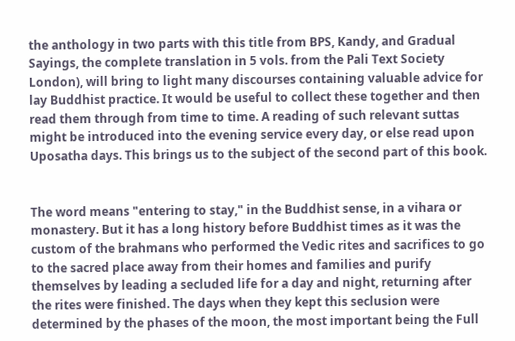the anthology in two parts with this title from BPS, Kandy, and Gradual Sayings, the complete translation in 5 vols. from the Pali Text Society London), will bring to light many discourses containing valuable advice for lay Buddhist practice. It would be useful to collect these together and then read them through from time to time. A reading of such relevant suttas might be introduced into the evening service every day, or else read upon Uposatha days. This brings us to the subject of the second part of this book.


The word means "entering to stay," in the Buddhist sense, in a vihara or monastery. But it has a long history before Buddhist times as it was the custom of the brahmans who performed the Vedic rites and sacrifices to go to the sacred place away from their homes and families and purify themselves by leading a secluded life for a day and night, returning after the rites were finished. The days when they kept this seclusion were determined by the phases of the moon, the most important being the Full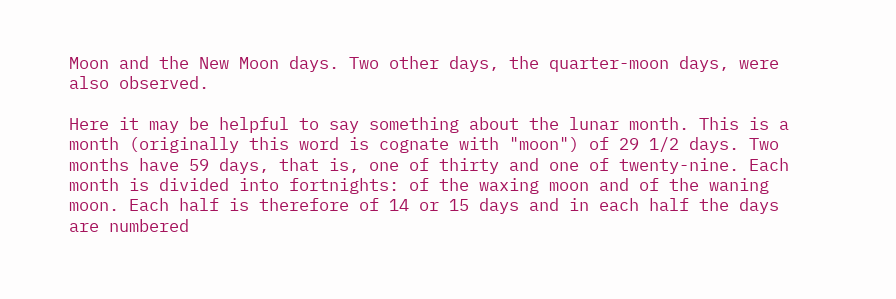Moon and the New Moon days. Two other days, the quarter-moon days, were also observed.

Here it may be helpful to say something about the lunar month. This is a month (originally this word is cognate with "moon") of 29 1/2 days. Two months have 59 days, that is, one of thirty and one of twenty-nine. Each month is divided into fortnights: of the waxing moon and of the waning moon. Each half is therefore of 14 or 15 days and in each half the days are numbered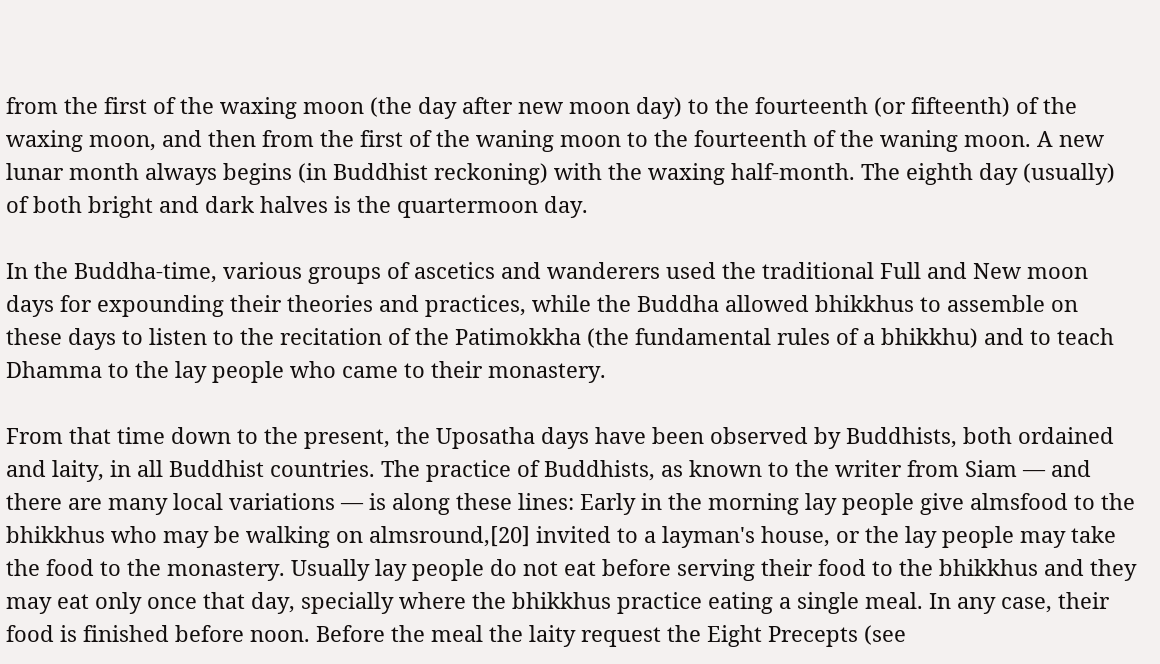from the first of the waxing moon (the day after new moon day) to the fourteenth (or fifteenth) of the waxing moon, and then from the first of the waning moon to the fourteenth of the waning moon. A new lunar month always begins (in Buddhist reckoning) with the waxing half-month. The eighth day (usually) of both bright and dark halves is the quartermoon day.

In the Buddha-time, various groups of ascetics and wanderers used the traditional Full and New moon days for expounding their theories and practices, while the Buddha allowed bhikkhus to assemble on these days to listen to the recitation of the Patimokkha (the fundamental rules of a bhikkhu) and to teach Dhamma to the lay people who came to their monastery.

From that time down to the present, the Uposatha days have been observed by Buddhists, both ordained and laity, in all Buddhist countries. The practice of Buddhists, as known to the writer from Siam — and there are many local variations — is along these lines: Early in the morning lay people give almsfood to the bhikkhus who may be walking on almsround,[20] invited to a layman's house, or the lay people may take the food to the monastery. Usually lay people do not eat before serving their food to the bhikkhus and they may eat only once that day, specially where the bhikkhus practice eating a single meal. In any case, their food is finished before noon. Before the meal the laity request the Eight Precepts (see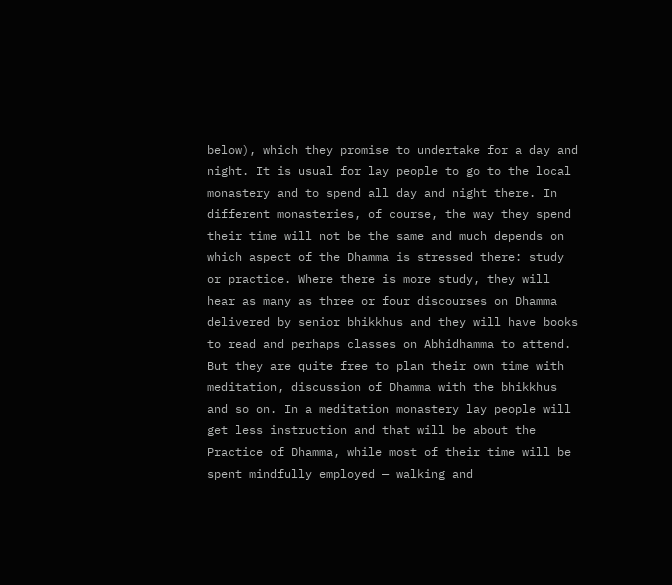below), which they promise to undertake for a day and night. It is usual for lay people to go to the local monastery and to spend all day and night there. In different monasteries, of course, the way they spend their time will not be the same and much depends on which aspect of the Dhamma is stressed there: study or practice. Where there is more study, they will hear as many as three or four discourses on Dhamma delivered by senior bhikkhus and they will have books to read and perhaps classes on Abhidhamma to attend. But they are quite free to plan their own time with meditation, discussion of Dhamma with the bhikkhus and so on. In a meditation monastery lay people will get less instruction and that will be about the Practice of Dhamma, while most of their time will be spent mindfully employed — walking and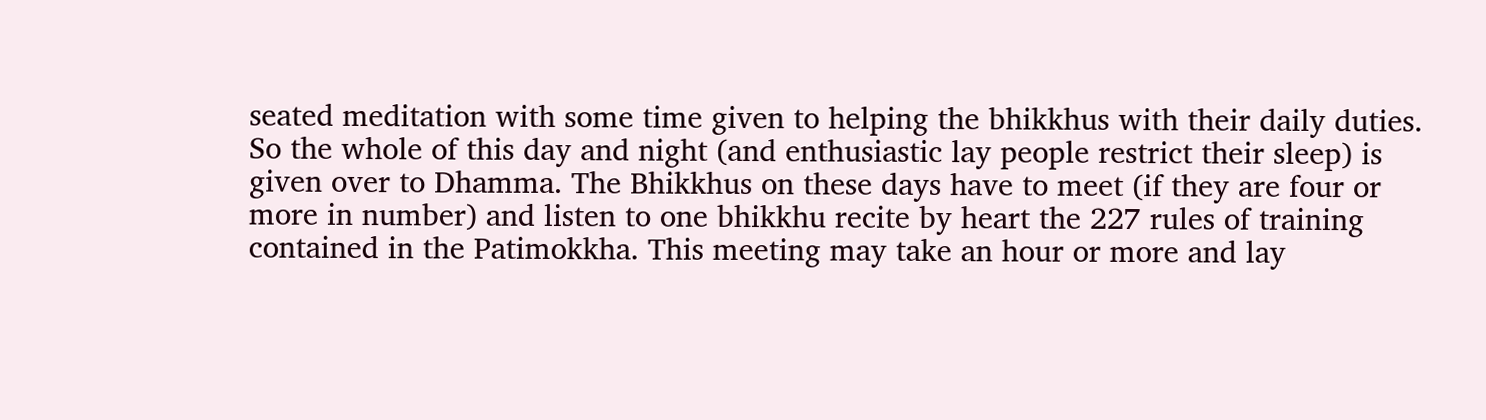seated meditation with some time given to helping the bhikkhus with their daily duties. So the whole of this day and night (and enthusiastic lay people restrict their sleep) is given over to Dhamma. The Bhikkhus on these days have to meet (if they are four or more in number) and listen to one bhikkhu recite by heart the 227 rules of training contained in the Patimokkha. This meeting may take an hour or more and lay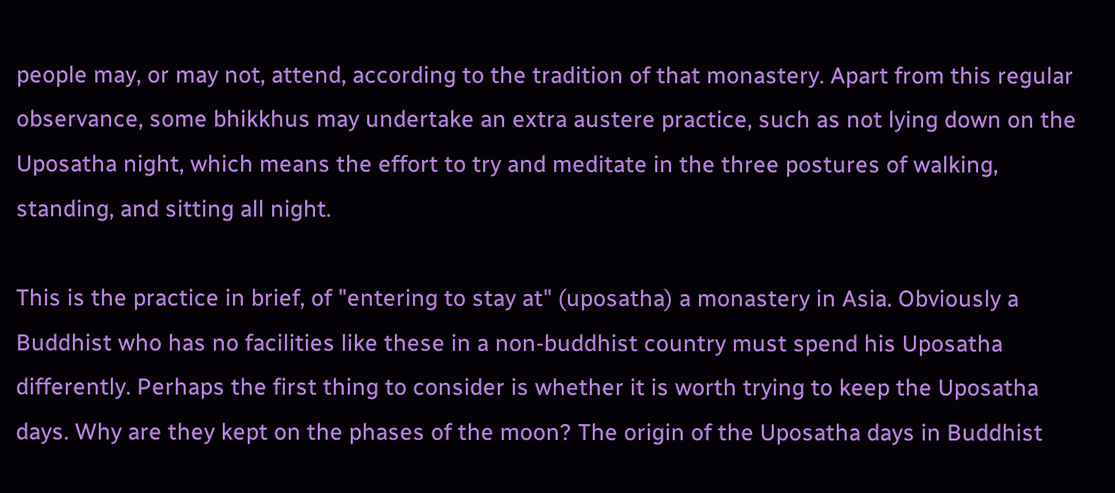people may, or may not, attend, according to the tradition of that monastery. Apart from this regular observance, some bhikkhus may undertake an extra austere practice, such as not lying down on the Uposatha night, which means the effort to try and meditate in the three postures of walking, standing, and sitting all night.

This is the practice in brief, of "entering to stay at" (uposatha) a monastery in Asia. Obviously a Buddhist who has no facilities like these in a non-buddhist country must spend his Uposatha differently. Perhaps the first thing to consider is whether it is worth trying to keep the Uposatha days. Why are they kept on the phases of the moon? The origin of the Uposatha days in Buddhist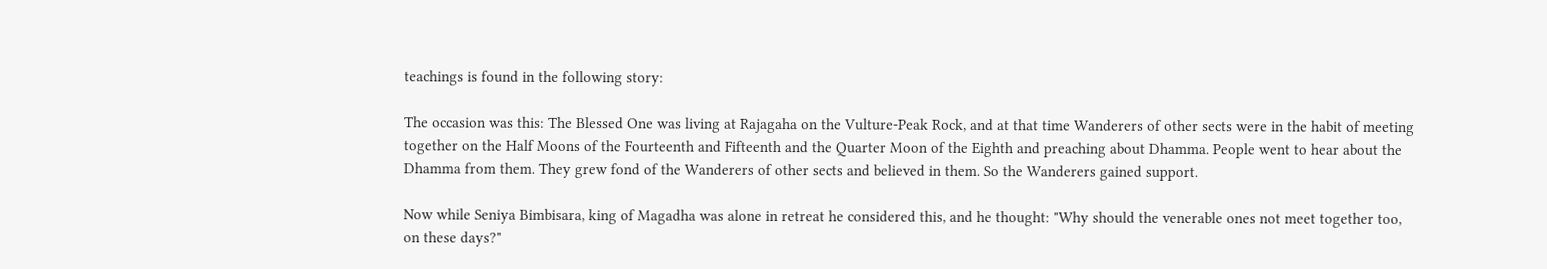teachings is found in the following story:

The occasion was this: The Blessed One was living at Rajagaha on the Vulture-Peak Rock, and at that time Wanderers of other sects were in the habit of meeting together on the Half Moons of the Fourteenth and Fifteenth and the Quarter Moon of the Eighth and preaching about Dhamma. People went to hear about the Dhamma from them. They grew fond of the Wanderers of other sects and believed in them. So the Wanderers gained support.

Now while Seniya Bimbisara, king of Magadha was alone in retreat he considered this, and he thought: "Why should the venerable ones not meet together too, on these days?"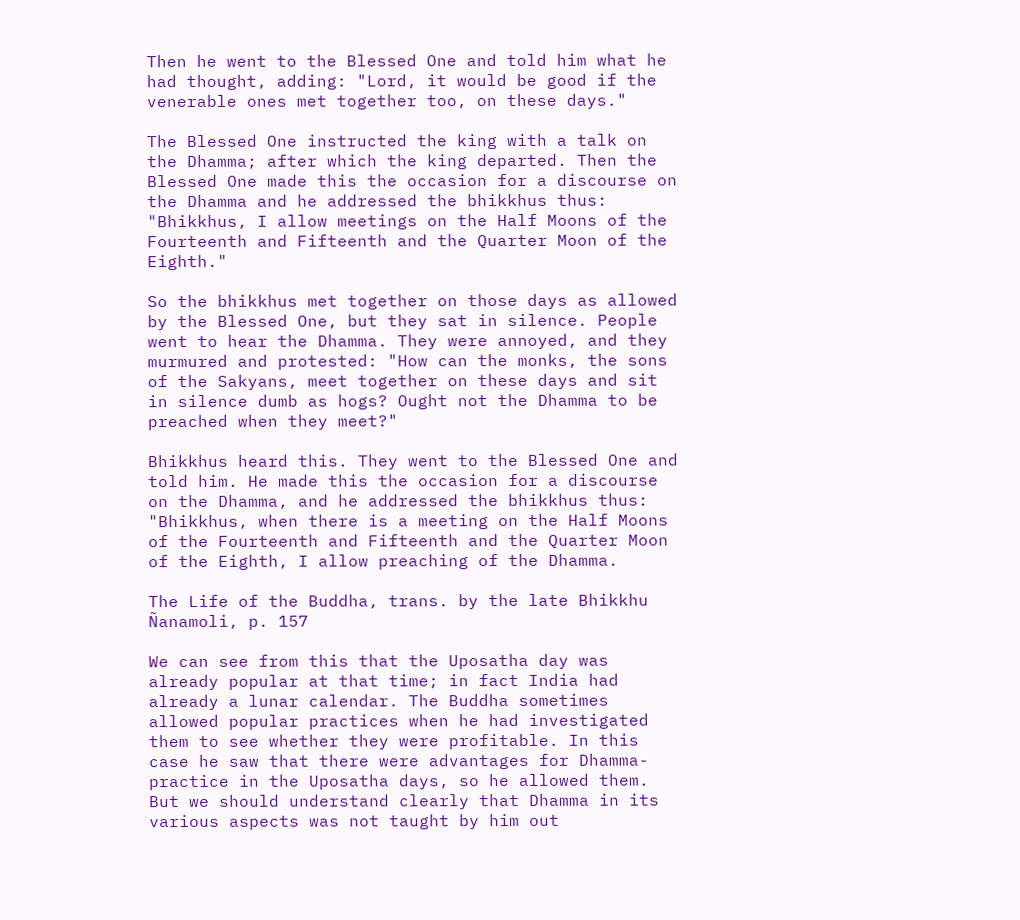Then he went to the Blessed One and told him what he had thought, adding: "Lord, it would be good if the venerable ones met together too, on these days."

The Blessed One instructed the king with a talk on the Dhamma; after which the king departed. Then the Blessed One made this the occasion for a discourse on the Dhamma and he addressed the bhikkhus thus: "Bhikkhus, I allow meetings on the Half Moons of the Fourteenth and Fifteenth and the Quarter Moon of the Eighth."

So the bhikkhus met together on those days as allowed by the Blessed One, but they sat in silence. People went to hear the Dhamma. They were annoyed, and they murmured and protested: "How can the monks, the sons of the Sakyans, meet together on these days and sit in silence dumb as hogs? Ought not the Dhamma to be preached when they meet?"

Bhikkhus heard this. They went to the Blessed One and told him. He made this the occasion for a discourse on the Dhamma, and he addressed the bhikkhus thus: "Bhikkhus, when there is a meeting on the Half Moons of the Fourteenth and Fifteenth and the Quarter Moon of the Eighth, I allow preaching of the Dhamma.

The Life of the Buddha, trans. by the late Bhikkhu Ñanamoli, p. 157

We can see from this that the Uposatha day was already popular at that time; in fact India had already a lunar calendar. The Buddha sometimes allowed popular practices when he had investigated them to see whether they were profitable. In this case he saw that there were advantages for Dhamma-practice in the Uposatha days, so he allowed them. But we should understand clearly that Dhamma in its various aspects was not taught by him out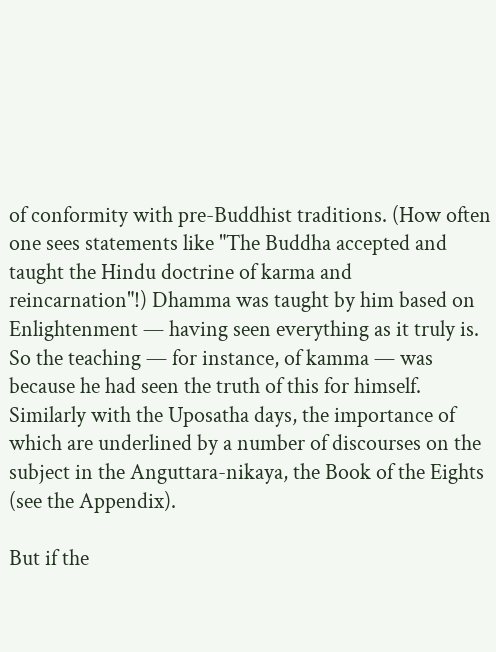of conformity with pre-Buddhist traditions. (How often one sees statements like "The Buddha accepted and taught the Hindu doctrine of karma and reincarnation"!) Dhamma was taught by him based on Enlightenment — having seen everything as it truly is. So the teaching — for instance, of kamma — was because he had seen the truth of this for himself. Similarly with the Uposatha days, the importance of which are underlined by a number of discourses on the subject in the Anguttara-nikaya, the Book of the Eights (see the Appendix).

But if the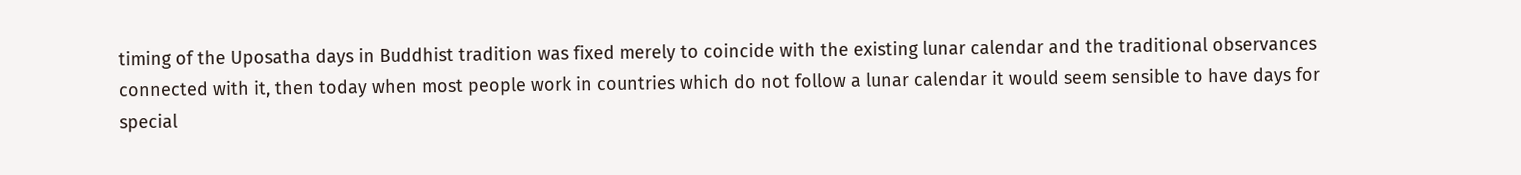timing of the Uposatha days in Buddhist tradition was fixed merely to coincide with the existing lunar calendar and the traditional observances connected with it, then today when most people work in countries which do not follow a lunar calendar it would seem sensible to have days for special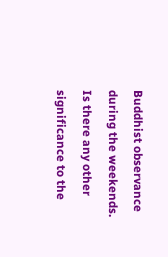Buddhist observance during the weekends. Is there any other significance to the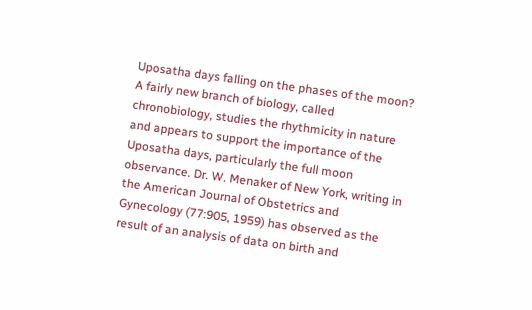Uposatha days falling on the phases of the moon? A fairly new branch of biology, called chronobiology, studies the rhythmicity in nature and appears to support the importance of the Uposatha days, particularly the full moon observance. Dr. W. Menaker of New York, writing in the American Journal of Obstetrics and Gynecology (77:905, 1959) has observed as the result of an analysis of data on birth and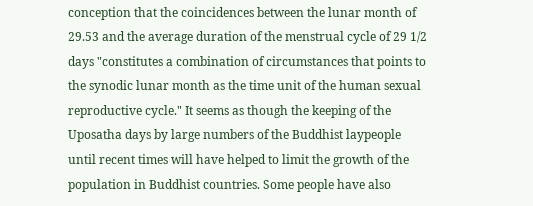conception that the coincidences between the lunar month of 29.53 and the average duration of the menstrual cycle of 29 1/2 days "constitutes a combination of circumstances that points to the synodic lunar month as the time unit of the human sexual reproductive cycle." It seems as though the keeping of the Uposatha days by large numbers of the Buddhist laypeople until recent times will have helped to limit the growth of the population in Buddhist countries. Some people have also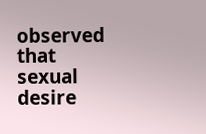observed that sexual desire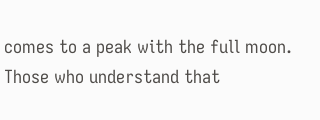comes to a peak with the full moon. Those who understand that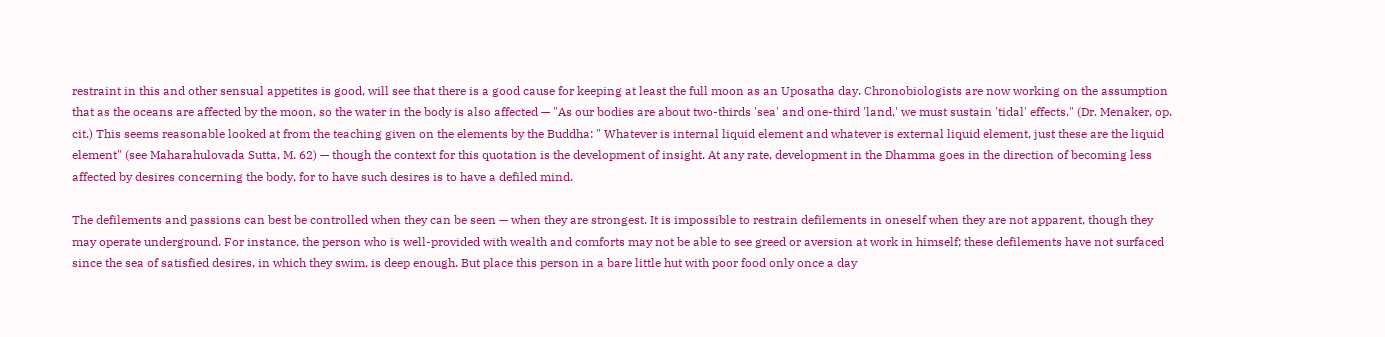restraint in this and other sensual appetites is good, will see that there is a good cause for keeping at least the full moon as an Uposatha day. Chronobiologists are now working on the assumption that as the oceans are affected by the moon, so the water in the body is also affected — "As our bodies are about two-thirds 'sea' and one-third 'land,' we must sustain 'tidal' effects." (Dr. Menaker, op. cit.) This seems reasonable looked at from the teaching given on the elements by the Buddha: " Whatever is internal liquid element and whatever is external liquid element, just these are the liquid element" (see Maharahulovada Sutta, M. 62) — though the context for this quotation is the development of insight. At any rate, development in the Dhamma goes in the direction of becoming less affected by desires concerning the body, for to have such desires is to have a defiled mind.

The defilements and passions can best be controlled when they can be seen — when they are strongest. It is impossible to restrain defilements in oneself when they are not apparent, though they may operate underground. For instance, the person who is well-provided with wealth and comforts may not be able to see greed or aversion at work in himself; these defilements have not surfaced since the sea of satisfied desires, in which they swim, is deep enough. But place this person in a bare little hut with poor food only once a day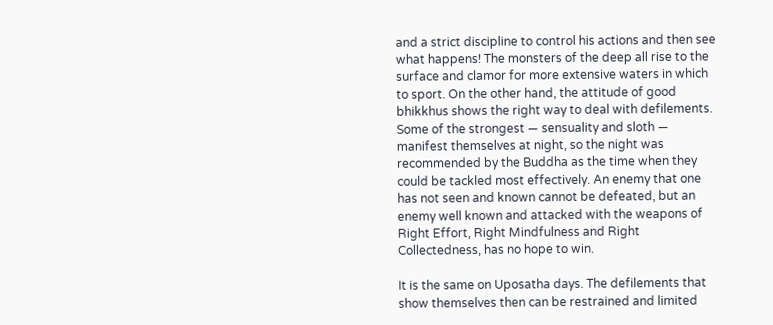and a strict discipline to control his actions and then see what happens! The monsters of the deep all rise to the surface and clamor for more extensive waters in which to sport. On the other hand, the attitude of good bhikkhus shows the right way to deal with defilements. Some of the strongest — sensuality and sloth — manifest themselves at night, so the night was recommended by the Buddha as the time when they could be tackled most effectively. An enemy that one has not seen and known cannot be defeated, but an enemy well known and attacked with the weapons of Right Effort, Right Mindfulness and Right Collectedness, has no hope to win.

It is the same on Uposatha days. The defilements that show themselves then can be restrained and limited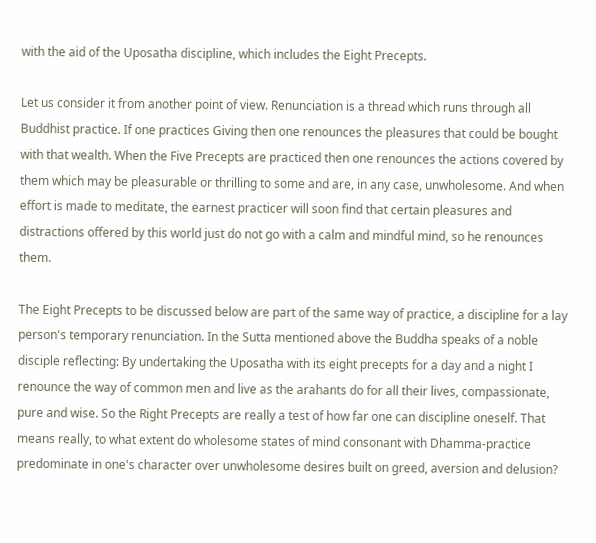with the aid of the Uposatha discipline, which includes the Eight Precepts.

Let us consider it from another point of view. Renunciation is a thread which runs through all Buddhist practice. If one practices Giving then one renounces the pleasures that could be bought with that wealth. When the Five Precepts are practiced then one renounces the actions covered by them which may be pleasurable or thrilling to some and are, in any case, unwholesome. And when effort is made to meditate, the earnest practicer will soon find that certain pleasures and distractions offered by this world just do not go with a calm and mindful mind, so he renounces them.

The Eight Precepts to be discussed below are part of the same way of practice, a discipline for a lay person's temporary renunciation. In the Sutta mentioned above the Buddha speaks of a noble disciple reflecting: By undertaking the Uposatha with its eight precepts for a day and a night I renounce the way of common men and live as the arahants do for all their lives, compassionate, pure and wise. So the Right Precepts are really a test of how far one can discipline oneself. That means really, to what extent do wholesome states of mind consonant with Dhamma-practice predominate in one's character over unwholesome desires built on greed, aversion and delusion?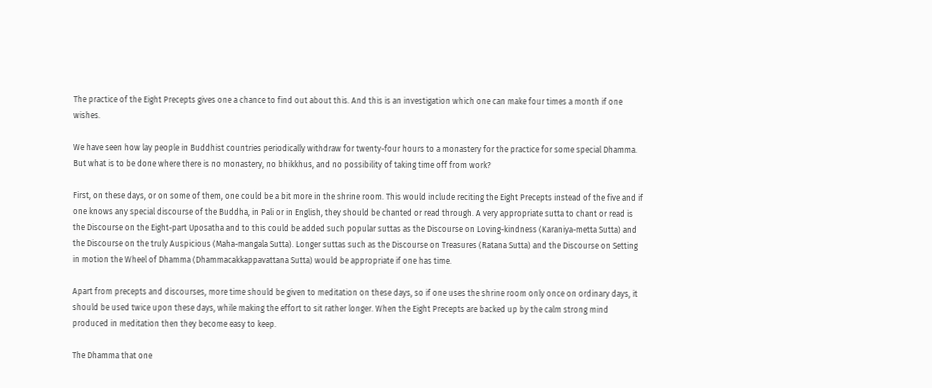The practice of the Eight Precepts gives one a chance to find out about this. And this is an investigation which one can make four times a month if one wishes.

We have seen how lay people in Buddhist countries periodically withdraw for twenty-four hours to a monastery for the practice for some special Dhamma. But what is to be done where there is no monastery, no bhikkhus, and no possibility of taking time off from work?

First, on these days, or on some of them, one could be a bit more in the shrine room. This would include reciting the Eight Precepts instead of the five and if one knows any special discourse of the Buddha, in Pali or in English, they should be chanted or read through. A very appropriate sutta to chant or read is the Discourse on the Eight-part Uposatha and to this could be added such popular suttas as the Discourse on Loving-kindness (Karaniya-metta Sutta) and the Discourse on the truly Auspicious (Maha-mangala Sutta). Longer suttas such as the Discourse on Treasures (Ratana Sutta) and the Discourse on Setting in motion the Wheel of Dhamma (Dhammacakkappavattana Sutta) would be appropriate if one has time.

Apart from precepts and discourses, more time should be given to meditation on these days, so if one uses the shrine room only once on ordinary days, it should be used twice upon these days, while making the effort to sit rather longer. When the Eight Precepts are backed up by the calm strong mind produced in meditation then they become easy to keep.

The Dhamma that one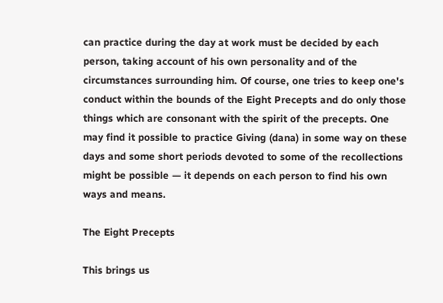can practice during the day at work must be decided by each person, taking account of his own personality and of the circumstances surrounding him. Of course, one tries to keep one's conduct within the bounds of the Eight Precepts and do only those things which are consonant with the spirit of the precepts. One may find it possible to practice Giving (dana) in some way on these days and some short periods devoted to some of the recollections might be possible — it depends on each person to find his own ways and means.

The Eight Precepts

This brings us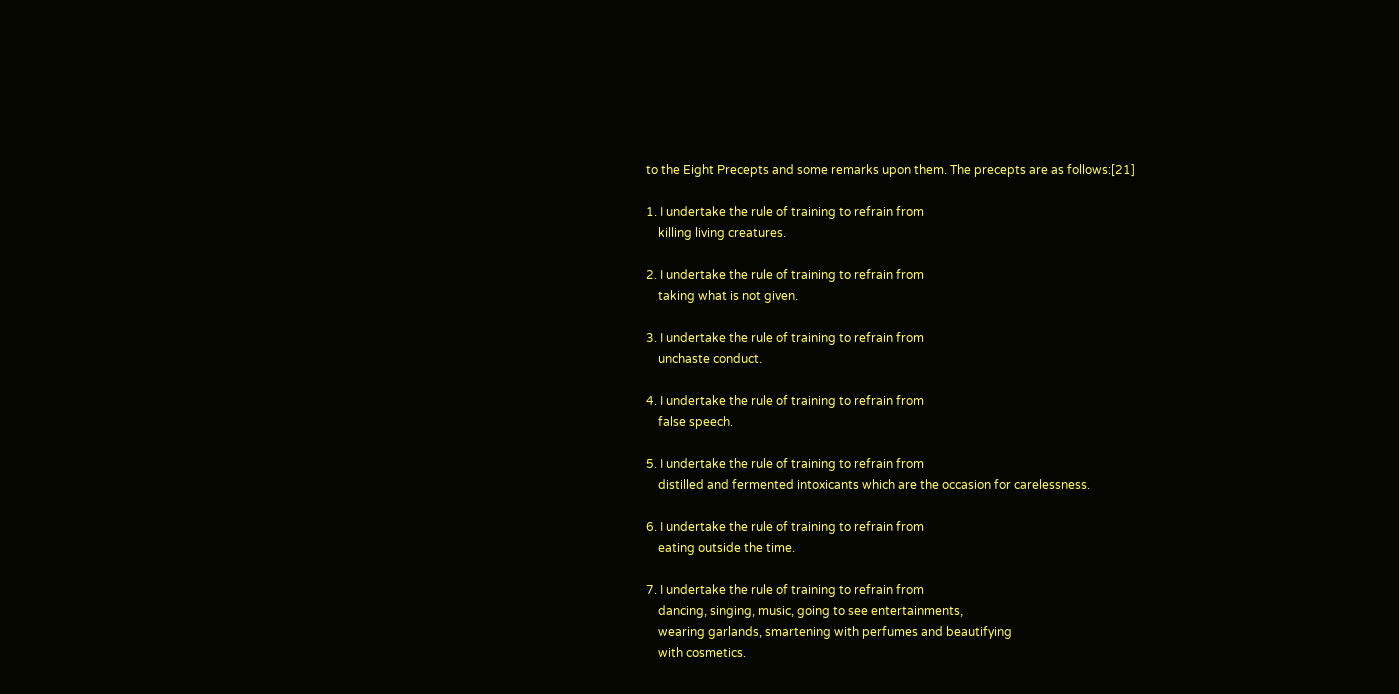to the Eight Precepts and some remarks upon them. The precepts are as follows:[21]

1. I undertake the rule of training to refrain from
    killing living creatures.

2. I undertake the rule of training to refrain from
    taking what is not given.

3. I undertake the rule of training to refrain from
    unchaste conduct.

4. I undertake the rule of training to refrain from
    false speech.

5. I undertake the rule of training to refrain from
    distilled and fermented intoxicants which are the occasion for carelessness.

6. I undertake the rule of training to refrain from
    eating outside the time.

7. I undertake the rule of training to refrain from
    dancing, singing, music, going to see entertainments,
    wearing garlands, smartening with perfumes and beautifying
    with cosmetics.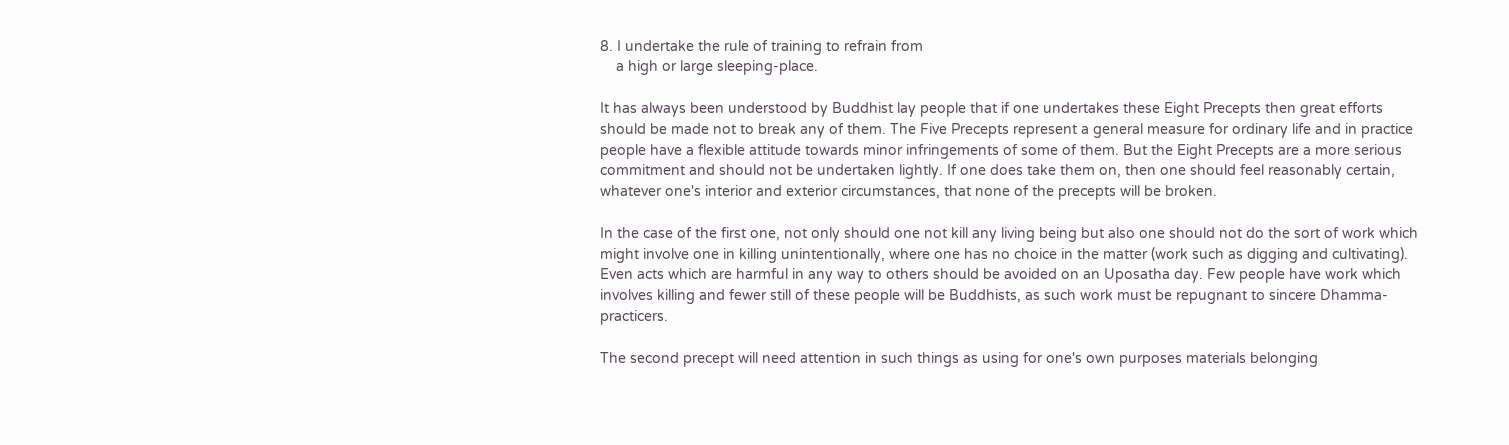8. I undertake the rule of training to refrain from
    a high or large sleeping-place.

It has always been understood by Buddhist lay people that if one undertakes these Eight Precepts then great efforts should be made not to break any of them. The Five Precepts represent a general measure for ordinary life and in practice people have a flexible attitude towards minor infringements of some of them. But the Eight Precepts are a more serious commitment and should not be undertaken lightly. If one does take them on, then one should feel reasonably certain, whatever one's interior and exterior circumstances, that none of the precepts will be broken.

In the case of the first one, not only should one not kill any living being but also one should not do the sort of work which might involve one in killing unintentionally, where one has no choice in the matter (work such as digging and cultivating). Even acts which are harmful in any way to others should be avoided on an Uposatha day. Few people have work which involves killing and fewer still of these people will be Buddhists, as such work must be repugnant to sincere Dhamma-practicers.

The second precept will need attention in such things as using for one's own purposes materials belonging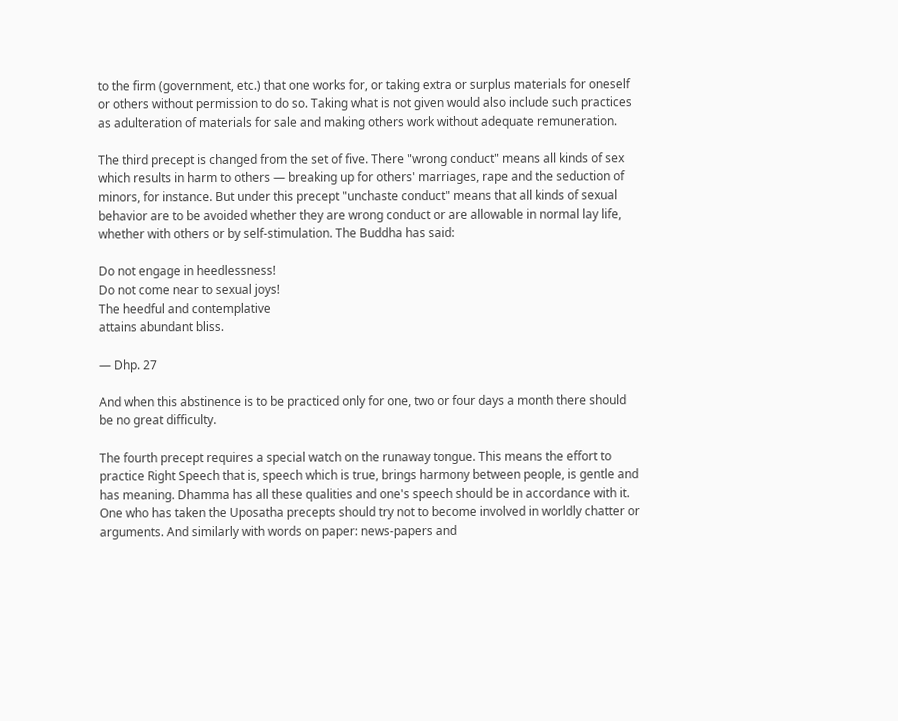to the firm (government, etc.) that one works for, or taking extra or surplus materials for oneself or others without permission to do so. Taking what is not given would also include such practices as adulteration of materials for sale and making others work without adequate remuneration.

The third precept is changed from the set of five. There "wrong conduct" means all kinds of sex which results in harm to others — breaking up for others' marriages, rape and the seduction of minors, for instance. But under this precept "unchaste conduct" means that all kinds of sexual behavior are to be avoided whether they are wrong conduct or are allowable in normal lay life, whether with others or by self-stimulation. The Buddha has said:

Do not engage in heedlessness!
Do not come near to sexual joys!
The heedful and contemplative
attains abundant bliss.

— Dhp. 27

And when this abstinence is to be practiced only for one, two or four days a month there should be no great difficulty.

The fourth precept requires a special watch on the runaway tongue. This means the effort to practice Right Speech that is, speech which is true, brings harmony between people, is gentle and has meaning. Dhamma has all these qualities and one's speech should be in accordance with it. One who has taken the Uposatha precepts should try not to become involved in worldly chatter or arguments. And similarly with words on paper: news-papers and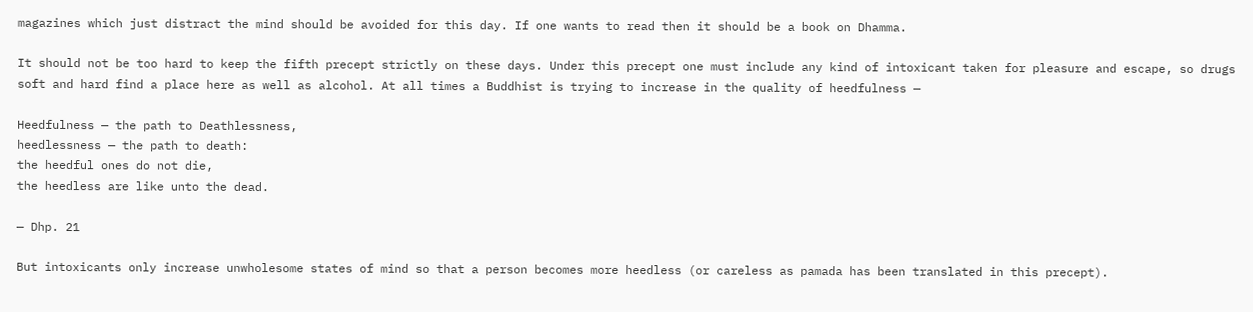magazines which just distract the mind should be avoided for this day. If one wants to read then it should be a book on Dhamma.

It should not be too hard to keep the fifth precept strictly on these days. Under this precept one must include any kind of intoxicant taken for pleasure and escape, so drugs soft and hard find a place here as well as alcohol. At all times a Buddhist is trying to increase in the quality of heedfulness —

Heedfulness — the path to Deathlessness,
heedlessness — the path to death:
the heedful ones do not die,
the heedless are like unto the dead.

— Dhp. 21

But intoxicants only increase unwholesome states of mind so that a person becomes more heedless (or careless as pamada has been translated in this precept).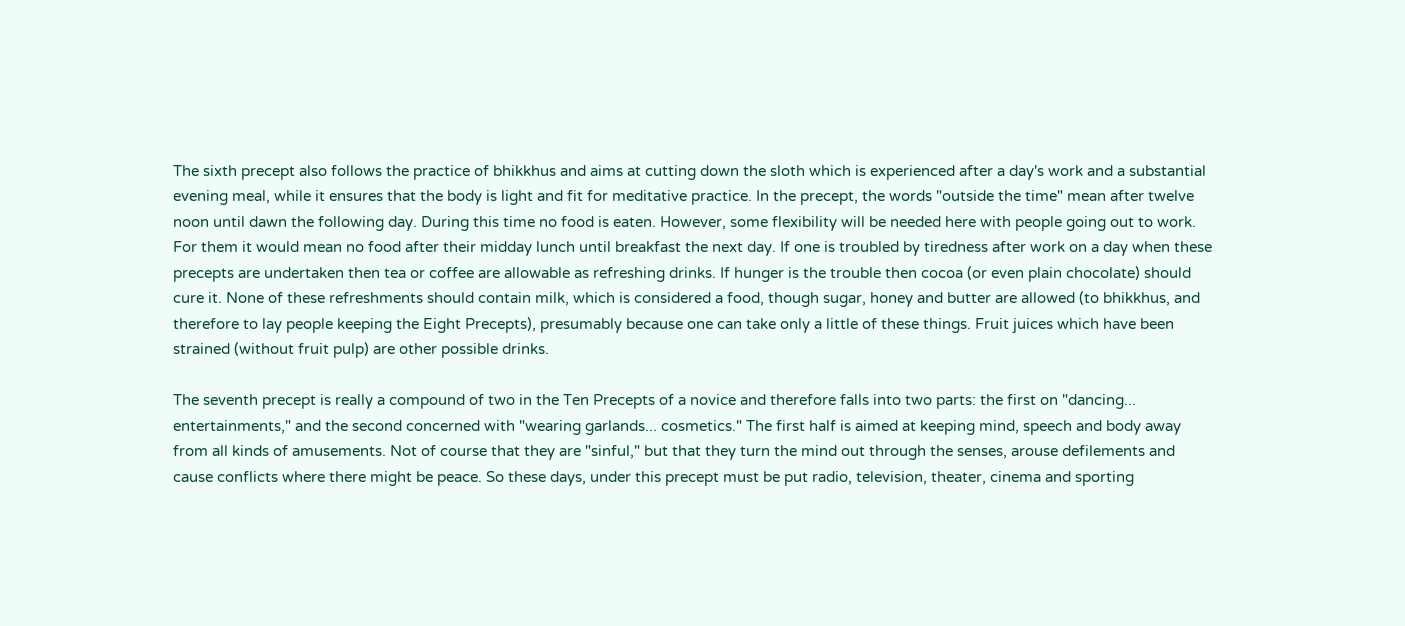The sixth precept also follows the practice of bhikkhus and aims at cutting down the sloth which is experienced after a day's work and a substantial evening meal, while it ensures that the body is light and fit for meditative practice. In the precept, the words "outside the time" mean after twelve noon until dawn the following day. During this time no food is eaten. However, some flexibility will be needed here with people going out to work. For them it would mean no food after their midday lunch until breakfast the next day. If one is troubled by tiredness after work on a day when these precepts are undertaken then tea or coffee are allowable as refreshing drinks. If hunger is the trouble then cocoa (or even plain chocolate) should cure it. None of these refreshments should contain milk, which is considered a food, though sugar, honey and butter are allowed (to bhikkhus, and therefore to lay people keeping the Eight Precepts), presumably because one can take only a little of these things. Fruit juices which have been strained (without fruit pulp) are other possible drinks.

The seventh precept is really a compound of two in the Ten Precepts of a novice and therefore falls into two parts: the first on "dancing... entertainments," and the second concerned with "wearing garlands... cosmetics." The first half is aimed at keeping mind, speech and body away from all kinds of amusements. Not of course that they are "sinful," but that they turn the mind out through the senses, arouse defilements and cause conflicts where there might be peace. So these days, under this precept must be put radio, television, theater, cinema and sporting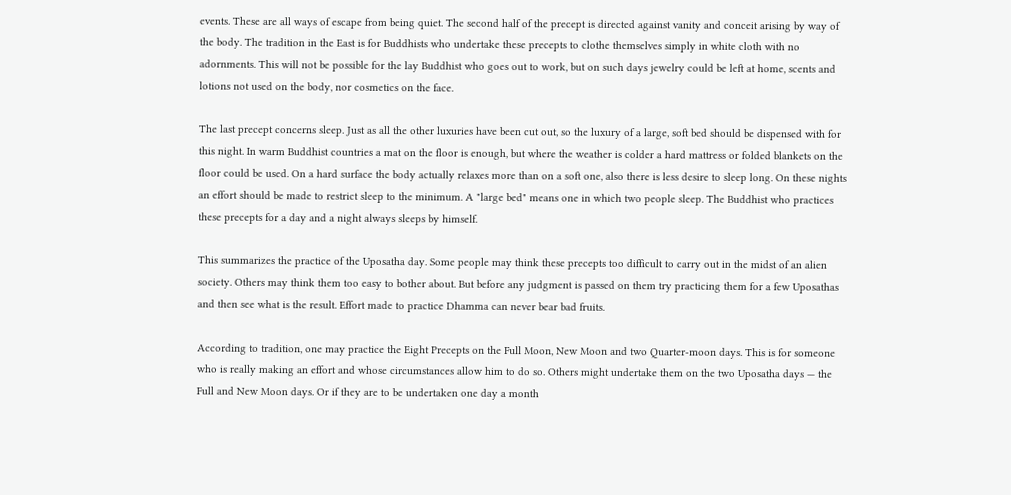events. These are all ways of escape from being quiet. The second half of the precept is directed against vanity and conceit arising by way of the body. The tradition in the East is for Buddhists who undertake these precepts to clothe themselves simply in white cloth with no adornments. This will not be possible for the lay Buddhist who goes out to work, but on such days jewelry could be left at home, scents and lotions not used on the body, nor cosmetics on the face.

The last precept concerns sleep. Just as all the other luxuries have been cut out, so the luxury of a large, soft bed should be dispensed with for this night. In warm Buddhist countries a mat on the floor is enough, but where the weather is colder a hard mattress or folded blankets on the floor could be used. On a hard surface the body actually relaxes more than on a soft one, also there is less desire to sleep long. On these nights an effort should be made to restrict sleep to the minimum. A "large bed" means one in which two people sleep. The Buddhist who practices these precepts for a day and a night always sleeps by himself.

This summarizes the practice of the Uposatha day. Some people may think these precepts too difficult to carry out in the midst of an alien society. Others may think them too easy to bother about. But before any judgment is passed on them try practicing them for a few Uposathas and then see what is the result. Effort made to practice Dhamma can never bear bad fruits.

According to tradition, one may practice the Eight Precepts on the Full Moon, New Moon and two Quarter-moon days. This is for someone who is really making an effort and whose circumstances allow him to do so. Others might undertake them on the two Uposatha days — the Full and New Moon days. Or if they are to be undertaken one day a month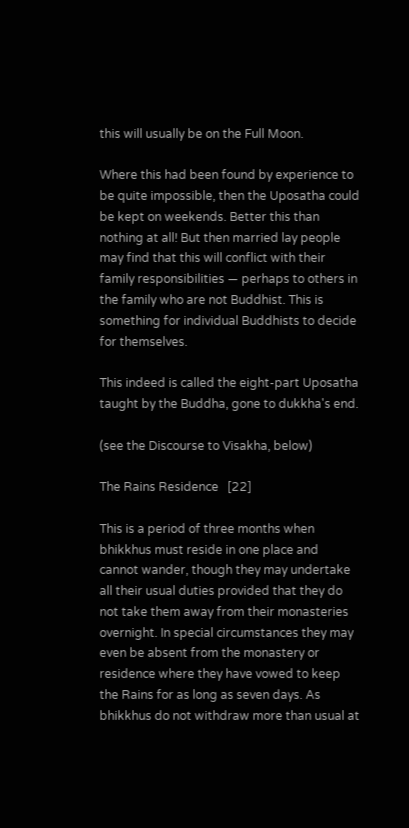this will usually be on the Full Moon.

Where this had been found by experience to be quite impossible, then the Uposatha could be kept on weekends. Better this than nothing at all! But then married lay people may find that this will conflict with their family responsibilities — perhaps to others in the family who are not Buddhist. This is something for individual Buddhists to decide for themselves.

This indeed is called the eight-part Uposatha
taught by the Buddha, gone to dukkha's end.

(see the Discourse to Visakha, below)

The Rains Residence   [22]

This is a period of three months when bhikkhus must reside in one place and cannot wander, though they may undertake all their usual duties provided that they do not take them away from their monasteries overnight. In special circumstances they may even be absent from the monastery or residence where they have vowed to keep the Rains for as long as seven days. As bhikkhus do not withdraw more than usual at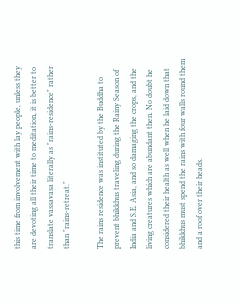this time from involvement with lay people, unless they are devoting all their time to meditation, it is better to translate vassavasa literally as "rains-residence" rather than "rains-retreat."

The rains residence was instituted by the Buddha to prevent bhikkhus traveling during the Rainy Season of India and S.E. Asia, and so damaging the crops, and the living creatures which are abundant then. No doubt he considered their health as well when he laid down that bhikkhus must spend the rains with four walls round them and a roof over their heads.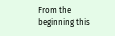From the beginning this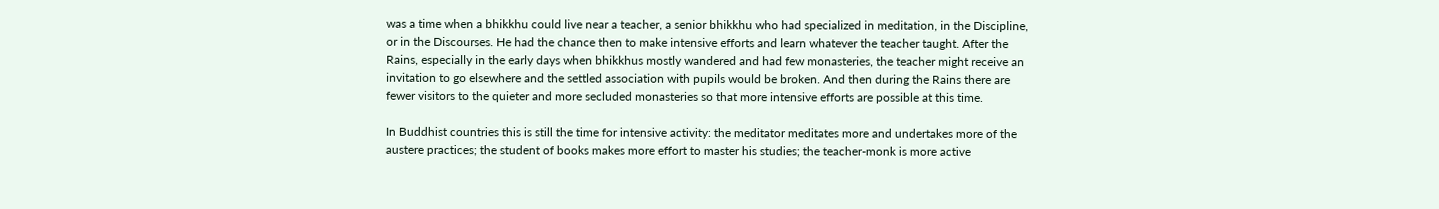was a time when a bhikkhu could live near a teacher, a senior bhikkhu who had specialized in meditation, in the Discipline, or in the Discourses. He had the chance then to make intensive efforts and learn whatever the teacher taught. After the Rains, especially in the early days when bhikkhus mostly wandered and had few monasteries, the teacher might receive an invitation to go elsewhere and the settled association with pupils would be broken. And then during the Rains there are fewer visitors to the quieter and more secluded monasteries so that more intensive efforts are possible at this time.

In Buddhist countries this is still the time for intensive activity: the meditator meditates more and undertakes more of the austere practices; the student of books makes more effort to master his studies; the teacher-monk is more active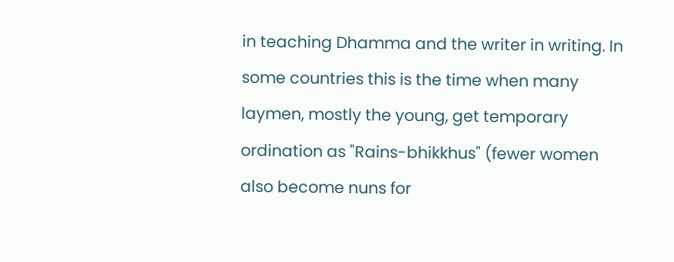in teaching Dhamma and the writer in writing. In some countries this is the time when many laymen, mostly the young, get temporary ordination as "Rains-bhikkhus" (fewer women also become nuns for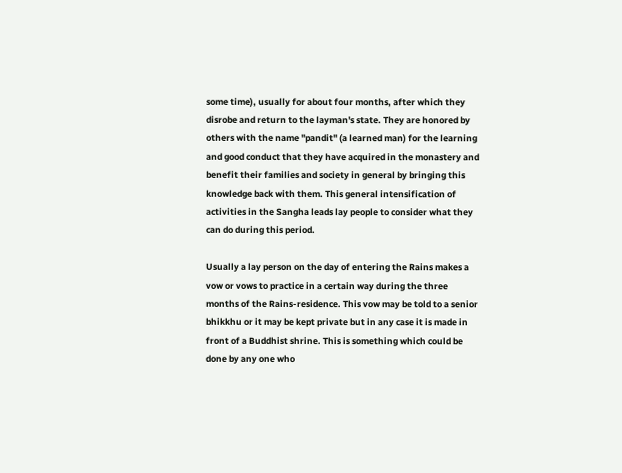some time), usually for about four months, after which they disrobe and return to the layman's state. They are honored by others with the name "pandit" (a learned man) for the learning and good conduct that they have acquired in the monastery and benefit their families and society in general by bringing this knowledge back with them. This general intensification of activities in the Sangha leads lay people to consider what they can do during this period.

Usually a lay person on the day of entering the Rains makes a vow or vows to practice in a certain way during the three months of the Rains-residence. This vow may be told to a senior bhikkhu or it may be kept private but in any case it is made in front of a Buddhist shrine. This is something which could be done by any one who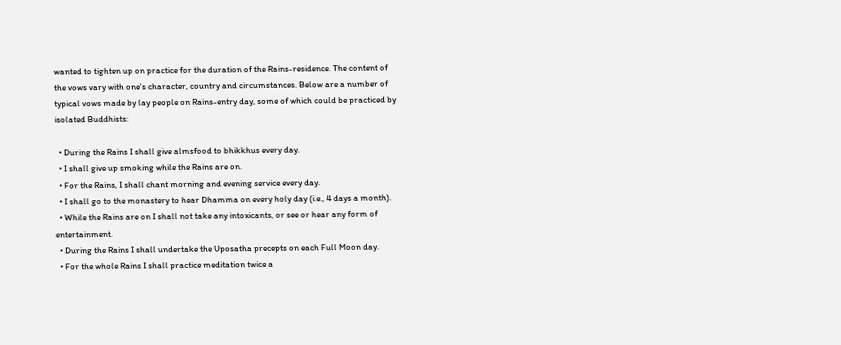wanted to tighten up on practice for the duration of the Rains-residence. The content of the vows vary with one's character, country and circumstances. Below are a number of typical vows made by lay people on Rains-entry day, some of which could be practiced by isolated Buddhists:

  • During the Rains I shall give almsfood to bhikkhus every day.
  • I shall give up smoking while the Rains are on.
  • For the Rains, I shall chant morning and evening service every day.
  • I shall go to the monastery to hear Dhamma on every holy day (i.e., 4 days a month).
  • While the Rains are on I shall not take any intoxicants, or see or hear any form of entertainment.
  • During the Rains I shall undertake the Uposatha precepts on each Full Moon day.
  • For the whole Rains I shall practice meditation twice a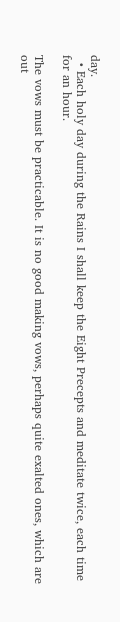day.
  • Each holy day during the Rains I shall keep the Eight Precepts and meditate twice, each time for an hour.

The vows must be practicable. It is no good making vows, perhaps quite exalted ones, which are out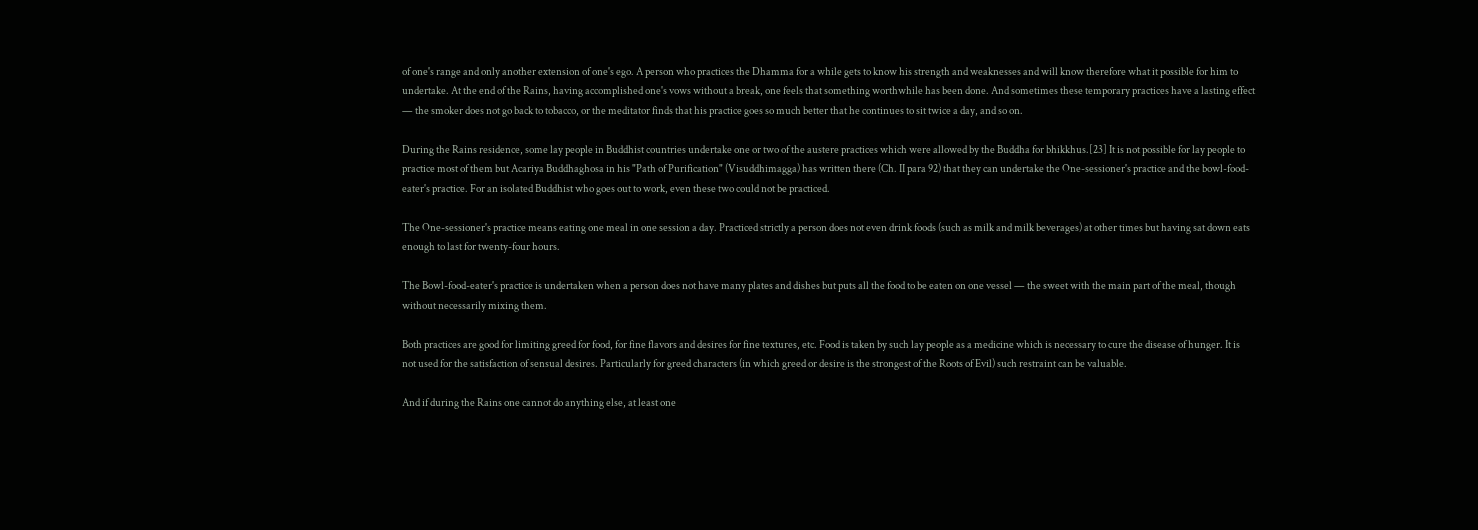of one's range and only another extension of one's ego. A person who practices the Dhamma for a while gets to know his strength and weaknesses and will know therefore what it possible for him to undertake. At the end of the Rains, having accomplished one's vows without a break, one feels that something worthwhile has been done. And sometimes these temporary practices have a lasting effect — the smoker does not go back to tobacco, or the meditator finds that his practice goes so much better that he continues to sit twice a day, and so on.

During the Rains residence, some lay people in Buddhist countries undertake one or two of the austere practices which were allowed by the Buddha for bhikkhus.[23] It is not possible for lay people to practice most of them but Acariya Buddhaghosa in his "Path of Purification" (Visuddhimagga) has written there (Ch. II para 92) that they can undertake the One-sessioner's practice and the bowl-food-eater's practice. For an isolated Buddhist who goes out to work, even these two could not be practiced.

The One-sessioner's practice means eating one meal in one session a day. Practiced strictly a person does not even drink foods (such as milk and milk beverages) at other times but having sat down eats enough to last for twenty-four hours.

The Bowl-food-eater's practice is undertaken when a person does not have many plates and dishes but puts all the food to be eaten on one vessel — the sweet with the main part of the meal, though without necessarily mixing them.

Both practices are good for limiting greed for food, for fine flavors and desires for fine textures, etc. Food is taken by such lay people as a medicine which is necessary to cure the disease of hunger. It is not used for the satisfaction of sensual desires. Particularly for greed characters (in which greed or desire is the strongest of the Roots of Evil) such restraint can be valuable.

And if during the Rains one cannot do anything else, at least one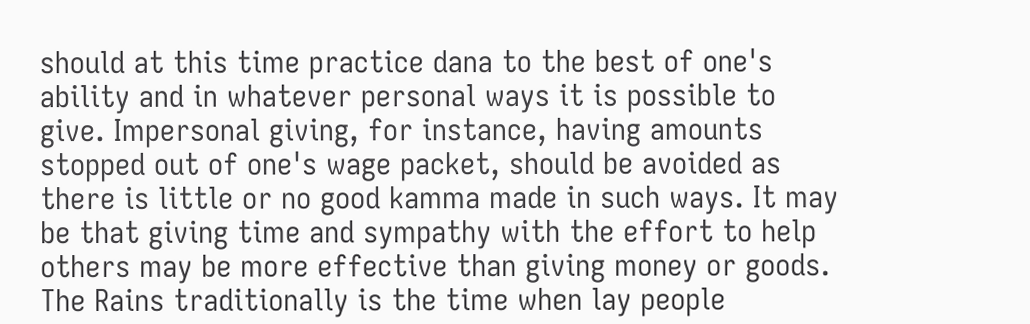should at this time practice dana to the best of one's ability and in whatever personal ways it is possible to give. Impersonal giving, for instance, having amounts stopped out of one's wage packet, should be avoided as there is little or no good kamma made in such ways. It may be that giving time and sympathy with the effort to help others may be more effective than giving money or goods. The Rains traditionally is the time when lay people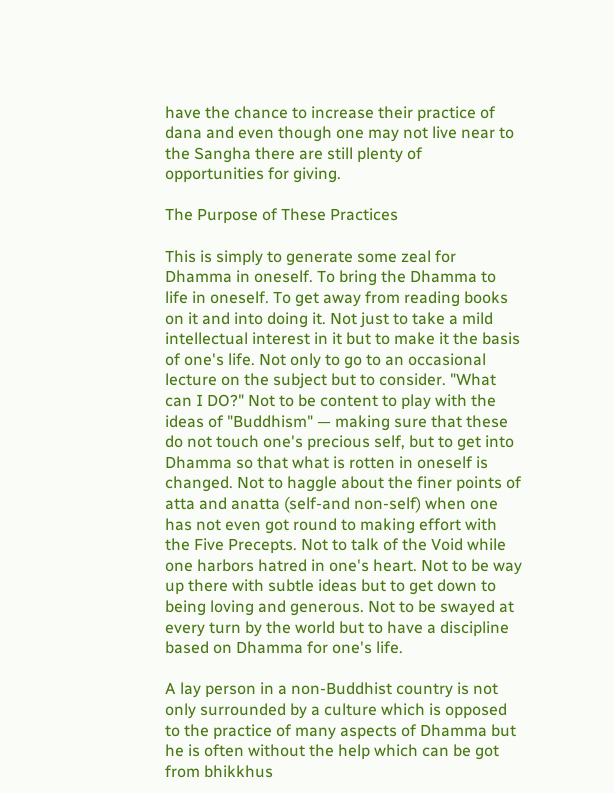have the chance to increase their practice of dana and even though one may not live near to the Sangha there are still plenty of opportunities for giving.

The Purpose of These Practices

This is simply to generate some zeal for Dhamma in oneself. To bring the Dhamma to life in oneself. To get away from reading books on it and into doing it. Not just to take a mild intellectual interest in it but to make it the basis of one's life. Not only to go to an occasional lecture on the subject but to consider. "What can I DO?" Not to be content to play with the ideas of "Buddhism" — making sure that these do not touch one's precious self, but to get into Dhamma so that what is rotten in oneself is changed. Not to haggle about the finer points of atta and anatta (self-and non-self) when one has not even got round to making effort with the Five Precepts. Not to talk of the Void while one harbors hatred in one's heart. Not to be way up there with subtle ideas but to get down to being loving and generous. Not to be swayed at every turn by the world but to have a discipline based on Dhamma for one's life.

A lay person in a non-Buddhist country is not only surrounded by a culture which is opposed to the practice of many aspects of Dhamma but he is often without the help which can be got from bhikkhus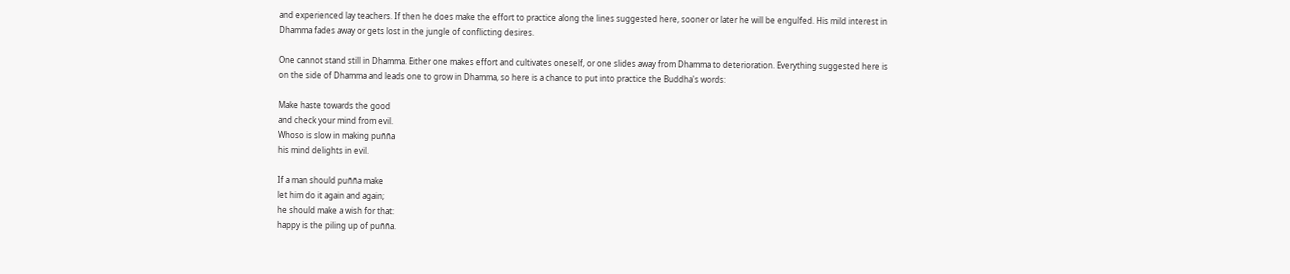and experienced lay teachers. If then he does make the effort to practice along the lines suggested here, sooner or later he will be engulfed. His mild interest in Dhamma fades away or gets lost in the jungle of conflicting desires.

One cannot stand still in Dhamma. Either one makes effort and cultivates oneself, or one slides away from Dhamma to deterioration. Everything suggested here is on the side of Dhamma and leads one to grow in Dhamma, so here is a chance to put into practice the Buddha's words:

Make haste towards the good
and check your mind from evil.
Whoso is slow in making puñña
his mind delights in evil.

If a man should puñña make
let him do it again and again;
he should make a wish for that:
happy is the piling up of puñña.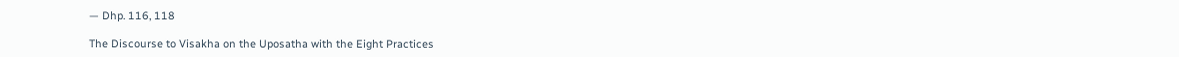— Dhp. 116, 118

The Discourse to Visakha on the Uposatha with the Eight Practices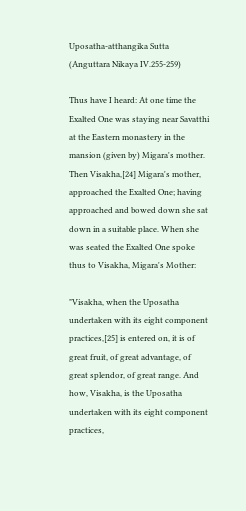Uposatha-atthangika Sutta (Anguttara Nikaya IV.255-259)

Thus have I heard: At one time the Exalted One was staying near Savatthi at the Eastern monastery in the mansion (given by) Migara's mother. Then Visakha,[24] Migara's mother, approached the Exalted One; having approached and bowed down she sat down in a suitable place. When she was seated the Exalted One spoke thus to Visakha, Migara's Mother:

"Visakha, when the Uposatha undertaken with its eight component practices,[25] is entered on, it is of great fruit, of great advantage, of great splendor, of great range. And how, Visakha, is the Uposatha undertaken with its eight component practices,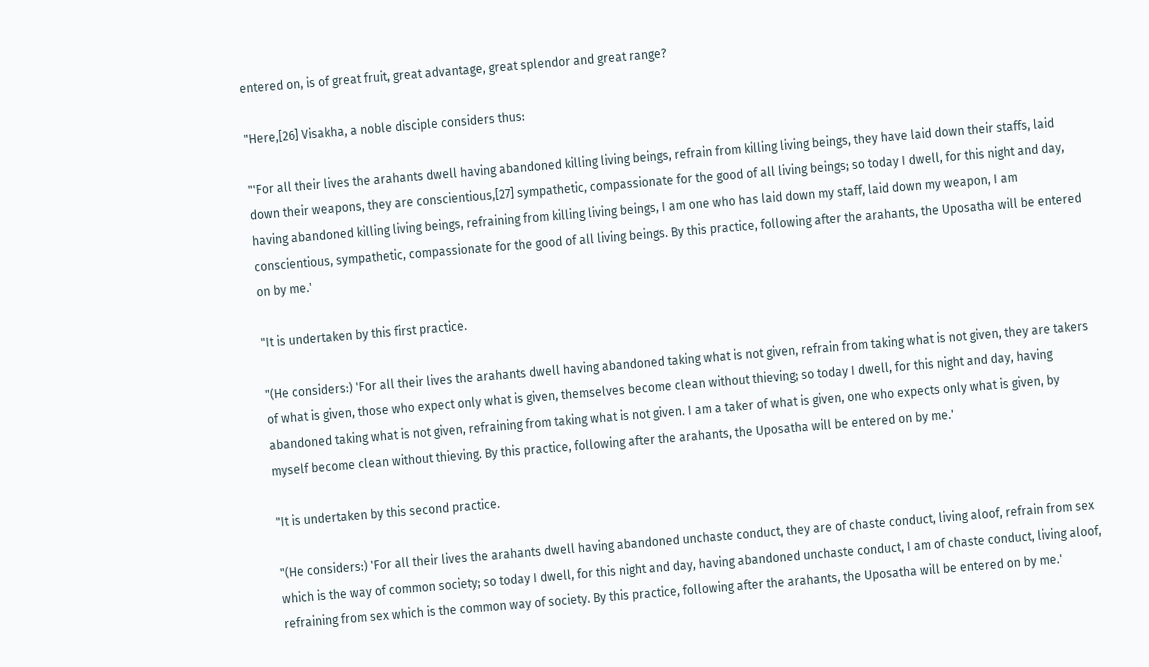entered on, is of great fruit, great advantage, great splendor and great range?

"Here,[26] Visakha, a noble disciple considers thus:

"'For all their lives the arahants dwell having abandoned killing living beings, refrain from killing living beings, they have laid down their staffs, laid down their weapons, they are conscientious,[27] sympathetic, compassionate for the good of all living beings; so today I dwell, for this night and day, having abandoned killing living beings, refraining from killing living beings, I am one who has laid down my staff, laid down my weapon, I am conscientious, sympathetic, compassionate for the good of all living beings. By this practice, following after the arahants, the Uposatha will be entered on by me.'

"It is undertaken by this first practice.

"(He considers:) 'For all their lives the arahants dwell having abandoned taking what is not given, refrain from taking what is not given, they are takers of what is given, those who expect only what is given, themselves become clean without thieving; so today I dwell, for this night and day, having abandoned taking what is not given, refraining from taking what is not given. I am a taker of what is given, one who expects only what is given, by myself become clean without thieving. By this practice, following after the arahants, the Uposatha will be entered on by me.'

"It is undertaken by this second practice.

"(He considers:) 'For all their lives the arahants dwell having abandoned unchaste conduct, they are of chaste conduct, living aloof, refrain from sex which is the way of common society; so today I dwell, for this night and day, having abandoned unchaste conduct, I am of chaste conduct, living aloof, refraining from sex which is the common way of society. By this practice, following after the arahants, the Uposatha will be entered on by me.'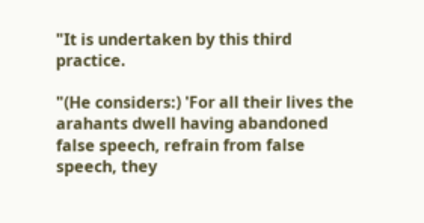"It is undertaken by this third practice.

"(He considers:) 'For all their lives the arahants dwell having abandoned false speech, refrain from false speech, they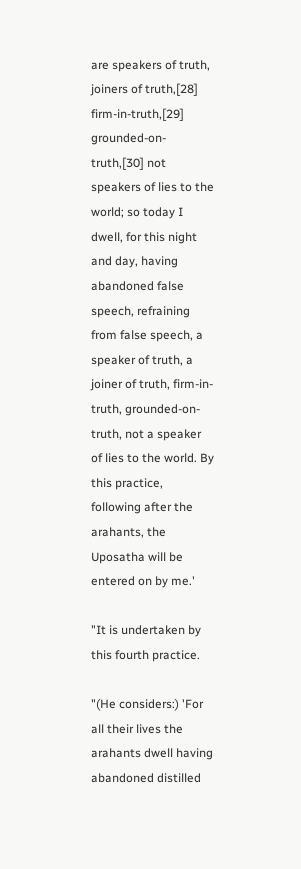are speakers of truth, joiners of truth,[28] firm-in-truth,[29] grounded-on-truth,[30] not speakers of lies to the world; so today I dwell, for this night and day, having abandoned false speech, refraining from false speech, a speaker of truth, a joiner of truth, firm-in-truth, grounded-on-truth, not a speaker of lies to the world. By this practice, following after the arahants, the Uposatha will be entered on by me.'

"It is undertaken by this fourth practice.

"(He considers:) 'For all their lives the arahants dwell having abandoned distilled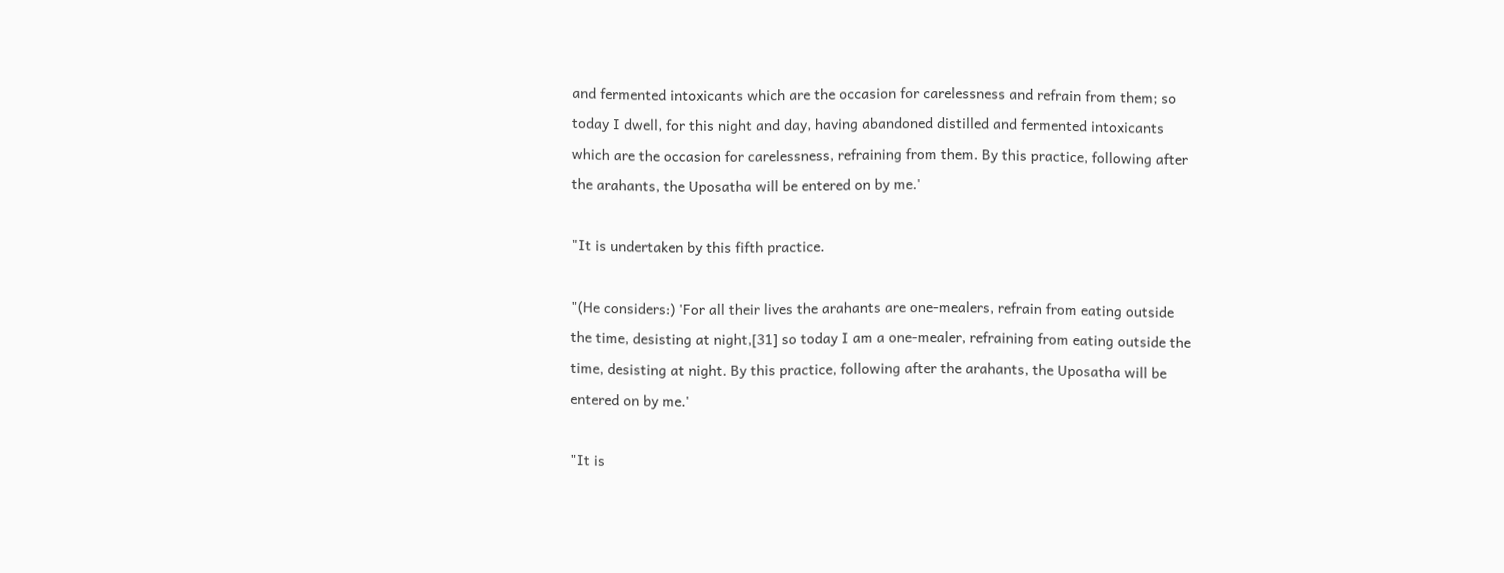and fermented intoxicants which are the occasion for carelessness and refrain from them; so today I dwell, for this night and day, having abandoned distilled and fermented intoxicants which are the occasion for carelessness, refraining from them. By this practice, following after the arahants, the Uposatha will be entered on by me.'

"It is undertaken by this fifth practice.

"(He considers:) 'For all their lives the arahants are one-mealers, refrain from eating outside the time, desisting at night,[31] so today I am a one-mealer, refraining from eating outside the time, desisting at night. By this practice, following after the arahants, the Uposatha will be entered on by me.'

"It is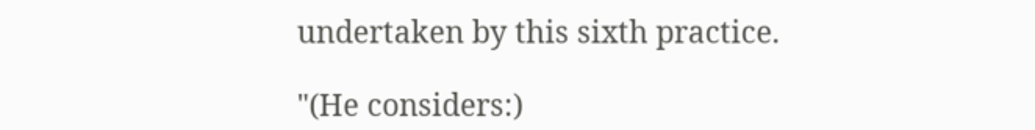undertaken by this sixth practice.

"(He considers:)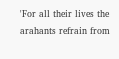'For all their lives the arahants refrain from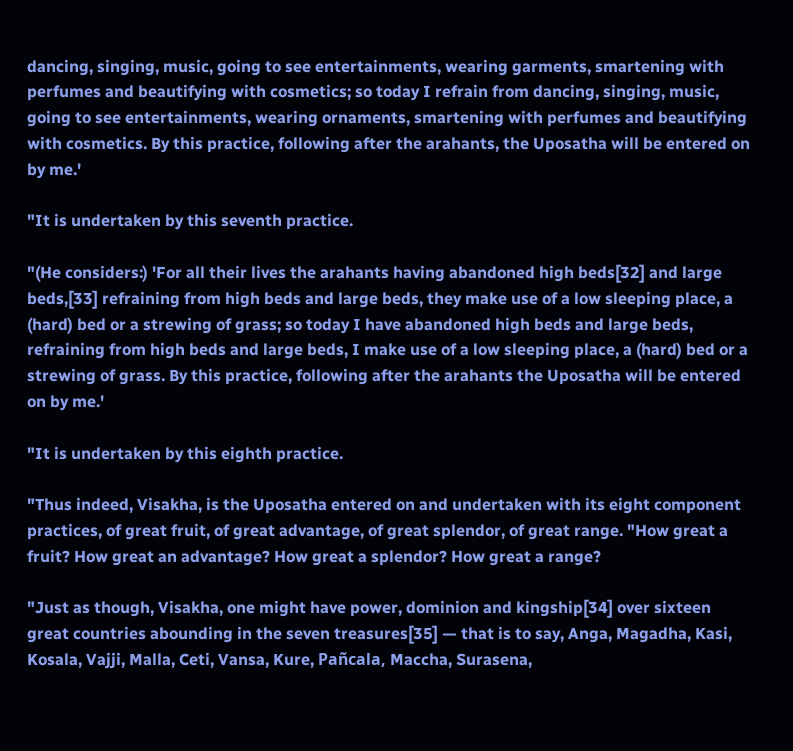dancing, singing, music, going to see entertainments, wearing garments, smartening with perfumes and beautifying with cosmetics; so today I refrain from dancing, singing, music, going to see entertainments, wearing ornaments, smartening with perfumes and beautifying with cosmetics. By this practice, following after the arahants, the Uposatha will be entered on by me.'

"It is undertaken by this seventh practice.

"(He considers:) 'For all their lives the arahants having abandoned high beds[32] and large beds,[33] refraining from high beds and large beds, they make use of a low sleeping place, a (hard) bed or a strewing of grass; so today I have abandoned high beds and large beds, refraining from high beds and large beds, I make use of a low sleeping place, a (hard) bed or a strewing of grass. By this practice, following after the arahants the Uposatha will be entered on by me.'

"It is undertaken by this eighth practice.

"Thus indeed, Visakha, is the Uposatha entered on and undertaken with its eight component practices, of great fruit, of great advantage, of great splendor, of great range. "How great a fruit? How great an advantage? How great a splendor? How great a range?

"Just as though, Visakha, one might have power, dominion and kingship[34] over sixteen great countries abounding in the seven treasures[35] — that is to say, Anga, Magadha, Kasi, Kosala, Vajji, Malla, Ceti, Vansa, Kure, Pañcala, Maccha, Surasena,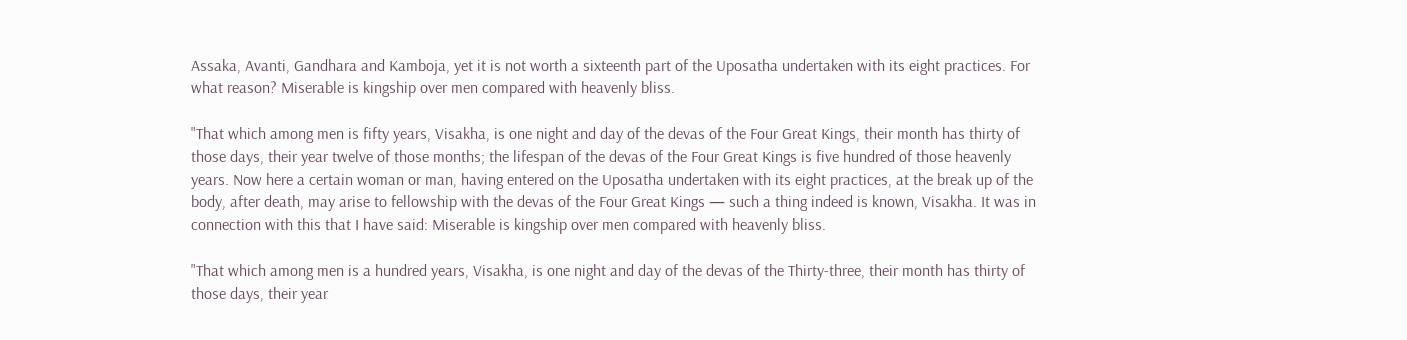Assaka, Avanti, Gandhara and Kamboja, yet it is not worth a sixteenth part of the Uposatha undertaken with its eight practices. For what reason? Miserable is kingship over men compared with heavenly bliss.

"That which among men is fifty years, Visakha, is one night and day of the devas of the Four Great Kings, their month has thirty of those days, their year twelve of those months; the lifespan of the devas of the Four Great Kings is five hundred of those heavenly years. Now here a certain woman or man, having entered on the Uposatha undertaken with its eight practices, at the break up of the body, after death, may arise to fellowship with the devas of the Four Great Kings — such a thing indeed is known, Visakha. It was in connection with this that I have said: Miserable is kingship over men compared with heavenly bliss.

"That which among men is a hundred years, Visakha, is one night and day of the devas of the Thirty-three, their month has thirty of those days, their year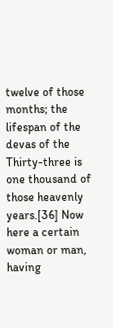twelve of those months; the lifespan of the devas of the Thirty-three is one thousand of those heavenly years.[36] Now here a certain woman or man, having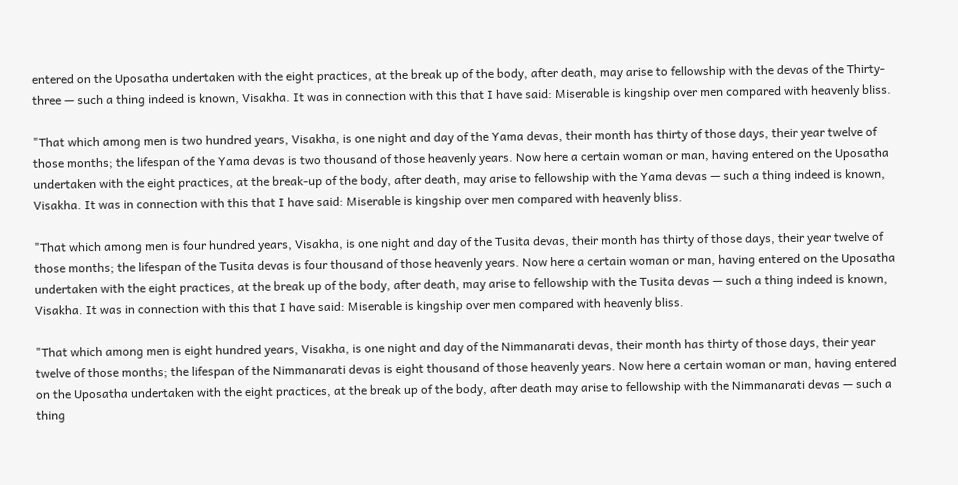entered on the Uposatha undertaken with the eight practices, at the break up of the body, after death, may arise to fellowship with the devas of the Thirty-three — such a thing indeed is known, Visakha. It was in connection with this that I have said: Miserable is kingship over men compared with heavenly bliss.

"That which among men is two hundred years, Visakha, is one night and day of the Yama devas, their month has thirty of those days, their year twelve of those months; the lifespan of the Yama devas is two thousand of those heavenly years. Now here a certain woman or man, having entered on the Uposatha undertaken with the eight practices, at the break-up of the body, after death, may arise to fellowship with the Yama devas — such a thing indeed is known, Visakha. It was in connection with this that I have said: Miserable is kingship over men compared with heavenly bliss.

"That which among men is four hundred years, Visakha, is one night and day of the Tusita devas, their month has thirty of those days, their year twelve of those months; the lifespan of the Tusita devas is four thousand of those heavenly years. Now here a certain woman or man, having entered on the Uposatha undertaken with the eight practices, at the break up of the body, after death, may arise to fellowship with the Tusita devas — such a thing indeed is known, Visakha. It was in connection with this that I have said: Miserable is kingship over men compared with heavenly bliss.

"That which among men is eight hundred years, Visakha, is one night and day of the Nimmanarati devas, their month has thirty of those days, their year twelve of those months; the lifespan of the Nimmanarati devas is eight thousand of those heavenly years. Now here a certain woman or man, having entered on the Uposatha undertaken with the eight practices, at the break up of the body, after death may arise to fellowship with the Nimmanarati devas — such a thing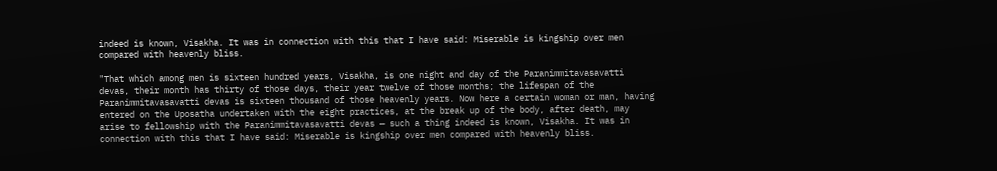indeed is known, Visakha. It was in connection with this that I have said: Miserable is kingship over men compared with heavenly bliss.

"That which among men is sixteen hundred years, Visakha, is one night and day of the Paranimmitavasavatti devas, their month has thirty of those days, their year twelve of those months; the lifespan of the Paranimmitavasavatti devas is sixteen thousand of those heavenly years. Now here a certain woman or man, having entered on the Uposatha undertaken with the eight practices, at the break up of the body, after death, may arise to fellowship with the Paranimmitavasavatti devas — such a thing indeed is known, Visakha. It was in connection with this that I have said: Miserable is kingship over men compared with heavenly bliss.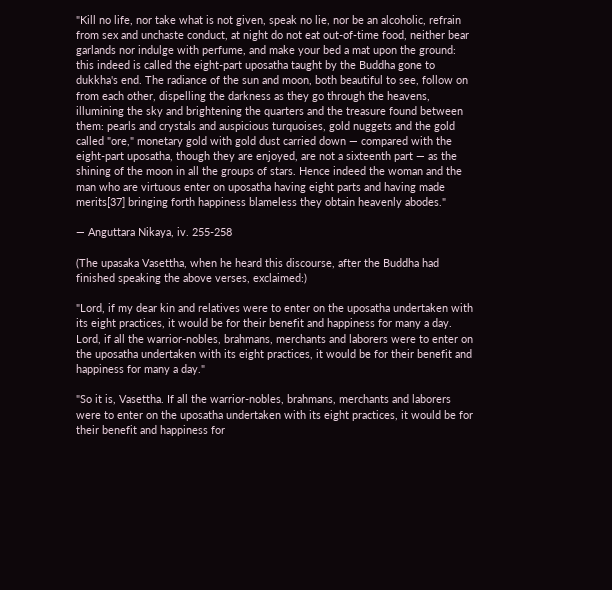"Kill no life, nor take what is not given, speak no lie, nor be an alcoholic, refrain from sex and unchaste conduct, at night do not eat out-of-time food, neither bear garlands nor indulge with perfume, and make your bed a mat upon the ground: this indeed is called the eight-part uposatha taught by the Buddha gone to dukkha's end. The radiance of the sun and moon, both beautiful to see, follow on from each other, dispelling the darkness as they go through the heavens, illumining the sky and brightening the quarters and the treasure found between them: pearls and crystals and auspicious turquoises, gold nuggets and the gold called "ore," monetary gold with gold dust carried down — compared with the eight-part uposatha, though they are enjoyed, are not a sixteenth part — as the shining of the moon in all the groups of stars. Hence indeed the woman and the man who are virtuous enter on uposatha having eight parts and having made merits[37] bringing forth happiness blameless they obtain heavenly abodes."

— Anguttara Nikaya, iv. 255-258

(The upasaka Vasettha, when he heard this discourse, after the Buddha had finished speaking the above verses, exclaimed:)

"Lord, if my dear kin and relatives were to enter on the uposatha undertaken with its eight practices, it would be for their benefit and happiness for many a day. Lord, if all the warrior-nobles, brahmans, merchants and laborers were to enter on the uposatha undertaken with its eight practices, it would be for their benefit and happiness for many a day."

"So it is, Vasettha. If all the warrior-nobles, brahmans, merchants and laborers were to enter on the uposatha undertaken with its eight practices, it would be for their benefit and happiness for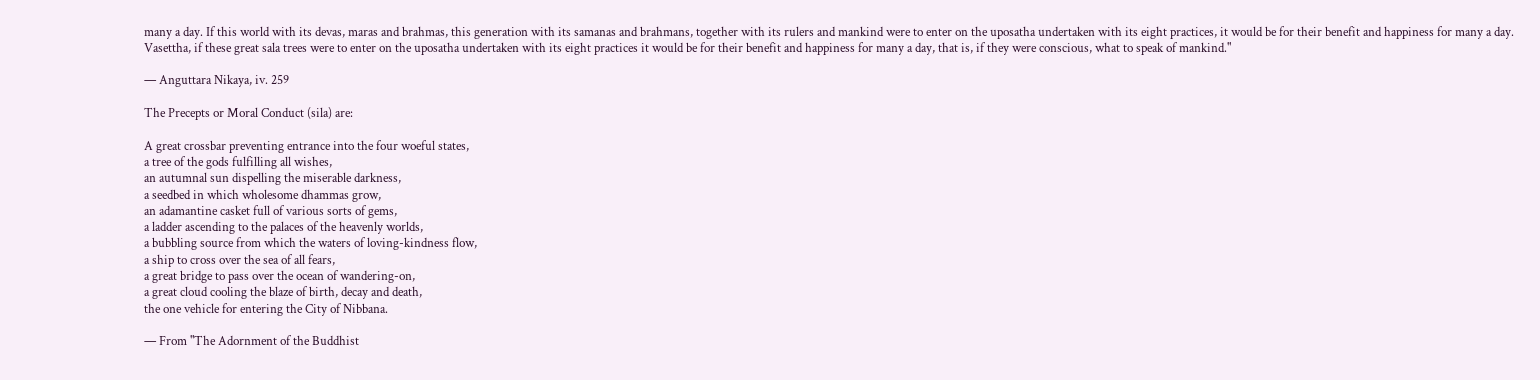many a day. If this world with its devas, maras and brahmas, this generation with its samanas and brahmans, together with its rulers and mankind were to enter on the uposatha undertaken with its eight practices, it would be for their benefit and happiness for many a day. Vasettha, if these great sala trees were to enter on the uposatha undertaken with its eight practices it would be for their benefit and happiness for many a day, that is, if they were conscious, what to speak of mankind."

— Anguttara Nikaya, iv. 259

The Precepts or Moral Conduct (sila) are:

A great crossbar preventing entrance into the four woeful states,
a tree of the gods fulfilling all wishes,
an autumnal sun dispelling the miserable darkness,
a seedbed in which wholesome dhammas grow,
an adamantine casket full of various sorts of gems,
a ladder ascending to the palaces of the heavenly worlds,
a bubbling source from which the waters of loving-kindness flow,
a ship to cross over the sea of all fears,
a great bridge to pass over the ocean of wandering-on,
a great cloud cooling the blaze of birth, decay and death,
the one vehicle for entering the City of Nibbana.

— From "The Adornment of the Buddhist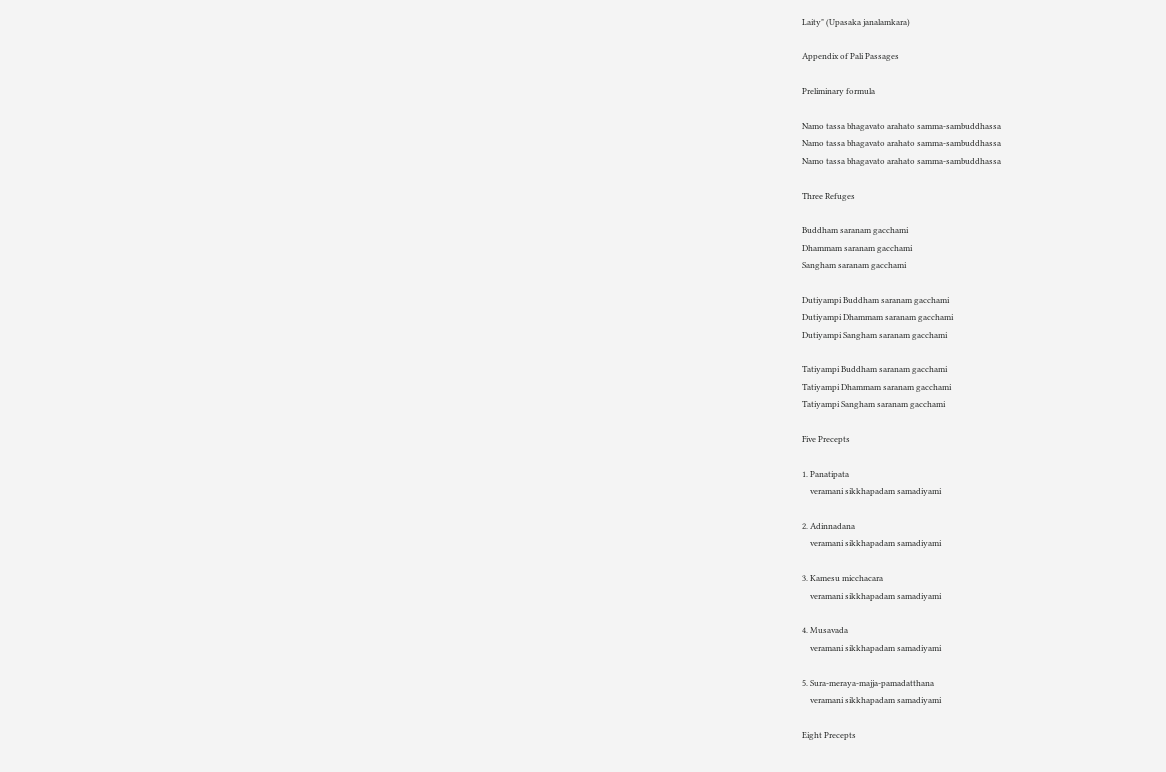Laity" (Upasaka janalamkara)

Appendix of Pali Passages

Preliminary formula

Namo tassa bhagavato arahato samma-sambuddhassa
Namo tassa bhagavato arahato samma-sambuddhassa
Namo tassa bhagavato arahato samma-sambuddhassa

Three Refuges

Buddham saranam gacchami
Dhammam saranam gacchami
Sangham saranam gacchami

Dutiyampi Buddham saranam gacchami
Dutiyampi Dhammam saranam gacchami
Dutiyampi Sangham saranam gacchami

Tatiyampi Buddham saranam gacchami
Tatiyampi Dhammam saranam gacchami
Tatiyampi Sangham saranam gacchami

Five Precepts

1. Panatipata
    veramani sikkhapadam samadiyami

2. Adinnadana
    veramani sikkhapadam samadiyami

3. Kamesu micchacara
    veramani sikkhapadam samadiyami

4. Musavada
    veramani sikkhapadam samadiyami

5. Sura-meraya-majja-pamadatthana
    veramani sikkhapadam samadiyami

Eight Precepts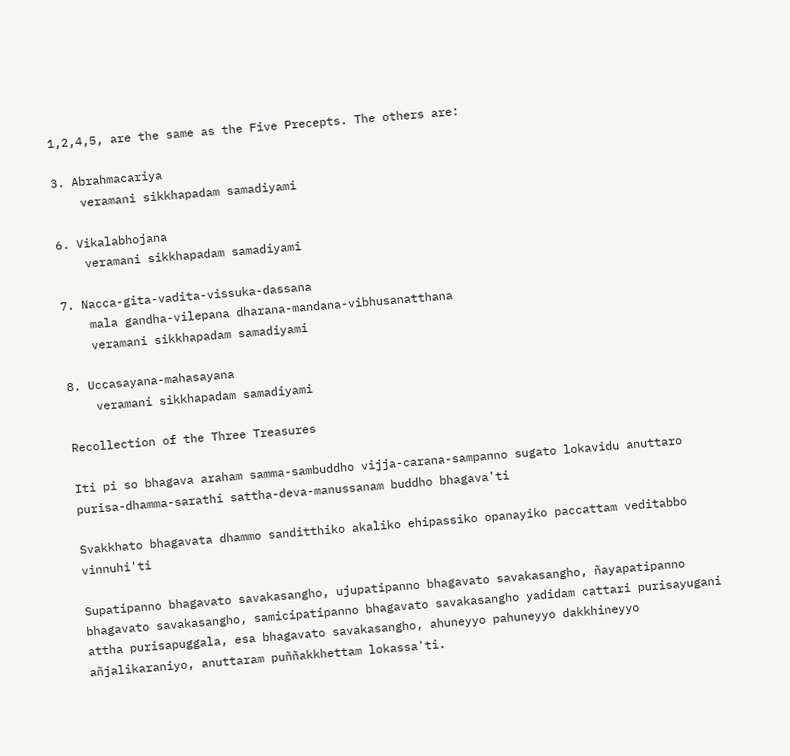1,2,4,5, are the same as the Five Precepts. The others are:

3. Abrahmacariya
    veramani sikkhapadam samadiyami

6. Vikalabhojana
    veramani sikkhapadam samadiyami

7. Nacca-gita-vadita-vissuka-dassana
    mala gandha-vilepana dharana-mandana-vibhusanatthana
    veramani sikkhapadam samadiyami

8. Uccasayana-mahasayana
    veramani sikkhapadam samadiyami

Recollection of the Three Treasures

Iti pi so bhagava araham samma-sambuddho vijja-carana-sampanno sugato lokavidu anuttaro purisa-dhamma-sarathi sattha-deva-manussanam buddho bhagava'ti

Svakkhato bhagavata dhammo sanditthiko akaliko ehipassiko opanayiko paccattam veditabbo vinnuhi'ti

Supatipanno bhagavato savakasangho, ujupatipanno bhagavato savakasangho, ñayapatipanno bhagavato savakasangho, samicipatipanno bhagavato savakasangho yadidam cattari purisayugani attha purisapuggala, esa bhagavato savakasangho, ahuneyyo pahuneyyo dakkhineyyo añjalikaraniyo, anuttaram puññakkhettam lokassa'ti.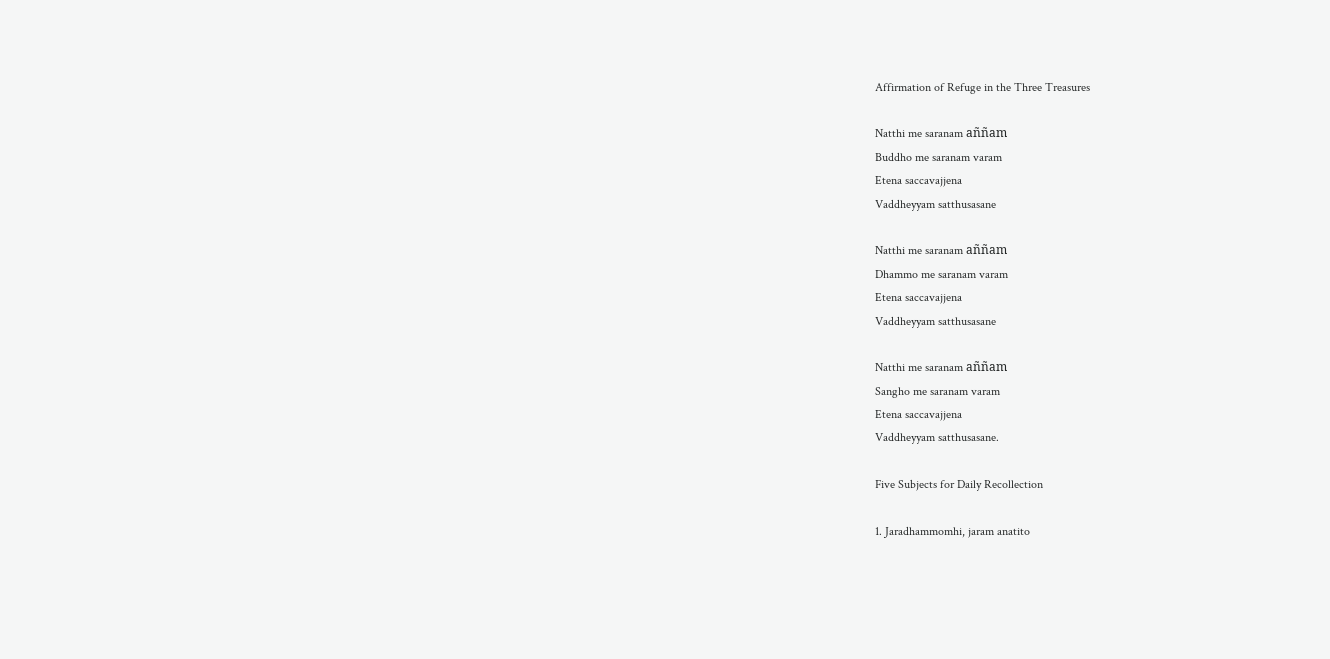Affirmation of Refuge in the Three Treasures

Natthi me saranam aññam
Buddho me saranam varam
Etena saccavajjena
Vaddheyyam satthusasane

Natthi me saranam aññam
Dhammo me saranam varam
Etena saccavajjena
Vaddheyyam satthusasane

Natthi me saranam aññam
Sangho me saranam varam
Etena saccavajjena
Vaddheyyam satthusasane.

Five Subjects for Daily Recollection

1. Jaradhammomhi, jaram anatito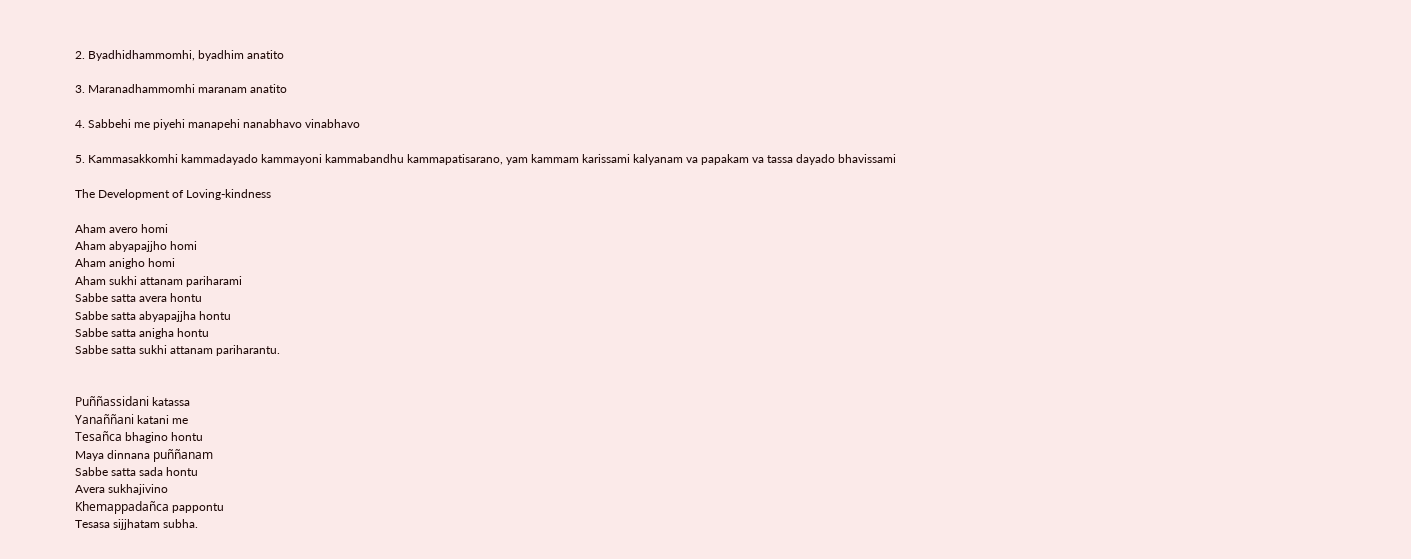2. Byadhidhammomhi, byadhim anatito

3. Maranadhammomhi maranam anatito

4. Sabbehi me piyehi manapehi nanabhavo vinabhavo

5. Kammasakkomhi kammadayado kammayoni kammabandhu kammapatisarano, yam kammam karissami kalyanam va papakam va tassa dayado bhavissami

The Development of Loving-kindness

Aham avero homi
Aham abyapajjho homi
Aham anigho homi
Aham sukhi attanam pariharami
Sabbe satta avera hontu
Sabbe satta abyapajjha hontu
Sabbe satta anigha hontu
Sabbe satta sukhi attanam pariharantu.


Puññassidani katassa
Yanaññani katani me
Tesañca bhagino hontu
Maya dinnana puññanam
Sabbe satta sada hontu
Avera sukhajivino
Khemappadañca pappontu
Tesasa sijjhatam subha.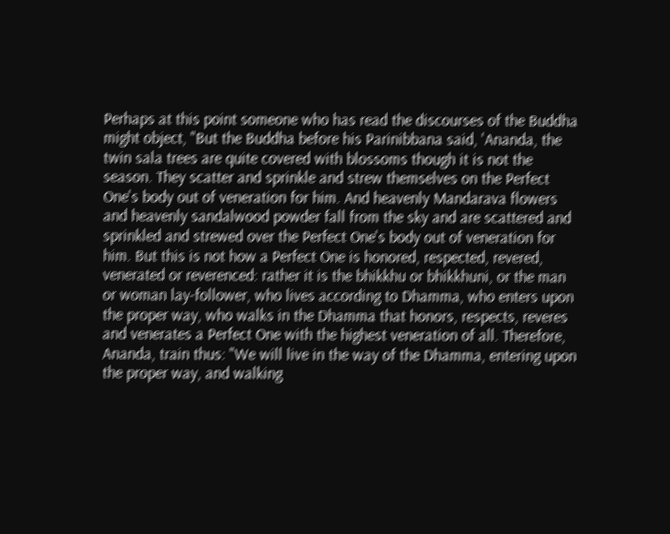Perhaps at this point someone who has read the discourses of the Buddha might object, "But the Buddha before his Parinibbana said, 'Ananda, the twin sala trees are quite covered with blossoms though it is not the season. They scatter and sprinkle and strew themselves on the Perfect One's body out of veneration for him. And heavenly Mandarava flowers and heavenly sandalwood powder fall from the sky and are scattered and sprinkled and strewed over the Perfect One's body out of veneration for him. But this is not how a Perfect One is honored, respected, revered, venerated or reverenced: rather it is the bhikkhu or bhikkhuni, or the man or woman lay-follower, who lives according to Dhamma, who enters upon the proper way, who walks in the Dhamma that honors, respects, reveres and venerates a Perfect One with the highest veneration of all. Therefore, Ananda, train thus: "We will live in the way of the Dhamma, entering upon the proper way, and walking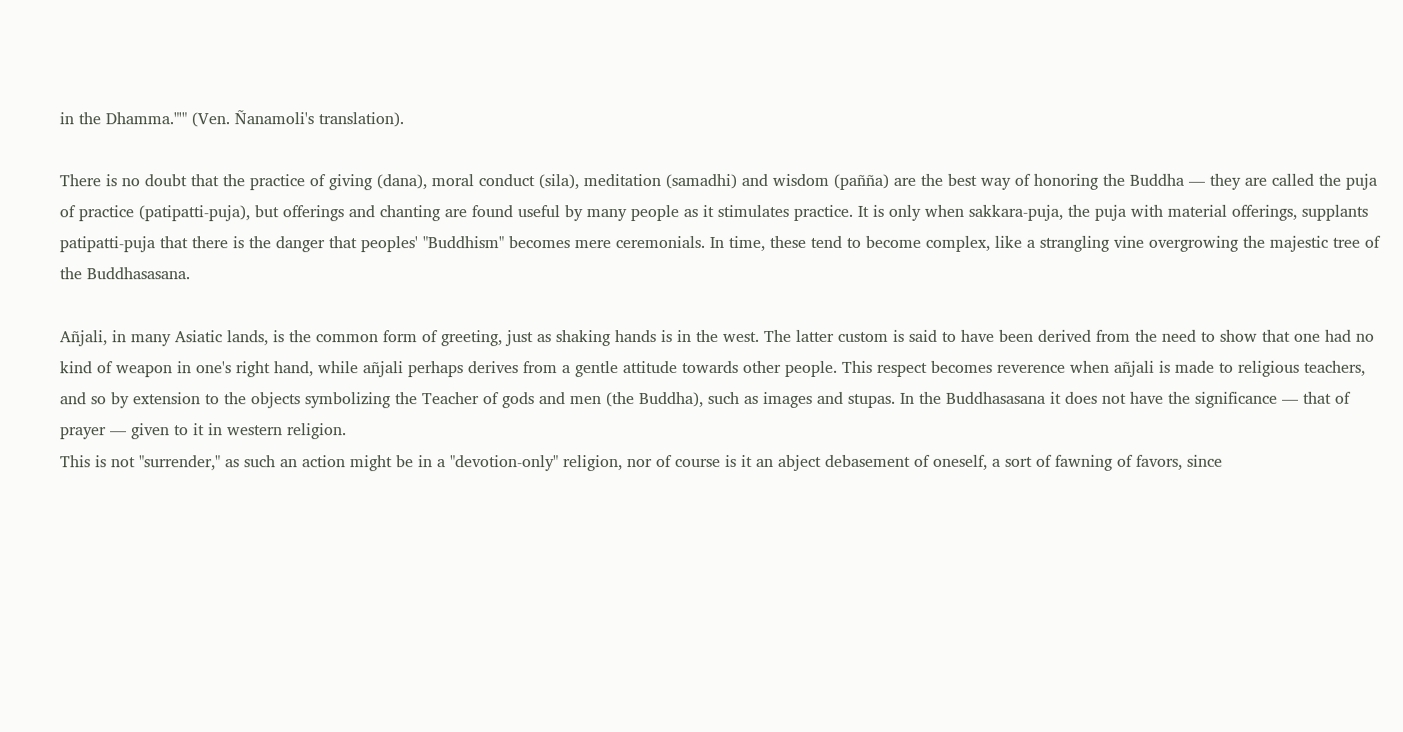in the Dhamma."'" (Ven. Ñanamoli's translation).

There is no doubt that the practice of giving (dana), moral conduct (sila), meditation (samadhi) and wisdom (pañña) are the best way of honoring the Buddha — they are called the puja of practice (patipatti-puja), but offerings and chanting are found useful by many people as it stimulates practice. It is only when sakkara-puja, the puja with material offerings, supplants patipatti-puja that there is the danger that peoples' "Buddhism" becomes mere ceremonials. In time, these tend to become complex, like a strangling vine overgrowing the majestic tree of the Buddhasasana.

Añjali, in many Asiatic lands, is the common form of greeting, just as shaking hands is in the west. The latter custom is said to have been derived from the need to show that one had no kind of weapon in one's right hand, while añjali perhaps derives from a gentle attitude towards other people. This respect becomes reverence when añjali is made to religious teachers, and so by extension to the objects symbolizing the Teacher of gods and men (the Buddha), such as images and stupas. In the Buddhasasana it does not have the significance — that of prayer — given to it in western religion.
This is not "surrender," as such an action might be in a "devotion-only" religion, nor of course is it an abject debasement of oneself, a sort of fawning of favors, since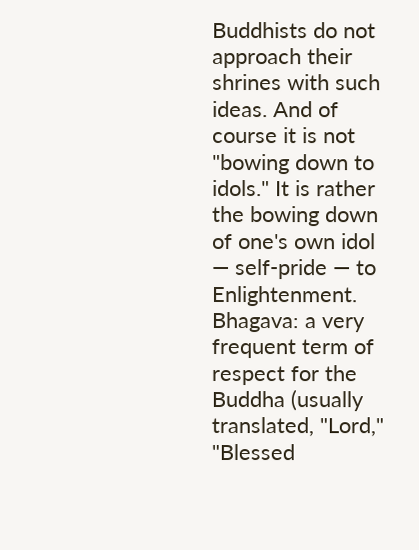Buddhists do not approach their shrines with such ideas. And of course it is not "bowing down to idols." It is rather the bowing down of one's own idol — self-pride — to Enlightenment.
Bhagava: a very frequent term of respect for the Buddha (usually translated, "Lord," "Blessed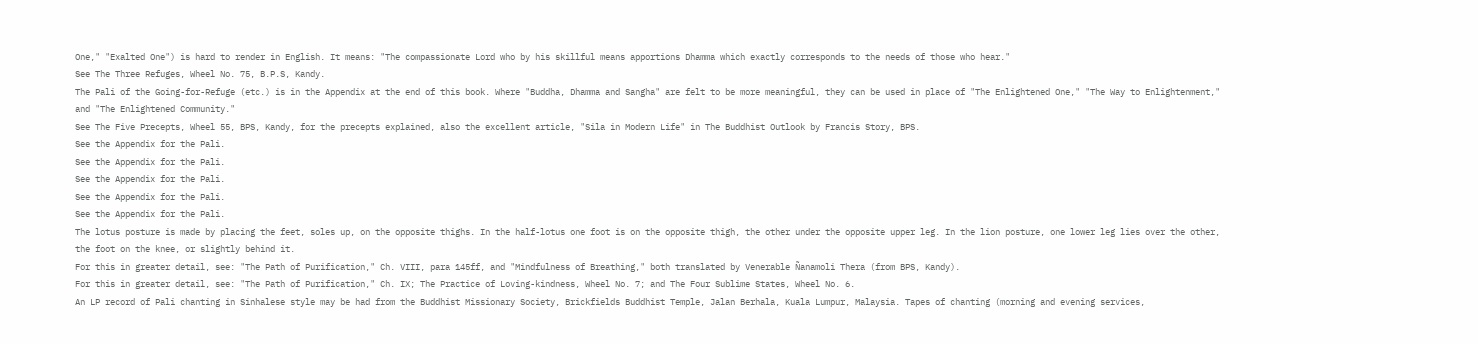One," "Exalted One") is hard to render in English. It means: "The compassionate Lord who by his skillful means apportions Dhamma which exactly corresponds to the needs of those who hear."
See The Three Refuges, Wheel No. 75, B.P.S, Kandy.
The Pali of the Going-for-Refuge (etc.) is in the Appendix at the end of this book. Where "Buddha, Dhamma and Sangha" are felt to be more meaningful, they can be used in place of "The Enlightened One," "The Way to Enlightenment," and "The Enlightened Community."
See The Five Precepts, Wheel 55, BPS, Kandy, for the precepts explained, also the excellent article, "Sila in Modern Life" in The Buddhist Outlook by Francis Story, BPS.
See the Appendix for the Pali.
See the Appendix for the Pali.
See the Appendix for the Pali.
See the Appendix for the Pali.
See the Appendix for the Pali.
The lotus posture is made by placing the feet, soles up, on the opposite thighs. In the half-lotus one foot is on the opposite thigh, the other under the opposite upper leg. In the lion posture, one lower leg lies over the other, the foot on the knee, or slightly behind it.
For this in greater detail, see: "The Path of Purification," Ch. VIII, para 145ff, and "Mindfulness of Breathing," both translated by Venerable Ñanamoli Thera (from BPS, Kandy).
For this in greater detail, see: "The Path of Purification," Ch. IX; The Practice of Loving-kindness, Wheel No. 7; and The Four Sublime States, Wheel No. 6.
An LP record of Pali chanting in Sinhalese style may be had from the Buddhist Missionary Society, Brickfields Buddhist Temple, Jalan Berhala, Kuala Lumpur, Malaysia. Tapes of chanting (morning and evening services,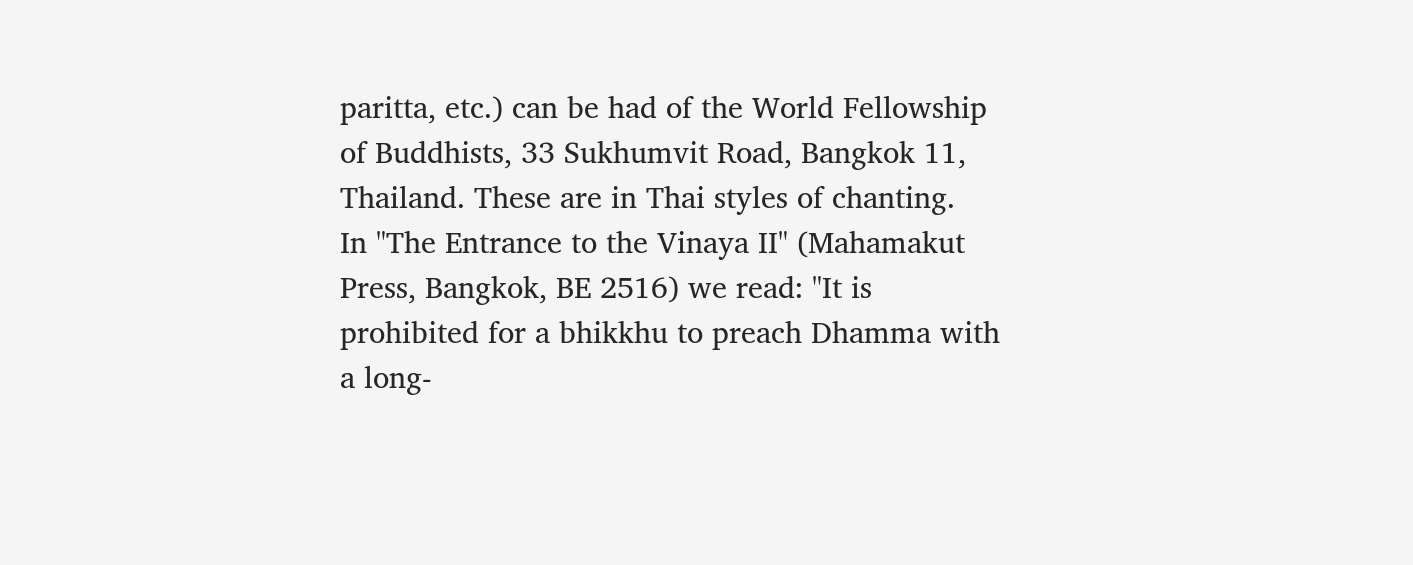paritta, etc.) can be had of the World Fellowship of Buddhists, 33 Sukhumvit Road, Bangkok 11, Thailand. These are in Thai styles of chanting.
In "The Entrance to the Vinaya II" (Mahamakut Press, Bangkok, BE 2516) we read: "It is prohibited for a bhikkhu to preach Dhamma with a long-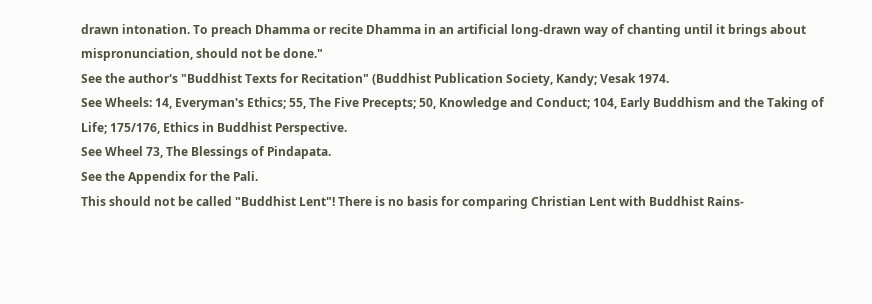drawn intonation. To preach Dhamma or recite Dhamma in an artificial long-drawn way of chanting until it brings about mispronunciation, should not be done."
See the author's "Buddhist Texts for Recitation" (Buddhist Publication Society, Kandy; Vesak 1974.
See Wheels: 14, Everyman's Ethics; 55, The Five Precepts; 50, Knowledge and Conduct; 104, Early Buddhism and the Taking of Life; 175/176, Ethics in Buddhist Perspective.
See Wheel 73, The Blessings of Pindapata.
See the Appendix for the Pali.
This should not be called "Buddhist Lent"! There is no basis for comparing Christian Lent with Buddhist Rains-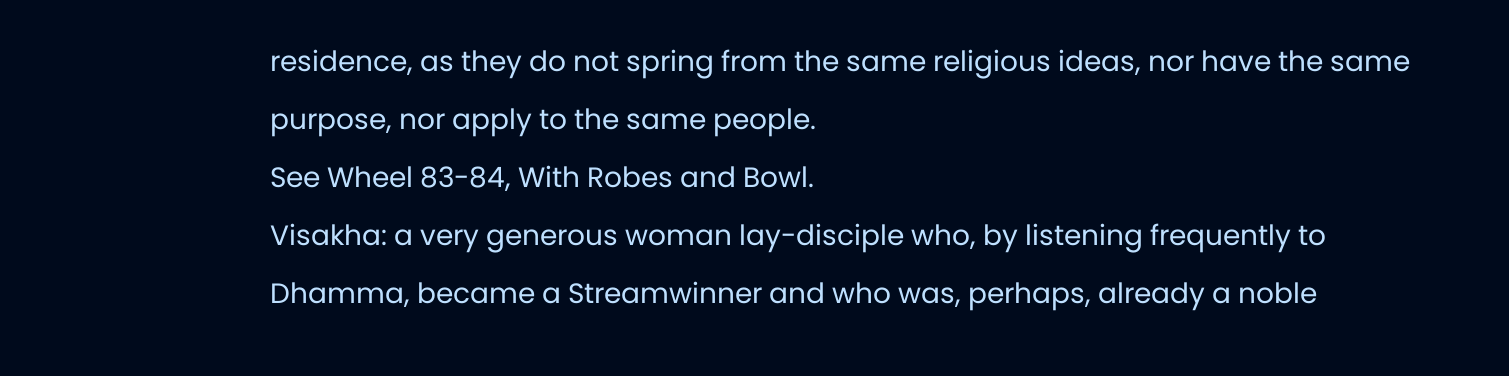residence, as they do not spring from the same religious ideas, nor have the same purpose, nor apply to the same people.
See Wheel 83-84, With Robes and Bowl.
Visakha: a very generous woman lay-disciple who, by listening frequently to Dhamma, became a Streamwinner and who was, perhaps, already a noble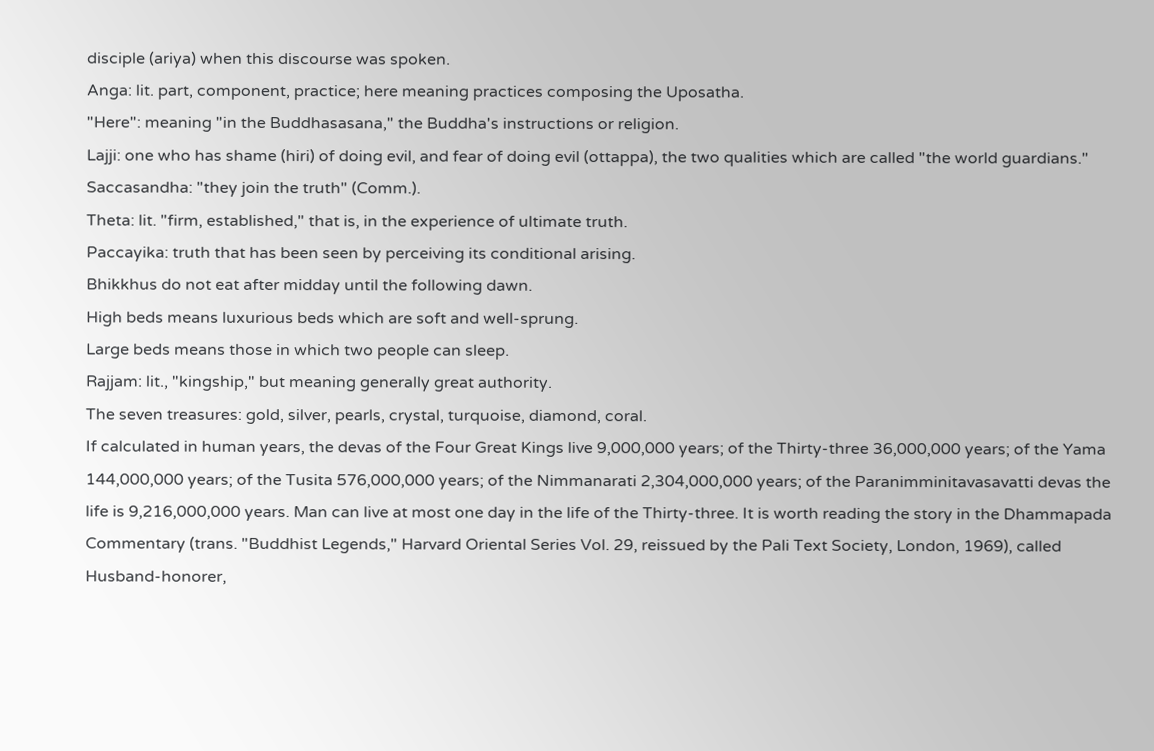disciple (ariya) when this discourse was spoken.
Anga: lit. part, component, practice; here meaning practices composing the Uposatha.
"Here": meaning "in the Buddhasasana," the Buddha's instructions or religion.
Lajji: one who has shame (hiri) of doing evil, and fear of doing evil (ottappa), the two qualities which are called "the world guardians."
Saccasandha: "they join the truth" (Comm.).
Theta: lit. "firm, established," that is, in the experience of ultimate truth.
Paccayika: truth that has been seen by perceiving its conditional arising.
Bhikkhus do not eat after midday until the following dawn.
High beds means luxurious beds which are soft and well-sprung.
Large beds means those in which two people can sleep.
Rajjam: lit., "kingship," but meaning generally great authority.
The seven treasures: gold, silver, pearls, crystal, turquoise, diamond, coral.
If calculated in human years, the devas of the Four Great Kings live 9,000,000 years; of the Thirty-three 36,000,000 years; of the Yama 144,000,000 years; of the Tusita 576,000,000 years; of the Nimmanarati 2,304,000,000 years; of the Paranimminitavasavatti devas the life is 9,216,000,000 years. Man can live at most one day in the life of the Thirty-three. It is worth reading the story in the Dhammapada Commentary (trans. "Buddhist Legends," Harvard Oriental Series Vol. 29, reissued by the Pali Text Society, London, 1969), called Husband-honorer,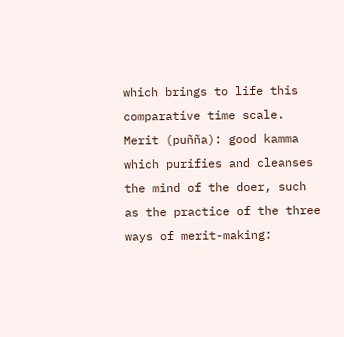which brings to life this comparative time scale.
Merit (puñña): good kamma which purifies and cleanses the mind of the doer, such as the practice of the three ways of merit-making: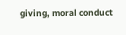giving, moral conduct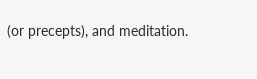(or precepts), and meditation.